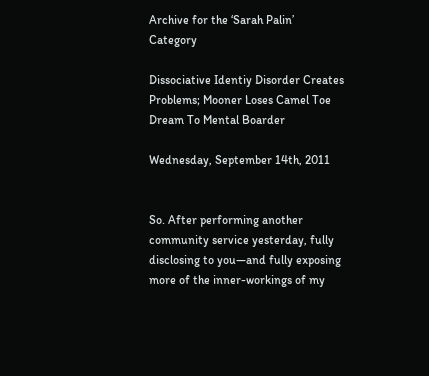Archive for the ‘Sarah Palin’ Category

Dissociative Identiy Disorder Creates Problems; Mooner Loses Camel Toe Dream To Mental Boarder

Wednesday, September 14th, 2011


So. After performing another community service yesterday, fully disclosing to you—and fully exposing more of the inner-workings of my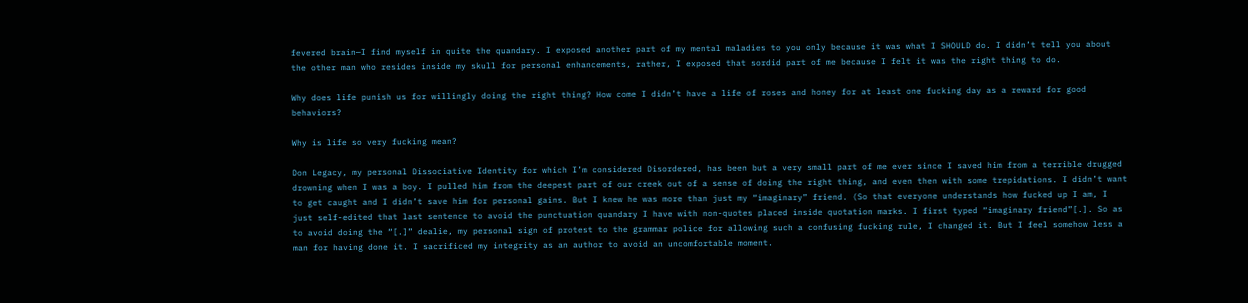fevered brain—I find myself in quite the quandary. I exposed another part of my mental maladies to you only because it was what I SHOULD do. I didn’t tell you about the other man who resides inside my skull for personal enhancements, rather, I exposed that sordid part of me because I felt it was the right thing to do.

Why does life punish us for willingly doing the right thing? How come I didn’t have a life of roses and honey for at least one fucking day as a reward for good behaviors?

Why is life so very fucking mean?

Don Legacy, my personal Dissociative Identity for which I’m considered Disordered, has been but a very small part of me ever since I saved him from a terrible drugged drowning when I was a boy. I pulled him from the deepest part of our creek out of a sense of doing the right thing, and even then with some trepidations. I didn’t want to get caught and I didn’t save him for personal gains. But I knew he was more than just my “imaginary” friend. (So that everyone understands how fucked up I am, I just self-edited that last sentence to avoid the punctuation quandary I have with non-quotes placed inside quotation marks. I first typed “imaginary friend”[.]. So as to avoid doing the “[.]” dealie, my personal sign of protest to the grammar police for allowing such a confusing fucking rule, I changed it. But I feel somehow less a man for having done it. I sacrificed my integrity as an author to avoid an uncomfortable moment.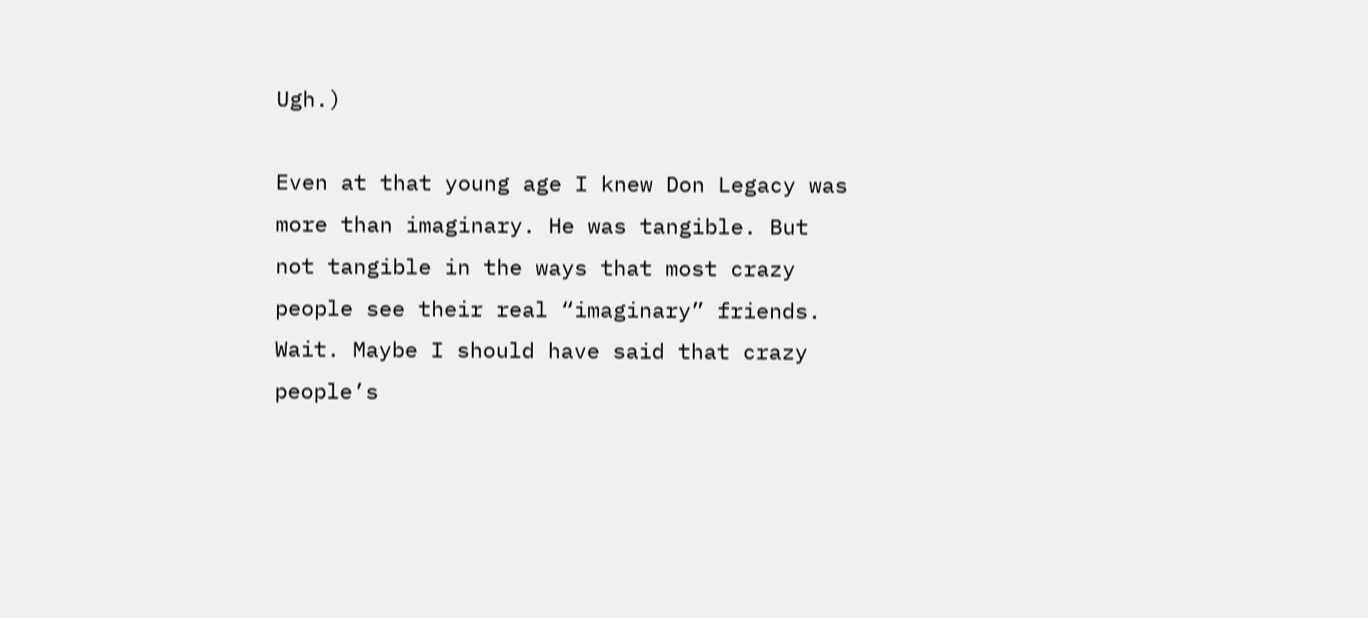Ugh.)

Even at that young age I knew Don Legacy was more than imaginary. He was tangible. But not tangible in the ways that most crazy people see their real “imaginary” friends. Wait. Maybe I should have said that crazy people’s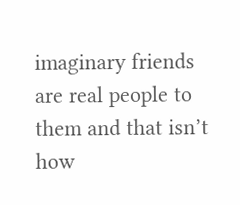imaginary friends are real people to them and that isn’t how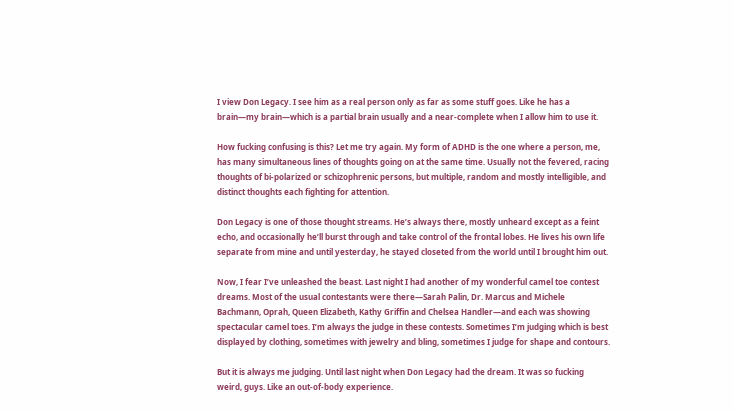I view Don Legacy. I see him as a real person only as far as some stuff goes. Like he has a brain—my brain—which is a partial brain usually and a near-complete when I allow him to use it.

How fucking confusing is this? Let me try again. My form of ADHD is the one where a person, me, has many simultaneous lines of thoughts going on at the same time. Usually not the fevered, racing thoughts of bi-polarized or schizophrenic persons, but multiple, random and mostly intelligible, and distinct thoughts each fighting for attention.

Don Legacy is one of those thought streams. He’s always there, mostly unheard except as a feint echo, and occasionally he’ll burst through and take control of the frontal lobes. He lives his own life separate from mine and until yesterday, he stayed closeted from the world until I brought him out.

Now, I fear I’ve unleashed the beast. Last night I had another of my wonderful camel toe contest dreams. Most of the usual contestants were there—Sarah Palin, Dr. Marcus and Michele Bachmann, Oprah, Queen Elizabeth, Kathy Griffin and Chelsea Handler—and each was showing spectacular camel toes. I’m always the judge in these contests. Sometimes I’m judging which is best displayed by clothing, sometimes with jewelry and bling, sometimes I judge for shape and contours.

But it is always me judging. Until last night when Don Legacy had the dream. It was so fucking weird, guys. Like an out-of-body experience.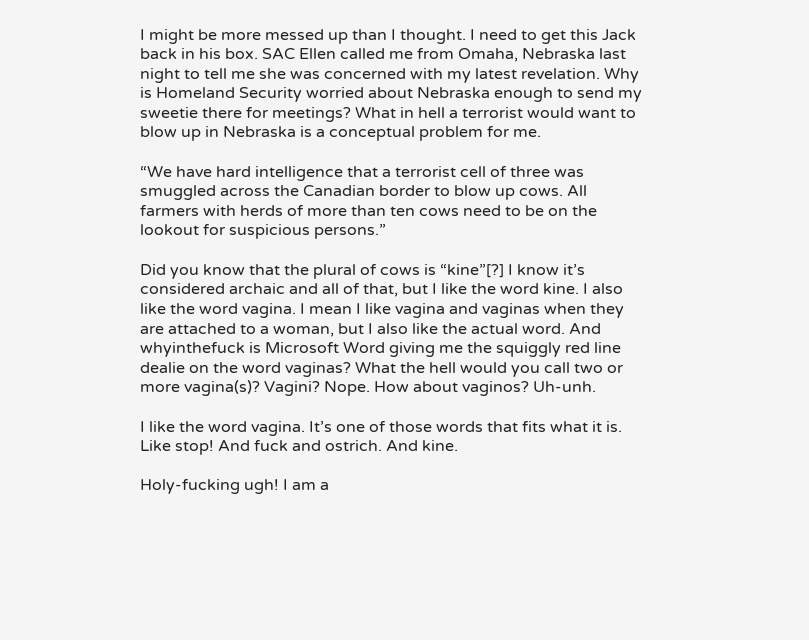I might be more messed up than I thought. I need to get this Jack back in his box. SAC Ellen called me from Omaha, Nebraska last night to tell me she was concerned with my latest revelation. Why is Homeland Security worried about Nebraska enough to send my sweetie there for meetings? What in hell a terrorist would want to blow up in Nebraska is a conceptual problem for me.

“We have hard intelligence that a terrorist cell of three was smuggled across the Canadian border to blow up cows. All farmers with herds of more than ten cows need to be on the lookout for suspicious persons.”

Did you know that the plural of cows is “kine”[?] I know it’s considered archaic and all of that, but I like the word kine. I also like the word vagina. I mean I like vagina and vaginas when they are attached to a woman, but I also like the actual word. And whyinthefuck is Microsoft Word giving me the squiggly red line dealie on the word vaginas? What the hell would you call two or more vagina(s)? Vagini? Nope. How about vaginos? Uh-unh.

I like the word vagina. It’s one of those words that fits what it is. Like stop! And fuck and ostrich. And kine.

Holy-fucking ugh! I am a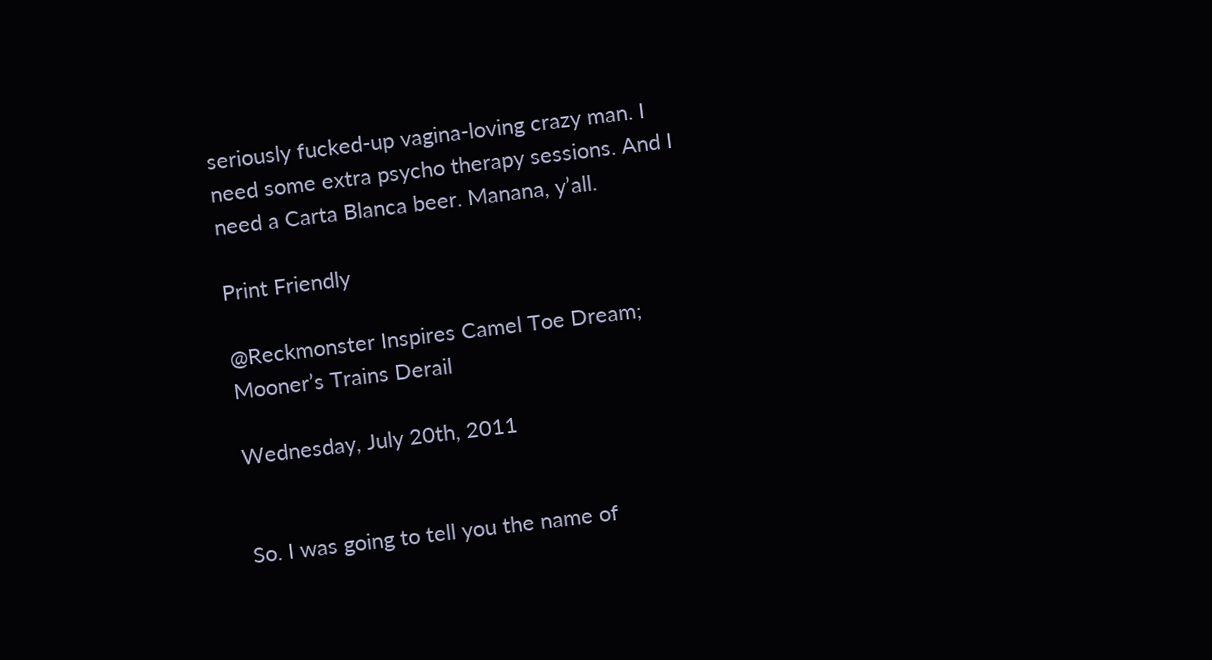seriously fucked-up vagina-loving crazy man. I need some extra psycho therapy sessions. And I need a Carta Blanca beer. Manana, y’all.

Print Friendly

@Reckmonster Inspires Camel Toe Dream; Mooner’s Trains Derail

Wednesday, July 20th, 2011


So. I was going to tell you the name of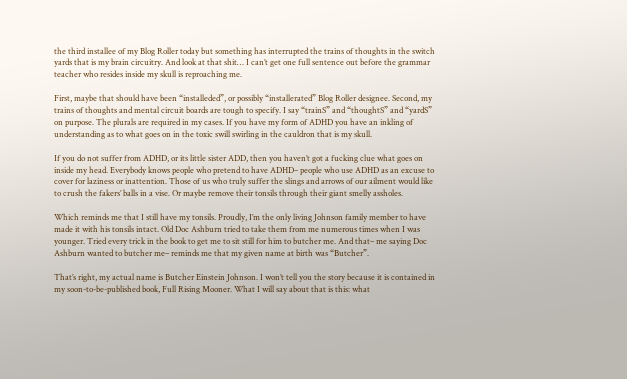the third installee of my Blog Roller today but something has interrupted the trains of thoughts in the switch yards that is my brain circuitry. And look at that shit… I can’t get one full sentence out before the grammar teacher who resides inside my skull is reproaching me.

First, maybe that should have been “installeded”, or possibly “installerated” Blog Roller designee. Second, my trains of thoughts and mental circuit boards are tough to specify. I say “trainS” and “thoughtS” and “yardS” on purpose. The plurals are required in my cases. If you have my form of ADHD you have an inkling of understanding as to what goes on in the toxic swill swirling in the cauldron that is my skull.

If you do not suffer from ADHD, or its little sister ADD, then you haven’t got a fucking clue what goes on inside my head. Everybody knows people who pretend to have ADHD– people who use ADHD as an excuse to cover for laziness or inattention. Those of us who truly suffer the slings and arrows of our ailment would like to crush the fakers’ balls in a vise. Or maybe remove their tonsils through their giant smelly assholes.

Which reminds me that I still have my tonsils. Proudly, I’m the only living Johnson family member to have made it with his tonsils intact. Old Doc Ashburn tried to take them from me numerous times when I was younger. Tried every trick in the book to get me to sit still for him to butcher me. And that– me saying Doc Ashburn wanted to butcher me– reminds me that my given name at birth was “Butcher”.

That’s right, my actual name is Butcher Einstein Johnson. I won’t tell you the story because it is contained in my soon-to-be-published book, Full Rising Mooner. What I will say about that is this: what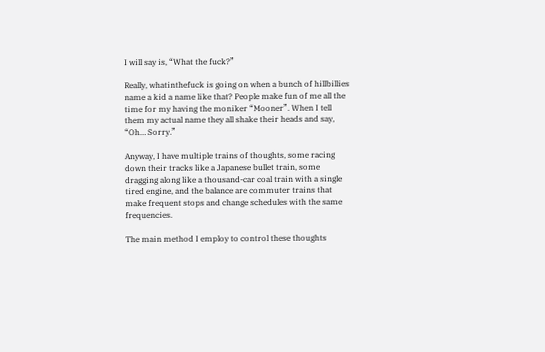I will say is, “What the fuck?”

Really, whatinthefuck is going on when a bunch of hillbillies name a kid a name like that? People make fun of me all the time for my having the moniker “Mooner”. When I tell them my actual name they all shake their heads and say, “Oh… Sorry.”

Anyway, I have multiple trains of thoughts, some racing down their tracks like a Japanese bullet train, some dragging along like a thousand-car coal train with a single tired engine, and the balance are commuter trains that make frequent stops and change schedules with the same frequencies.

The main method I employ to control these thoughts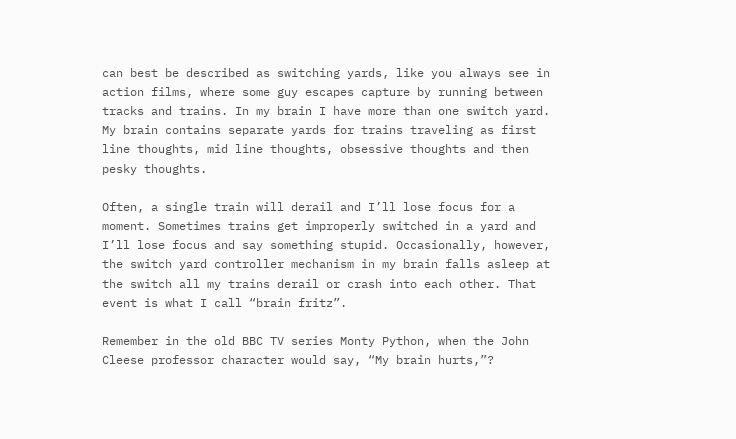can best be described as switching yards, like you always see in action films, where some guy escapes capture by running between tracks and trains. In my brain I have more than one switch yard. My brain contains separate yards for trains traveling as first line thoughts, mid line thoughts, obsessive thoughts and then pesky thoughts.

Often, a single train will derail and I’ll lose focus for a moment. Sometimes trains get improperly switched in a yard and I’ll lose focus and say something stupid. Occasionally, however, the switch yard controller mechanism in my brain falls asleep at the switch all my trains derail or crash into each other. That event is what I call “brain fritz”.

Remember in the old BBC TV series Monty Python, when the John Cleese professor character would say, “My brain hurts,”?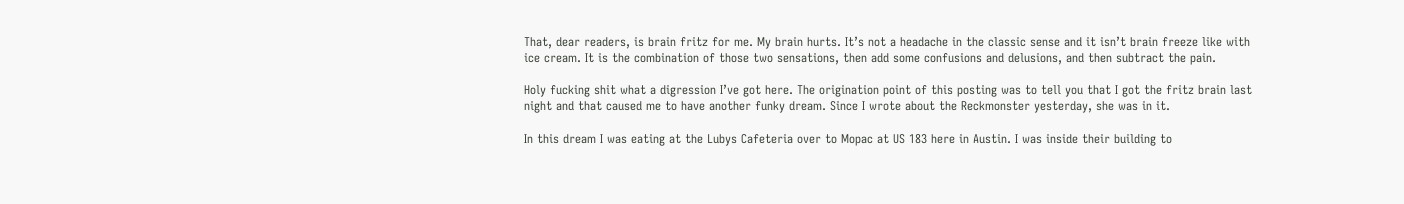That, dear readers, is brain fritz for me. My brain hurts. It’s not a headache in the classic sense and it isn’t brain freeze like with ice cream. It is the combination of those two sensations, then add some confusions and delusions, and then subtract the pain.

Holy fucking shit what a digression I’ve got here. The origination point of this posting was to tell you that I got the fritz brain last night and that caused me to have another funky dream. Since I wrote about the Reckmonster yesterday, she was in it.

In this dream I was eating at the Lubys Cafeteria over to Mopac at US 183 here in Austin. I was inside their building to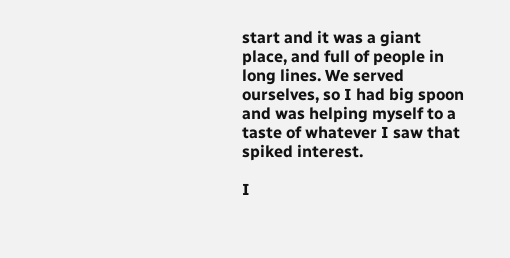start and it was a giant place, and full of people in long lines. We served ourselves, so I had big spoon and was helping myself to a taste of whatever I saw that spiked interest.

I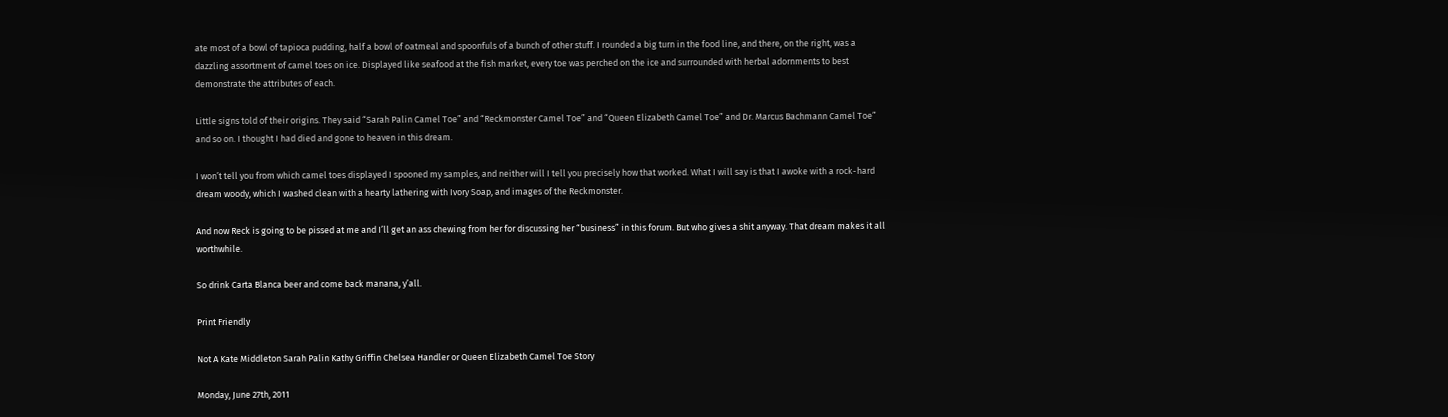ate most of a bowl of tapioca pudding, half a bowl of oatmeal and spoonfuls of a bunch of other stuff. I rounded a big turn in the food line, and there, on the right, was a dazzling assortment of camel toes on ice. Displayed like seafood at the fish market, every toe was perched on the ice and surrounded with herbal adornments to best demonstrate the attributes of each.

Little signs told of their origins. They said “Sarah Palin Camel Toe” and “Reckmonster Camel Toe” and “Queen Elizabeth Camel Toe” and Dr. Marcus Bachmann Camel Toe” and so on. I thought I had died and gone to heaven in this dream.

I won’t tell you from which camel toes displayed I spooned my samples, and neither will I tell you precisely how that worked. What I will say is that I awoke with a rock-hard dream woody, which I washed clean with a hearty lathering with Ivory Soap, and images of the Reckmonster.

And now Reck is going to be pissed at me and I’ll get an ass chewing from her for discussing her “business” in this forum. But who gives a shit anyway. That dream makes it all worthwhile.

So drink Carta Blanca beer and come back manana, y’all.

Print Friendly

Not A Kate Middleton Sarah Palin Kathy Griffin Chelsea Handler or Queen Elizabeth Camel Toe Story

Monday, June 27th, 2011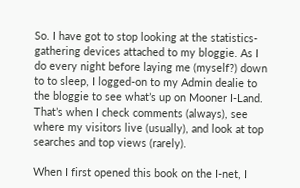So. I have got to stop looking at the statistics-gathering devices attached to my bloggie. As I do every night before laying me (myself?) down to to sleep, I logged-on to my Admin dealie to the bloggie to see what’s up on Mooner I-Land. That’s when I check comments (always), see where my visitors live (usually), and look at top searches and top views (rarely).

When I first opened this book on the I-net, I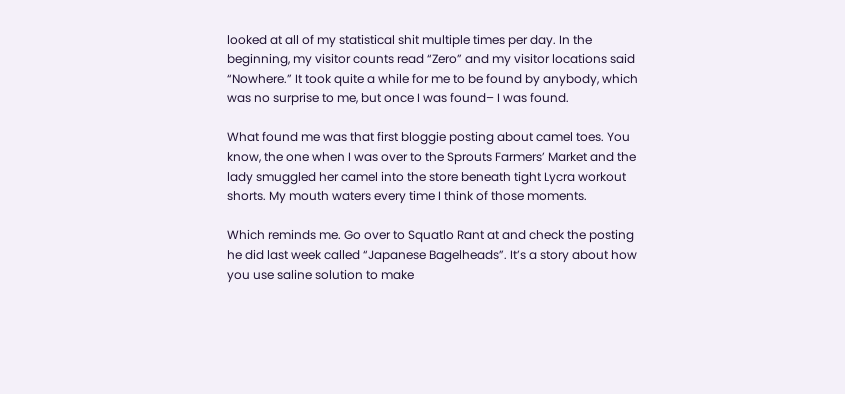looked at all of my statistical shit multiple times per day. In the beginning, my visitor counts read “Zero” and my visitor locations said “Nowhere.” It took quite a while for me to be found by anybody, which was no surprise to me, but once I was found– I was found.

What found me was that first bloggie posting about camel toes. You know, the one when I was over to the Sprouts Farmers’ Market and the lady smuggled her camel into the store beneath tight Lycra workout shorts. My mouth waters every time I think of those moments.

Which reminds me. Go over to Squatlo Rant at and check the posting he did last week called “Japanese Bagelheads”. It’s a story about how you use saline solution to make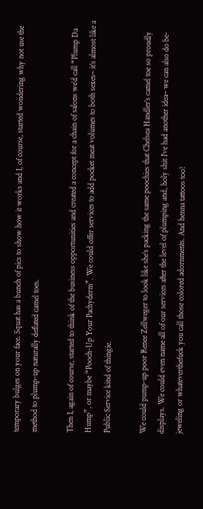temporary bulges on your face. Squat has a bunch of pics to show how it works and I, of course, started wondering why not use the method to plump-up naturally deflated camel toes.

Then I, again of course, started to think of the business opportunities and created a concept for a chain of salons we’d call “Plump Da Hump”, or maybe “Pooch-Up Your Pachyderm”. We could offer services to add pocket meat volumes to both sexes– it’s almost like a Public Service kind of thingie.

We could pump-up poor Renee Zellweger to look like she’s packing the same poochies that Chelsea Handler’s camel toe so proudly displays. We could even name all of our services after the level of plumping and, holy shit I’ve had another idea– we can also do be-jeweling or whateverthefuck you call those colored adornments. And henna tattoos too!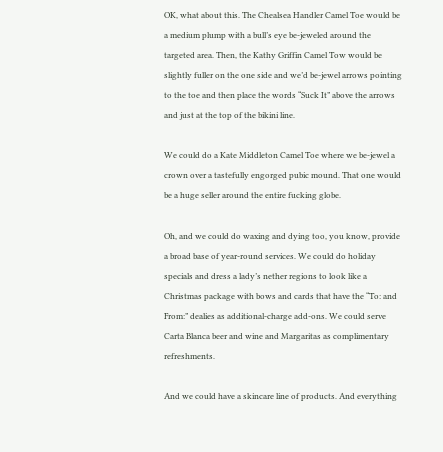OK, what about this. The Chealsea Handler Camel Toe would be a medium plump with a bull’s eye be-jeweled around the targeted area. Then, the Kathy Griffin Camel Tow would be slightly fuller on the one side and we’d be-jewel arrows pointing to the toe and then place the words “Suck It” above the arrows and just at the top of the bikini line.

We could do a Kate Middleton Camel Toe where we be-jewel a crown over a tastefully engorged pubic mound. That one would be a huge seller around the entire fucking globe.

Oh, and we could do waxing and dying too, you know, provide a broad base of year-round services. We could do holiday specials and dress a lady’s nether regions to look like a Christmas package with bows and cards that have the “To: and From:” dealies as additional-charge add-ons. We could serve Carta Blanca beer and wine and Margaritas as complimentary refreshments.

And we could have a skincare line of products. And everything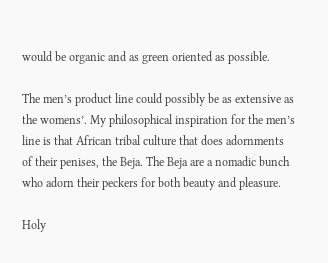would be organic and as green oriented as possible.

The men’s product line could possibly be as extensive as the womens’. My philosophical inspiration for the men’s line is that African tribal culture that does adornments of their penises, the Beja. The Beja are a nomadic bunch who adorn their peckers for both beauty and pleasure.

Holy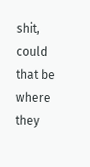shit, could that be where they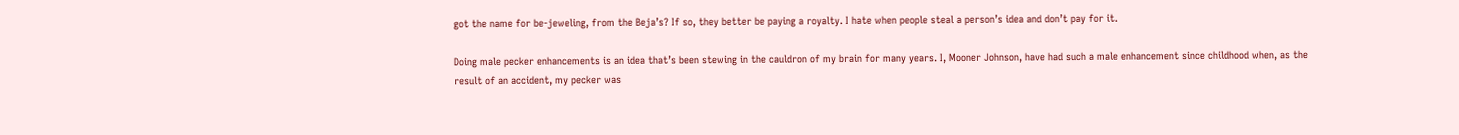got the name for be-jeweling, from the Beja’s? If so, they better be paying a royalty. I hate when people steal a person’s idea and don’t pay for it.

Doing male pecker enhancements is an idea that’s been stewing in the cauldron of my brain for many years. I, Mooner Johnson, have had such a male enhancement since childhood when, as the result of an accident, my pecker was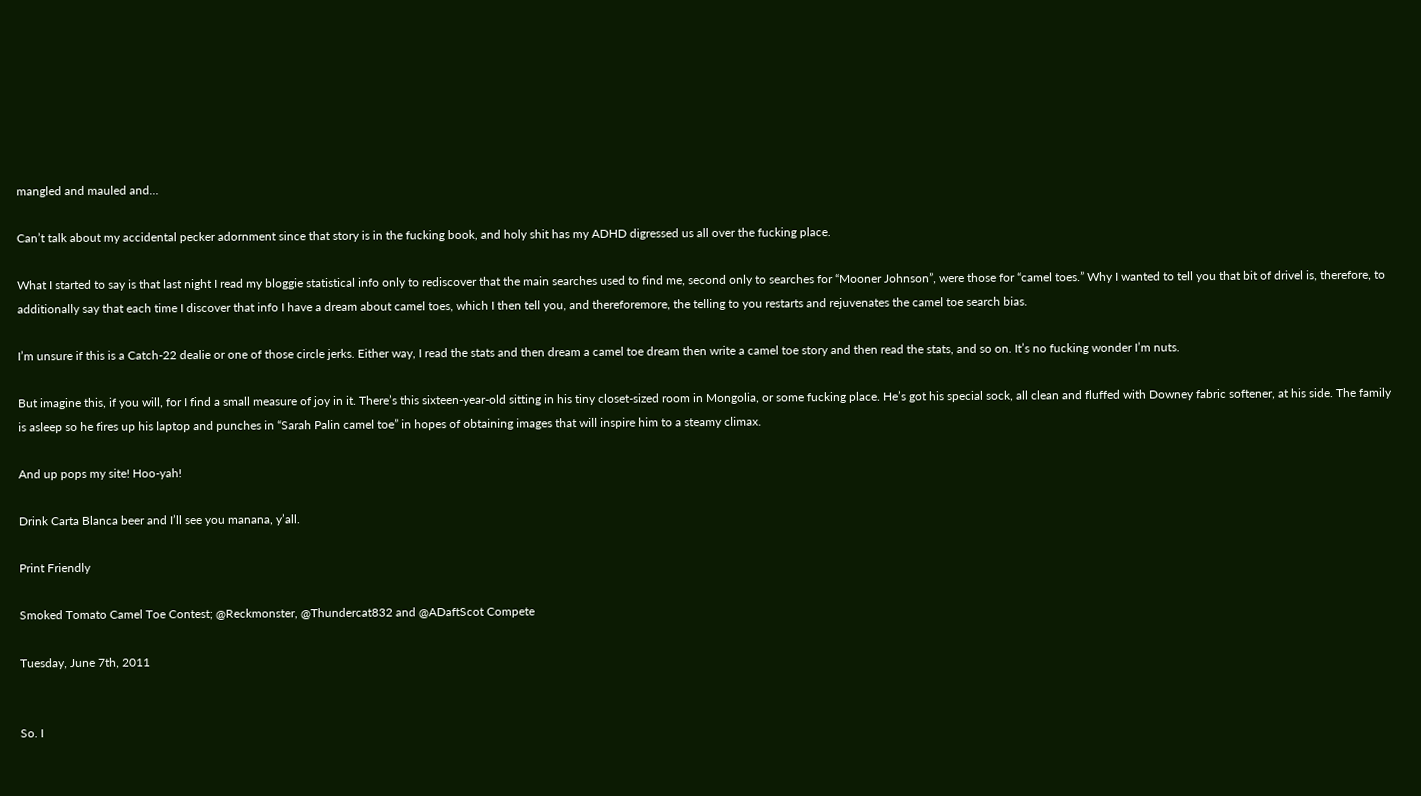mangled and mauled and…

Can’t talk about my accidental pecker adornment since that story is in the fucking book, and holy shit has my ADHD digressed us all over the fucking place.

What I started to say is that last night I read my bloggie statistical info only to rediscover that the main searches used to find me, second only to searches for “Mooner Johnson”, were those for “camel toes.” Why I wanted to tell you that bit of drivel is, therefore, to additionally say that each time I discover that info I have a dream about camel toes, which I then tell you, and thereforemore, the telling to you restarts and rejuvenates the camel toe search bias.

I’m unsure if this is a Catch-22 dealie or one of those circle jerks. Either way, I read the stats and then dream a camel toe dream then write a camel toe story and then read the stats, and so on. It’s no fucking wonder I’m nuts.

But imagine this, if you will, for I find a small measure of joy in it. There’s this sixteen-year-old sitting in his tiny closet-sized room in Mongolia, or some fucking place. He’s got his special sock, all clean and fluffed with Downey fabric softener, at his side. The family is asleep so he fires up his laptop and punches in “Sarah Palin camel toe” in hopes of obtaining images that will inspire him to a steamy climax.

And up pops my site! Hoo-yah!

Drink Carta Blanca beer and I’ll see you manana, y’all.

Print Friendly

Smoked Tomato Camel Toe Contest; @Reckmonster, @Thundercat832 and @ADaftScot Compete

Tuesday, June 7th, 2011


So. I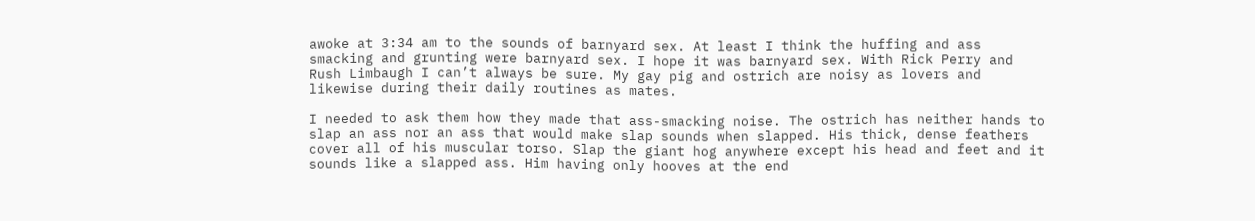awoke at 3:34 am to the sounds of barnyard sex. At least I think the huffing and ass smacking and grunting were barnyard sex. I hope it was barnyard sex. With Rick Perry and Rush Limbaugh I can’t always be sure. My gay pig and ostrich are noisy as lovers and likewise during their daily routines as mates.

I needed to ask them how they made that ass-smacking noise. The ostrich has neither hands to slap an ass nor an ass that would make slap sounds when slapped. His thick, dense feathers cover all of his muscular torso. Slap the giant hog anywhere except his head and feet and it sounds like a slapped ass. Him having only hooves at the end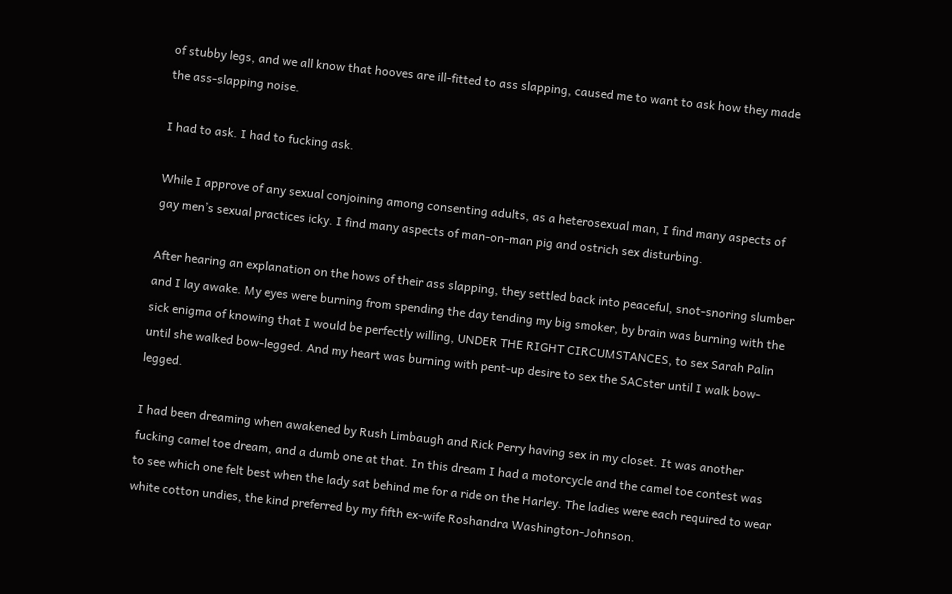of stubby legs, and we all know that hooves are ill-fitted to ass slapping, caused me to want to ask how they made the ass-slapping noise.

I had to ask. I had to fucking ask.

While I approve of any sexual conjoining among consenting adults, as a heterosexual man, I find many aspects of gay men’s sexual practices icky. I find many aspects of man-on-man pig and ostrich sex disturbing.

After hearing an explanation on the hows of their ass slapping, they settled back into peaceful, snot-snoring slumber and I lay awake. My eyes were burning from spending the day tending my big smoker, by brain was burning with the sick enigma of knowing that I would be perfectly willing, UNDER THE RIGHT CIRCUMSTANCES, to sex Sarah Palin until she walked bow-legged. And my heart was burning with pent-up desire to sex the SACster until I walk bow-legged.

I had been dreaming when awakened by Rush Limbaugh and Rick Perry having sex in my closet. It was another fucking camel toe dream, and a dumb one at that. In this dream I had a motorcycle and the camel toe contest was to see which one felt best when the lady sat behind me for a ride on the Harley. The ladies were each required to wear white cotton undies, the kind preferred by my fifth ex-wife Roshandra Washington-Johnson.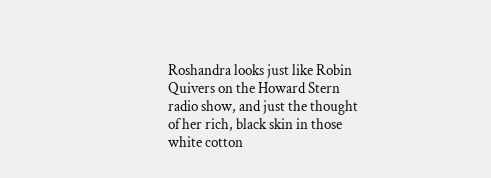Roshandra looks just like Robin Quivers on the Howard Stern radio show, and just the thought of her rich, black skin in those white cotton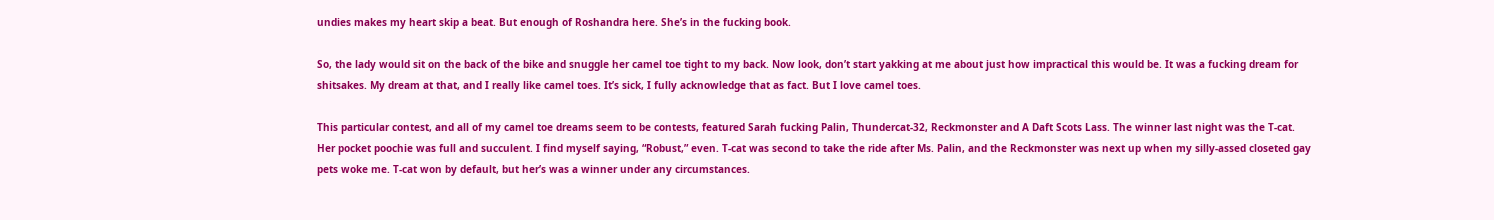undies makes my heart skip a beat. But enough of Roshandra here. She’s in the fucking book.

So, the lady would sit on the back of the bike and snuggle her camel toe tight to my back. Now look, don’t start yakking at me about just how impractical this would be. It was a fucking dream for shitsakes. My dream at that, and I really like camel toes. It’s sick, I fully acknowledge that as fact. But I love camel toes.

This particular contest, and all of my camel toe dreams seem to be contests, featured Sarah fucking Palin, Thundercat-32, Reckmonster and A Daft Scots Lass. The winner last night was the T-cat. Her pocket poochie was full and succulent. I find myself saying, “Robust,” even. T-cat was second to take the ride after Ms. Palin, and the Reckmonster was next up when my silly-assed closeted gay pets woke me. T-cat won by default, but her’s was a winner under any circumstances.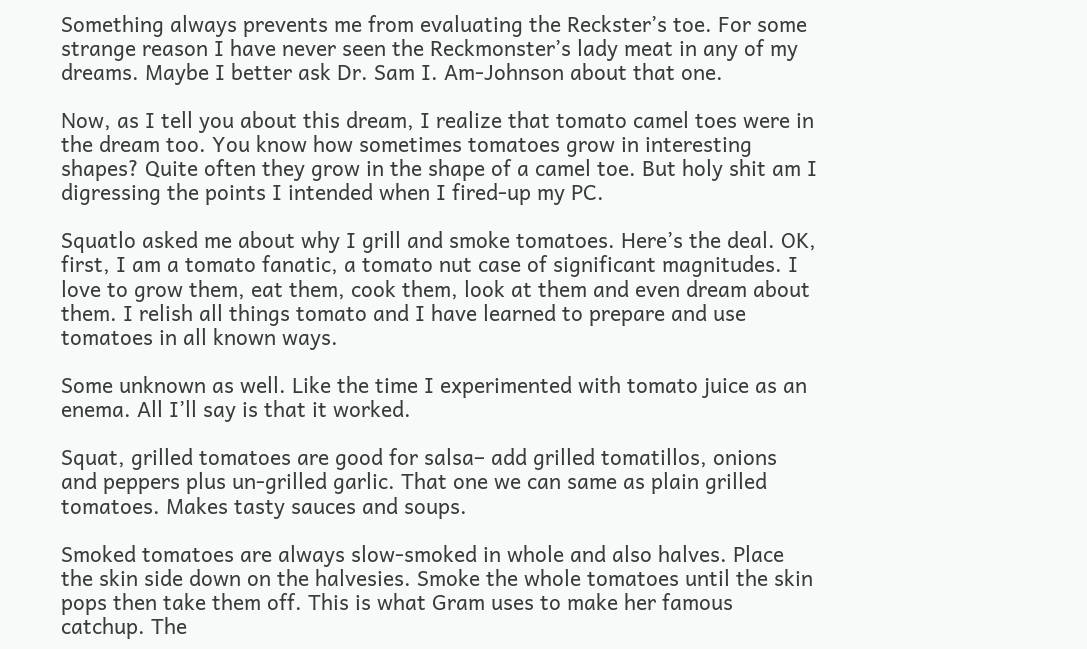Something always prevents me from evaluating the Reckster’s toe. For some strange reason I have never seen the Reckmonster’s lady meat in any of my dreams. Maybe I better ask Dr. Sam I. Am-Johnson about that one.

Now, as I tell you about this dream, I realize that tomato camel toes were in the dream too. You know how sometimes tomatoes grow in interesting shapes? Quite often they grow in the shape of a camel toe. But holy shit am I digressing the points I intended when I fired-up my PC.

Squatlo asked me about why I grill and smoke tomatoes. Here’s the deal. OK, first, I am a tomato fanatic, a tomato nut case of significant magnitudes. I love to grow them, eat them, cook them, look at them and even dream about them. I relish all things tomato and I have learned to prepare and use tomatoes in all known ways.

Some unknown as well. Like the time I experimented with tomato juice as an enema. All I’ll say is that it worked.

Squat, grilled tomatoes are good for salsa– add grilled tomatillos, onions and peppers plus un-grilled garlic. That one we can same as plain grilled tomatoes. Makes tasty sauces and soups.

Smoked tomatoes are always slow-smoked in whole and also halves. Place the skin side down on the halvesies. Smoke the whole tomatoes until the skin pops then take them off. This is what Gram uses to make her famous catchup. The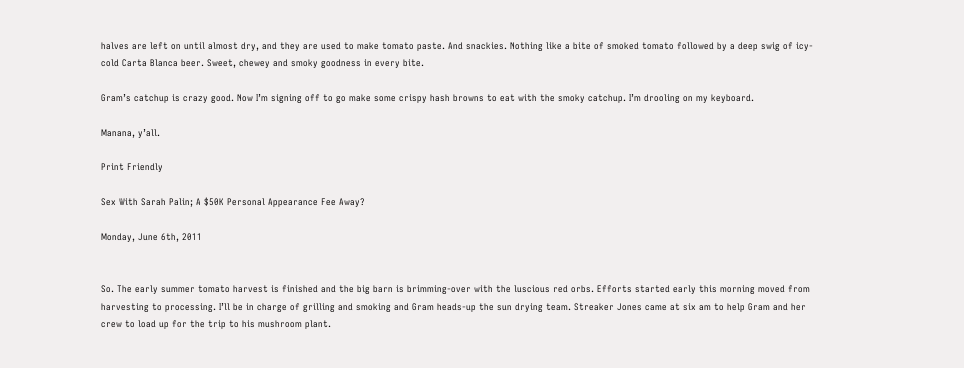halves are left on until almost dry, and they are used to make tomato paste. And snackies. Nothing like a bite of smoked tomato followed by a deep swig of icy-cold Carta Blanca beer. Sweet, chewey and smoky goodness in every bite.

Gram’s catchup is crazy good. Now I’m signing off to go make some crispy hash browns to eat with the smoky catchup. I’m drooling on my keyboard.

Manana, y’all.

Print Friendly

Sex With Sarah Palin; A $50K Personal Appearance Fee Away?

Monday, June 6th, 2011


So. The early summer tomato harvest is finished and the big barn is brimming-over with the luscious red orbs. Efforts started early this morning moved from harvesting to processing. I’ll be in charge of grilling and smoking and Gram heads-up the sun drying team. Streaker Jones came at six am to help Gram and her crew to load up for the trip to his mushroom plant.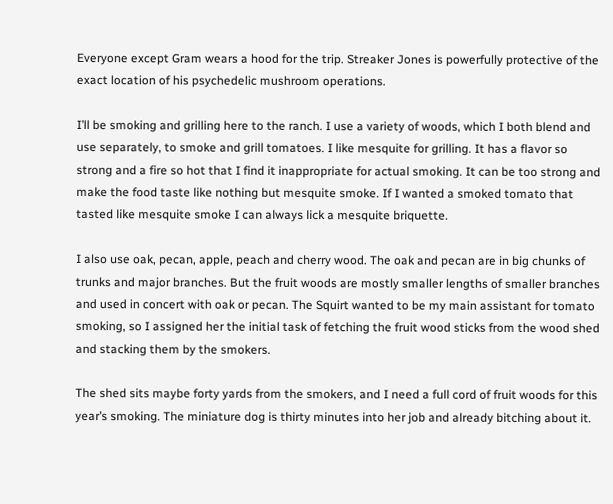Everyone except Gram wears a hood for the trip. Streaker Jones is powerfully protective of the exact location of his psychedelic mushroom operations.

I’ll be smoking and grilling here to the ranch. I use a variety of woods, which I both blend and use separately, to smoke and grill tomatoes. I like mesquite for grilling. It has a flavor so strong and a fire so hot that I find it inappropriate for actual smoking. It can be too strong and make the food taste like nothing but mesquite smoke. If I wanted a smoked tomato that tasted like mesquite smoke I can always lick a mesquite briquette.

I also use oak, pecan, apple, peach and cherry wood. The oak and pecan are in big chunks of trunks and major branches. But the fruit woods are mostly smaller lengths of smaller branches and used in concert with oak or pecan. The Squirt wanted to be my main assistant for tomato smoking, so I assigned her the initial task of fetching the fruit wood sticks from the wood shed and stacking them by the smokers.

The shed sits maybe forty yards from the smokers, and I need a full cord of fruit woods for this year’s smoking. The miniature dog is thirty minutes into her job and already bitching about it.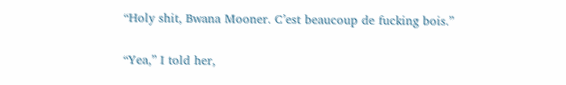“Holy shit, Bwana Mooner. C’est beaucoup de fucking bois.”

“Yea,” I told her,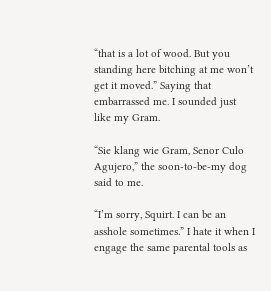“that is a lot of wood. But you standing here bitching at me won’t get it moved.” Saying that embarrassed me. I sounded just like my Gram.

“Sie klang wie Gram, Senor Culo Agujero,” the soon-to-be-my dog said to me.

“I’m sorry, Squirt. I can be an asshole sometimes.” I hate it when I engage the same parental tools as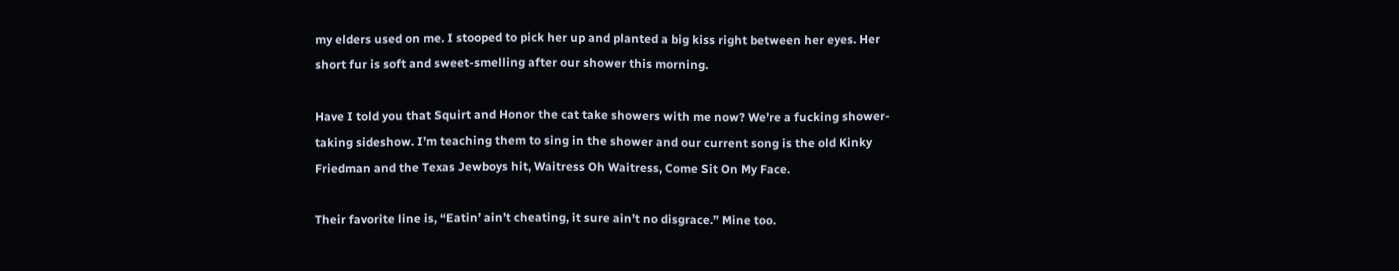my elders used on me. I stooped to pick her up and planted a big kiss right between her eyes. Her short fur is soft and sweet-smelling after our shower this morning.

Have I told you that Squirt and Honor the cat take showers with me now? We’re a fucking shower-taking sideshow. I’m teaching them to sing in the shower and our current song is the old Kinky Friedman and the Texas Jewboys hit, Waitress Oh Waitress, Come Sit On My Face.

Their favorite line is, “Eatin’ ain’t cheating, it sure ain’t no disgrace.” Mine too.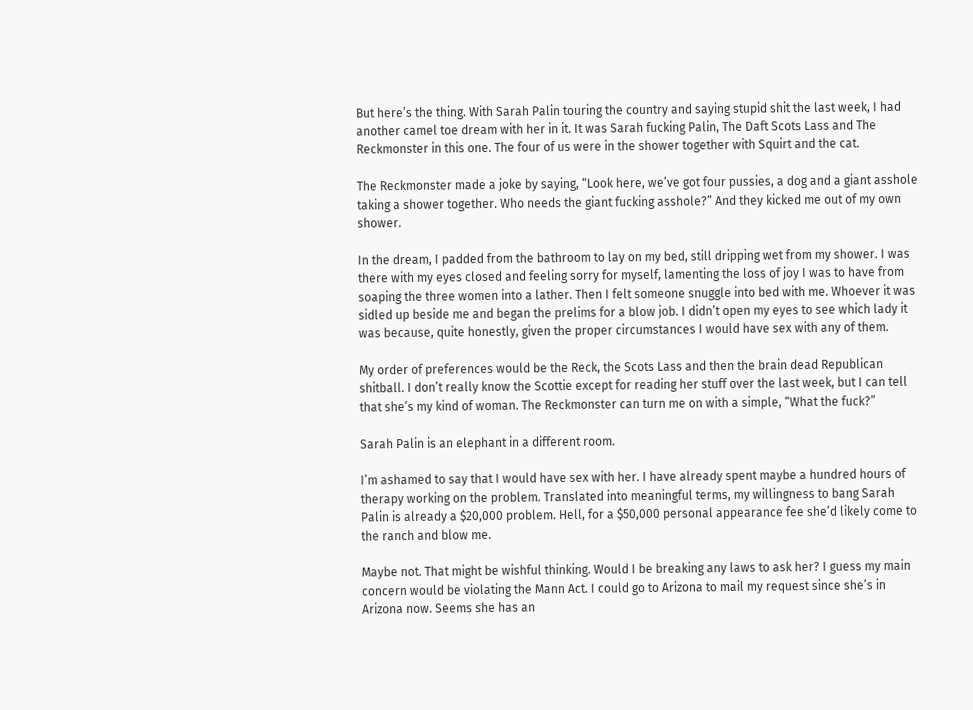But here’s the thing. With Sarah Palin touring the country and saying stupid shit the last week, I had another camel toe dream with her in it. It was Sarah fucking Palin, The Daft Scots Lass and The Reckmonster in this one. The four of us were in the shower together with Squirt and the cat.

The Reckmonster made a joke by saying, “Look here, we’ve got four pussies, a dog and a giant asshole taking a shower together. Who needs the giant fucking asshole?” And they kicked me out of my own shower.

In the dream, I padded from the bathroom to lay on my bed, still dripping wet from my shower. I was there with my eyes closed and feeling sorry for myself, lamenting the loss of joy I was to have from soaping the three women into a lather. Then I felt someone snuggle into bed with me. Whoever it was sidled up beside me and began the prelims for a blow job. I didn’t open my eyes to see which lady it was because, quite honestly, given the proper circumstances I would have sex with any of them.

My order of preferences would be the Reck, the Scots Lass and then the brain dead Republican shitball. I don’t really know the Scottie except for reading her stuff over the last week, but I can tell that she’s my kind of woman. The Reckmonster can turn me on with a simple, “What the fuck?”

Sarah Palin is an elephant in a different room.

I’m ashamed to say that I would have sex with her. I have already spent maybe a hundred hours of therapy working on the problem. Translated into meaningful terms, my willingness to bang Sarah Palin is already a $20,000 problem. Hell, for a $50,000 personal appearance fee she’d likely come to the ranch and blow me.

Maybe not. That might be wishful thinking. Would I be breaking any laws to ask her? I guess my main concern would be violating the Mann Act. I could go to Arizona to mail my request since she’s in Arizona now. Seems she has an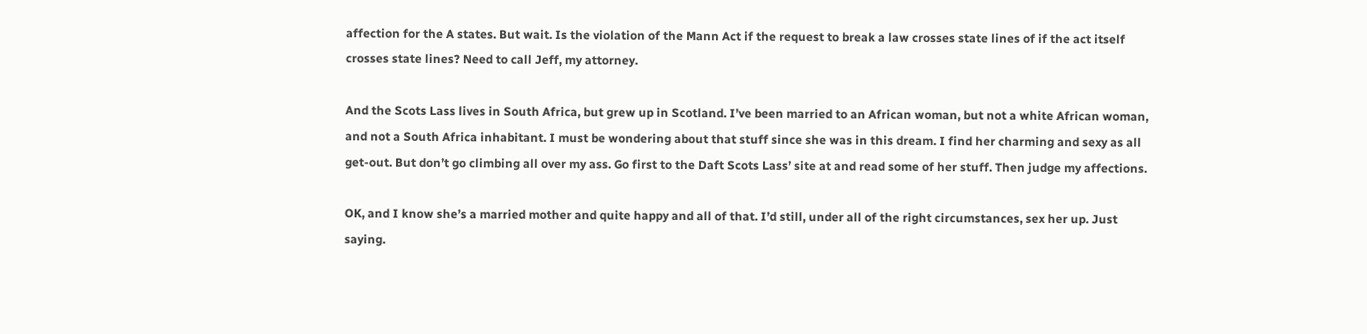affection for the A states. But wait. Is the violation of the Mann Act if the request to break a law crosses state lines of if the act itself crosses state lines? Need to call Jeff, my attorney.

And the Scots Lass lives in South Africa, but grew up in Scotland. I’ve been married to an African woman, but not a white African woman, and not a South Africa inhabitant. I must be wondering about that stuff since she was in this dream. I find her charming and sexy as all get-out. But don’t go climbing all over my ass. Go first to the Daft Scots Lass’ site at and read some of her stuff. Then judge my affections.

OK, and I know she’s a married mother and quite happy and all of that. I’d still, under all of the right circumstances, sex her up. Just saying.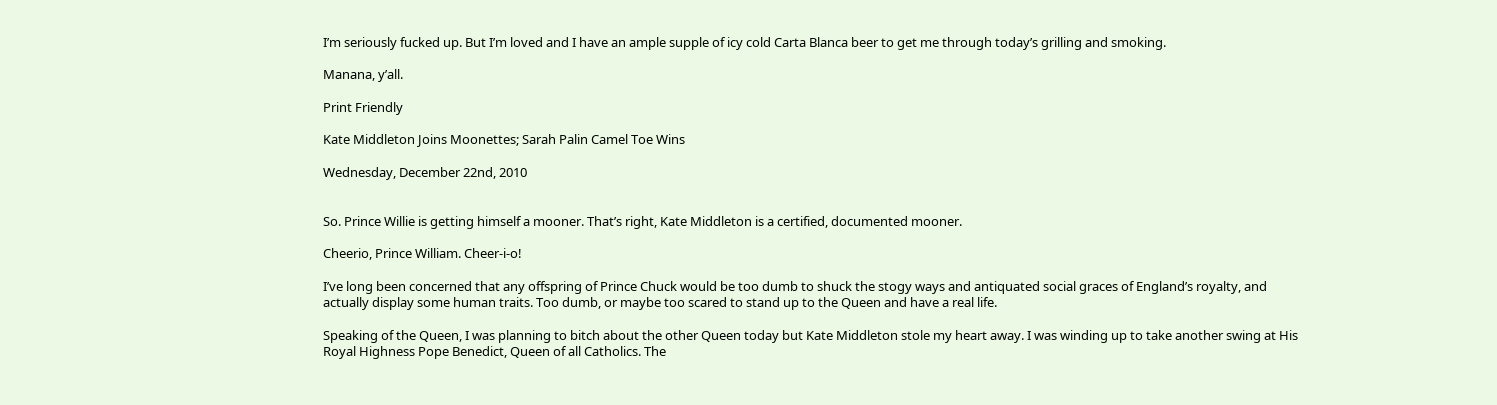I’m seriously fucked up. But I’m loved and I have an ample supple of icy cold Carta Blanca beer to get me through today’s grilling and smoking.

Manana, y’all.

Print Friendly

Kate Middleton Joins Moonettes; Sarah Palin Camel Toe Wins

Wednesday, December 22nd, 2010


So. Prince Willie is getting himself a mooner. That’s right, Kate Middleton is a certified, documented mooner.

Cheerio, Prince William. Cheer-i-o!

I’ve long been concerned that any offspring of Prince Chuck would be too dumb to shuck the stogy ways and antiquated social graces of England’s royalty, and actually display some human traits. Too dumb, or maybe too scared to stand up to the Queen and have a real life.

Speaking of the Queen, I was planning to bitch about the other Queen today but Kate Middleton stole my heart away. I was winding up to take another swing at His Royal Highness Pope Benedict, Queen of all Catholics. The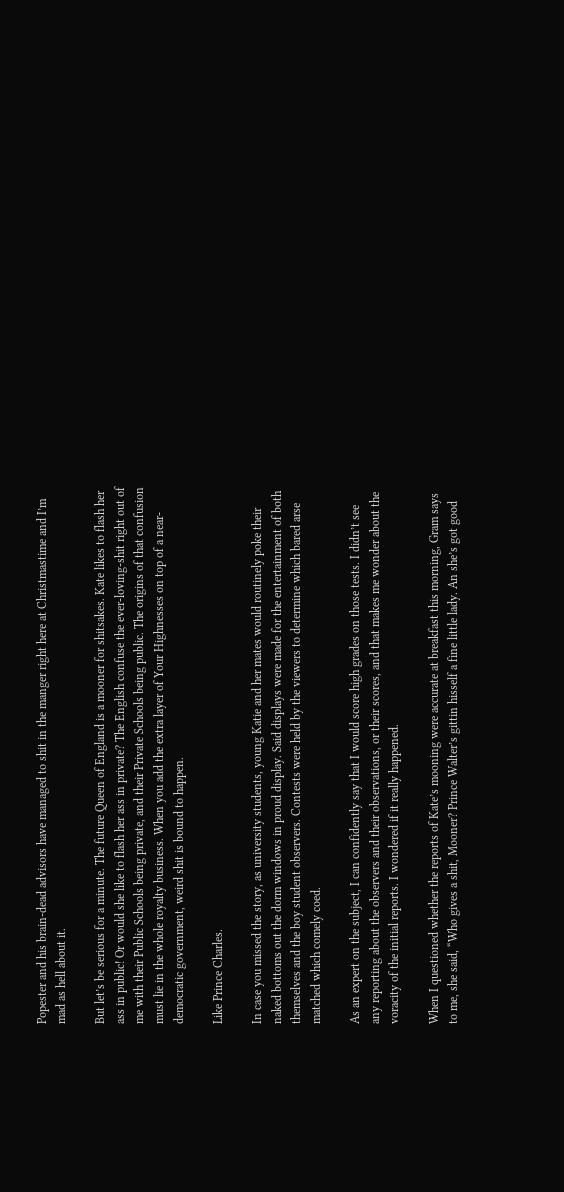Popester and his brain-dead advisors have managed to shit in the manger right here at Christmastime and I’m mad as hell about it.

But let’s be serious for a minute. The future Queen of England is a mooner for shitsakes. Kate likes to flash her ass in public! Or would she like to flash her ass in private? The English confuse the ever-loving-shit right out of me with their Public Schools being private, and their Private Schools being public. The origins of that confusion must lie in the whole royalty business. When you add the extra layer of Your Highnesses on top of a near-democratic government, weird shit is bound to happen.

Like Prince Charles.

In case you missed the story, as university students, young Katie and her mates would routinely poke their naked bottoms out the dorm windows in proud display. Said displays were made for the entertainment of both themselves and the boy student observers. Contests were held by the viewers to determine which bared arse matched which comely coed.

As an expert on the subject, I can confidently say that I would score high grades on those tests. I didn’t see any reporting about the observers and their observations, or their scores, and that makes me wonder about the voracity of the initial reports. I wondered if it really happened.

When I questioned whether the reports of Kate’s mooning were accurate at breakfast this morning, Gram says to me, she said, “Who gives a shit, Mooner? Prince Walter’s gittin hisself a fine little lady. An she’s got good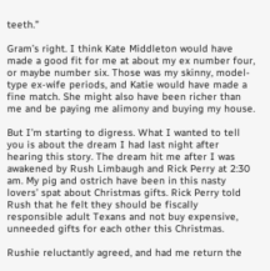teeth.”

Gram’s right. I think Kate Middleton would have made a good fit for me at about my ex number four, or maybe number six. Those was my skinny, model-type ex-wife periods, and Katie would have made a fine match. She might also have been richer than me and be paying me alimony and buying my house.

But I’m starting to digress. What I wanted to tell you is about the dream I had last night after hearing this story. The dream hit me after I was awakened by Rush Limbaugh and Rick Perry at 2:30 am. My pig and ostrich have been in this nasty lovers’ spat about Christmas gifts. Rick Perry told Rush that he felt they should be fiscally responsible adult Texans and not buy expensive, unneeded gifts for each other this Christmas.

Rushie reluctantly agreed, and had me return the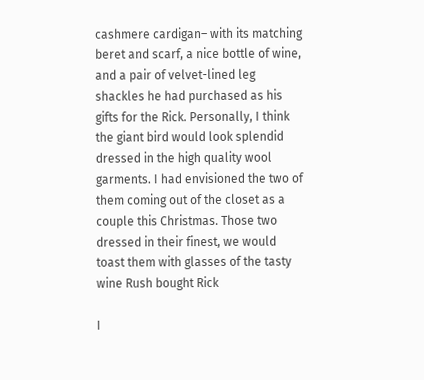cashmere cardigan– with its matching beret and scarf, a nice bottle of wine, and a pair of velvet-lined leg shackles he had purchased as his gifts for the Rick. Personally, I think the giant bird would look splendid dressed in the high quality wool garments. I had envisioned the two of them coming out of the closet as a couple this Christmas. Those two dressed in their finest, we would toast them with glasses of the tasty wine Rush bought Rick

I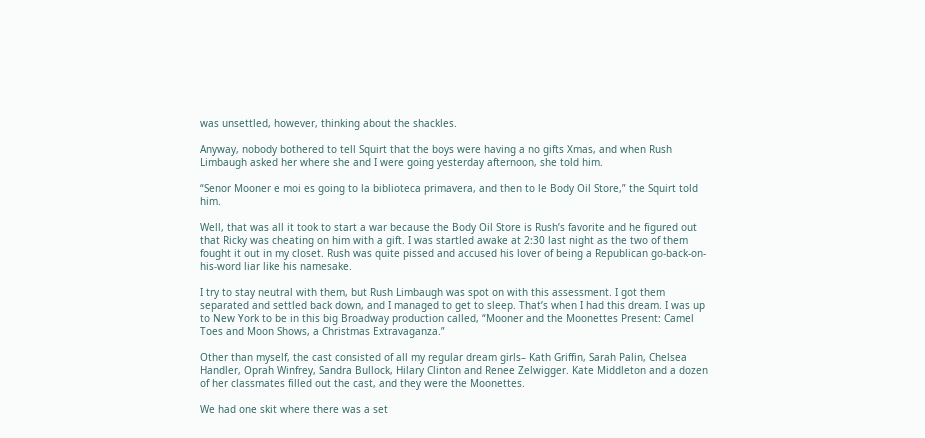was unsettled, however, thinking about the shackles.

Anyway, nobody bothered to tell Squirt that the boys were having a no gifts Xmas, and when Rush Limbaugh asked her where she and I were going yesterday afternoon, she told him.

“Senor Mooner e moi es going to la biblioteca primavera, and then to le Body Oil Store,” the Squirt told him.

Well, that was all it took to start a war because the Body Oil Store is Rush’s favorite and he figured out that Ricky was cheating on him with a gift. I was startled awake at 2:30 last night as the two of them fought it out in my closet. Rush was quite pissed and accused his lover of being a Republican go-back-on-his-word liar like his namesake.

I try to stay neutral with them, but Rush Limbaugh was spot on with this assessment. I got them separated and settled back down, and I managed to get to sleep. That’s when I had this dream. I was up to New York to be in this big Broadway production called, “Mooner and the Moonettes Present: Camel Toes and Moon Shows, a Christmas Extravaganza.”

Other than myself, the cast consisted of all my regular dream girls– Kath Griffin, Sarah Palin, Chelsea Handler, Oprah Winfrey, Sandra Bullock, Hilary Clinton and Renee Zelwigger. Kate Middleton and a dozen of her classmates filled out the cast, and they were the Moonettes.

We had one skit where there was a set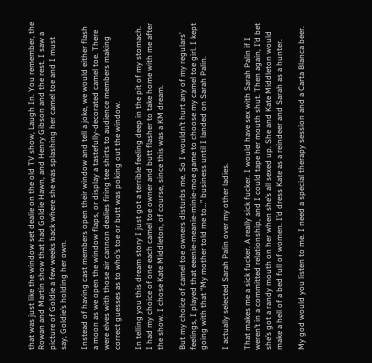that was just like the window set dealie on the old TV show, Laugh In. You remember, the Rowan and Martin show that had Goldie Hawn, and Henry Gibson and the rest. I saw a picture of Goldie a few weeks back where she was splashing her camel toe and I must say, Goldie’s holding her own.

Instead of having cast members open their window and tell a joke, we would either flash a moon as we open the window flaps, or display a tastefully-decorated camel toe. There were elves with those air cannon dealies firing tee shirts to audience members making correct guesses as to who’s toe or butt was poking out the window.

In telling you this dream story I just got a terrible feeling deep in the pit of my stomach. I had my choice of one each camel toe owner and butt flasher to take home with me after the show. I chose Kate Middleton, of course, since this was a KM dream.

But my choice of camel toe owners disturbs me. So I wouldn’t hurt any of my regulars’ feelings, I played that eeenie-meanie-minie-moe game to choose my camel toe girl. I kept going with that “My mother told me to…” business until I landed on Sarah Palin.

I actually selected Sarah Palin over my other ladies.

That makes me a sick fucker. A really sick fucker. I would have sex with Sarah Palin if I weren’t in a committed relationship, and I could tape her mouth shut. Then again, I’d bet she’s got a randy mouth on her when she’s all sexed up. She and Kate Middleton would make a hell of a bed full of women. I’d dress Kate as a reindeer and Sarah as a hunter.

My god would you listen to me. I need a special therapy session and a Carta Blanca beer.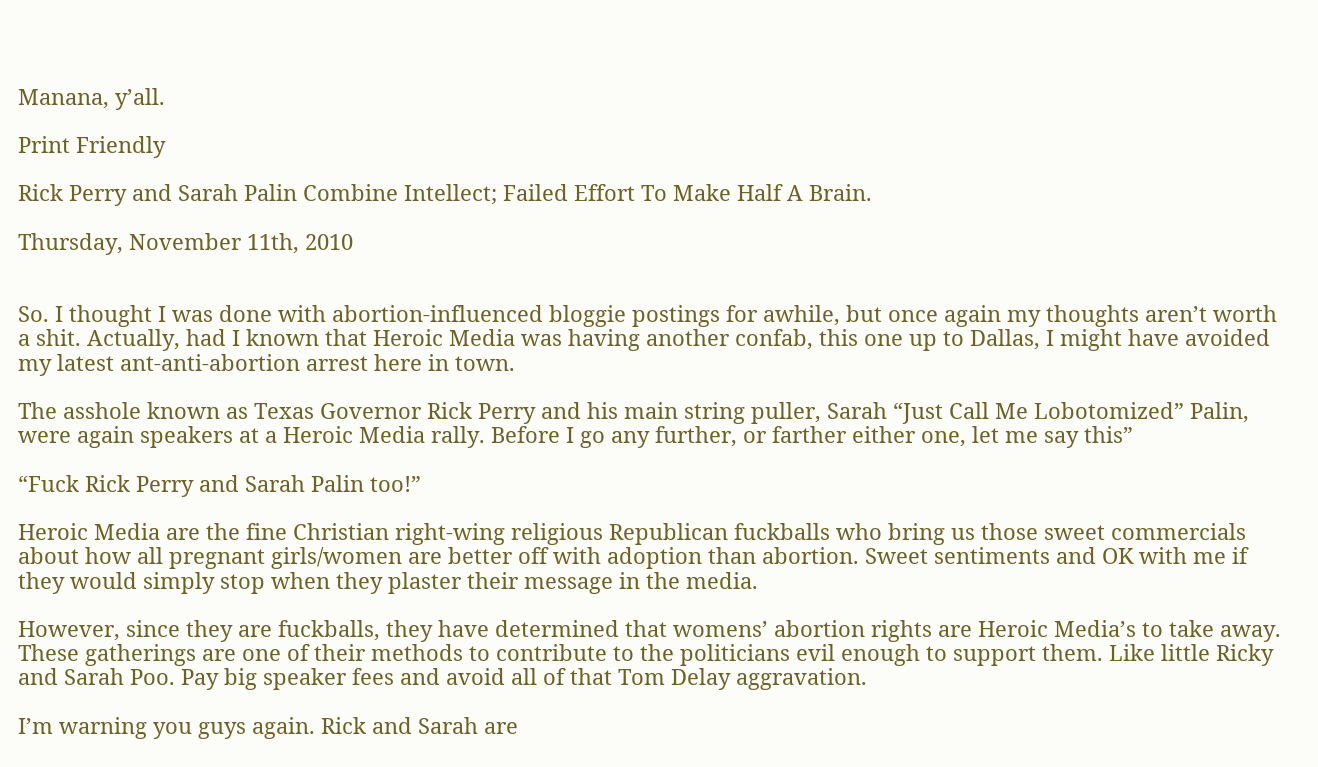Manana, y’all.

Print Friendly

Rick Perry and Sarah Palin Combine Intellect; Failed Effort To Make Half A Brain.

Thursday, November 11th, 2010


So. I thought I was done with abortion-influenced bloggie postings for awhile, but once again my thoughts aren’t worth a shit. Actually, had I known that Heroic Media was having another confab, this one up to Dallas, I might have avoided my latest ant-anti-abortion arrest here in town.

The asshole known as Texas Governor Rick Perry and his main string puller, Sarah “Just Call Me Lobotomized” Palin, were again speakers at a Heroic Media rally. Before I go any further, or farther either one, let me say this”

“Fuck Rick Perry and Sarah Palin too!”

Heroic Media are the fine Christian right-wing religious Republican fuckballs who bring us those sweet commercials about how all pregnant girls/women are better off with adoption than abortion. Sweet sentiments and OK with me if they would simply stop when they plaster their message in the media.

However, since they are fuckballs, they have determined that womens’ abortion rights are Heroic Media’s to take away. These gatherings are one of their methods to contribute to the politicians evil enough to support them. Like little Ricky and Sarah Poo. Pay big speaker fees and avoid all of that Tom Delay aggravation.

I’m warning you guys again. Rick and Sarah are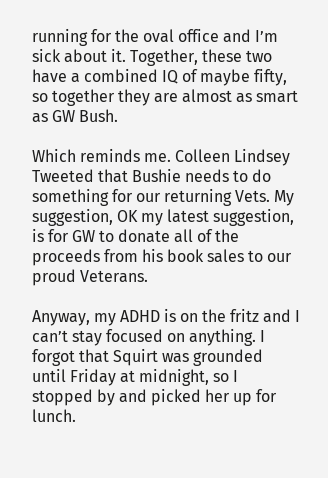running for the oval office and I’m sick about it. Together, these two have a combined IQ of maybe fifty, so together they are almost as smart as GW Bush.

Which reminds me. Colleen Lindsey Tweeted that Bushie needs to do something for our returning Vets. My suggestion, OK my latest suggestion, is for GW to donate all of the proceeds from his book sales to our proud Veterans.

Anyway, my ADHD is on the fritz and I can’t stay focused on anything. I forgot that Squirt was grounded until Friday at midnight, so I stopped by and picked her up for lunch.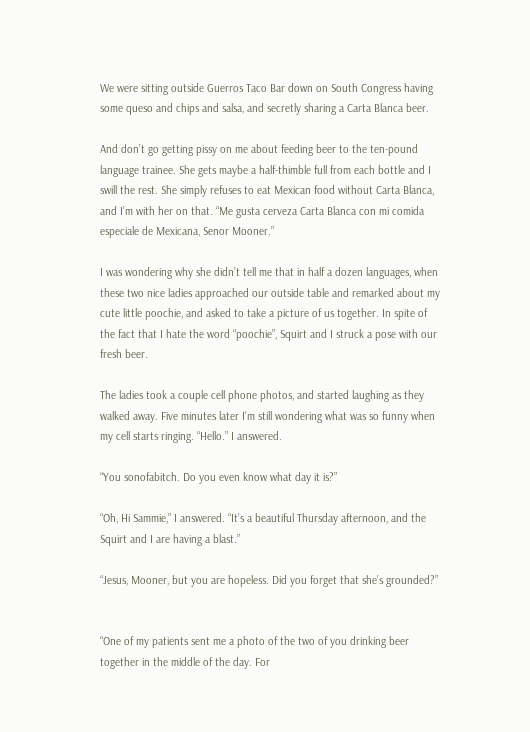We were sitting outside Guerros Taco Bar down on South Congress having some queso and chips and salsa, and secretly sharing a Carta Blanca beer.

And don’t go getting pissy on me about feeding beer to the ten-pound language trainee. She gets maybe a half-thimble full from each bottle and I swill the rest. She simply refuses to eat Mexican food without Carta Blanca, and I’m with her on that. “Me gusta cerveza Carta Blanca con mi comida especiale de Mexicana, Senor Mooner.”

I was wondering why she didn’t tell me that in half a dozen languages, when these two nice ladies approached our outside table and remarked about my cute little poochie, and asked to take a picture of us together. In spite of the fact that I hate the word “poochie”, Squirt and I struck a pose with our fresh beer.

The ladies took a couple cell phone photos, and started laughing as they walked away. Five minutes later I’m still wondering what was so funny when my cell starts ringing. “Hello.” I answered.

“You sonofabitch. Do you even know what day it is?”

“Oh, Hi Sammie,” I answered. “It’s a beautiful Thursday afternoon, and the Squirt and I are having a blast.”

“Jesus, Mooner, but you are hopeless. Did you forget that she’s grounded?”


“One of my patients sent me a photo of the two of you drinking beer together in the middle of the day. For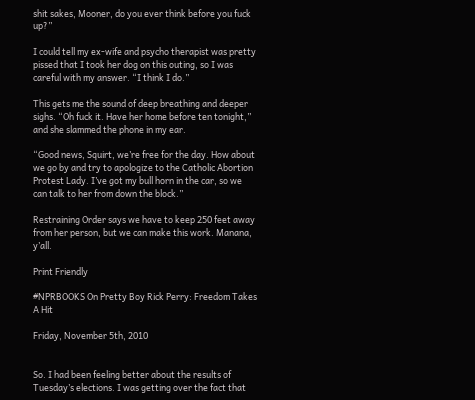shit sakes, Mooner, do you ever think before you fuck up?”

I could tell my ex-wife and psycho therapist was pretty pissed that I took her dog on this outing, so I was careful with my answer. “I think I do.”

This gets me the sound of deep breathing and deeper sighs. “Oh fuck it. Have her home before ten tonight,” and she slammed the phone in my ear.

“Good news, Squirt, we’re free for the day. How about we go by and try to apologize to the Catholic Abortion Protest Lady. I’ve got my bull horn in the car, so we can talk to her from down the block.”

Restraining Order says we have to keep 250 feet away from her person, but we can make this work. Manana, y’all.

Print Friendly

#NPRBOOKS On Pretty Boy Rick Perry: Freedom Takes A Hit

Friday, November 5th, 2010


So. I had been feeling better about the results of Tuesday’s elections. I was getting over the fact that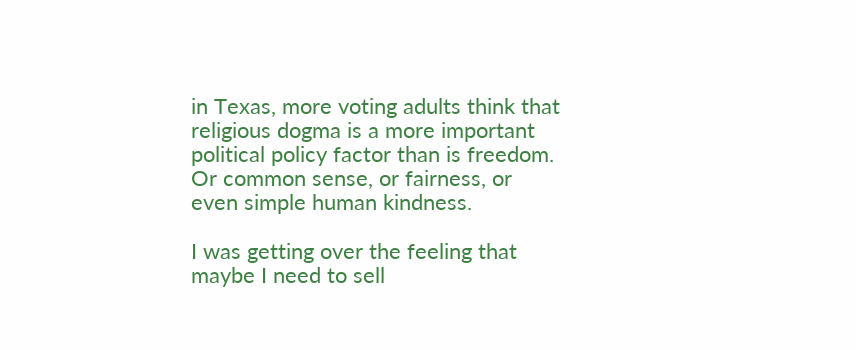in Texas, more voting adults think that religious dogma is a more important political policy factor than is freedom. Or common sense, or fairness, or even simple human kindness.

I was getting over the feeling that maybe I need to sell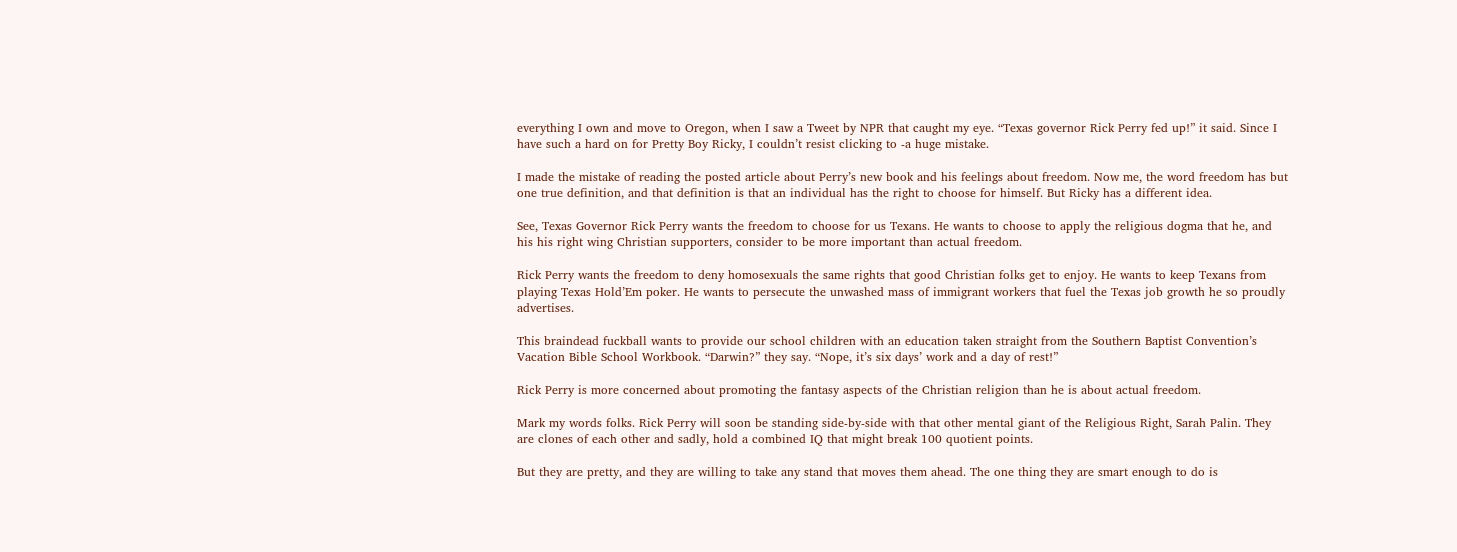everything I own and move to Oregon, when I saw a Tweet by NPR that caught my eye. “Texas governor Rick Perry fed up!” it said. Since I have such a hard on for Pretty Boy Ricky, I couldn’t resist clicking to -a huge mistake.

I made the mistake of reading the posted article about Perry’s new book and his feelings about freedom. Now me, the word freedom has but one true definition, and that definition is that an individual has the right to choose for himself. But Ricky has a different idea.

See, Texas Governor Rick Perry wants the freedom to choose for us Texans. He wants to choose to apply the religious dogma that he, and his his right wing Christian supporters, consider to be more important than actual freedom.

Rick Perry wants the freedom to deny homosexuals the same rights that good Christian folks get to enjoy. He wants to keep Texans from playing Texas Hold’Em poker. He wants to persecute the unwashed mass of immigrant workers that fuel the Texas job growth he so proudly advertises.

This braindead fuckball wants to provide our school children with an education taken straight from the Southern Baptist Convention’s Vacation Bible School Workbook. “Darwin?” they say. “Nope, it’s six days’ work and a day of rest!”

Rick Perry is more concerned about promoting the fantasy aspects of the Christian religion than he is about actual freedom.

Mark my words folks. Rick Perry will soon be standing side-by-side with that other mental giant of the Religious Right, Sarah Palin. They are clones of each other and sadly, hold a combined IQ that might break 100 quotient points.

But they are pretty, and they are willing to take any stand that moves them ahead. The one thing they are smart enough to do is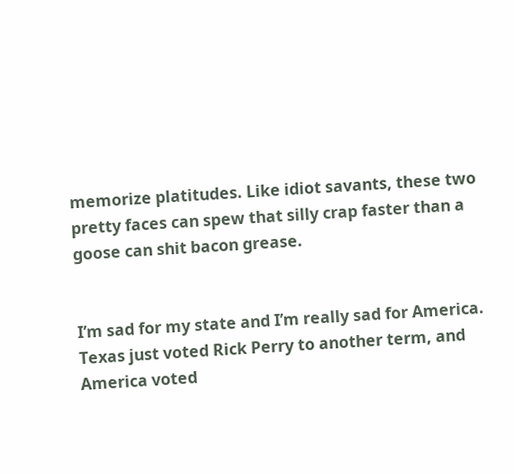memorize platitudes. Like idiot savants, these two pretty faces can spew that silly crap faster than a goose can shit bacon grease.


I’m sad for my state and I’m really sad for America. Texas just voted Rick Perry to another term, and America voted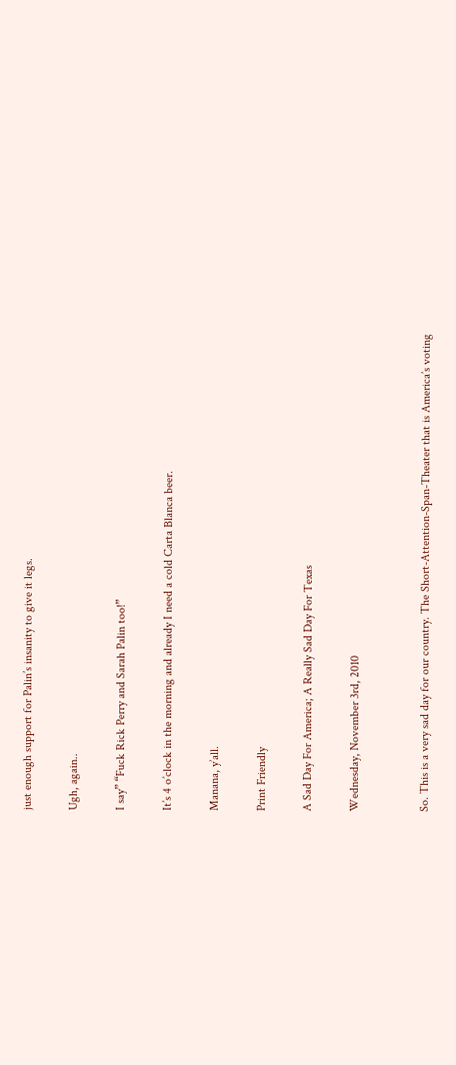just enough support for Palin’s insanity to give it legs.

Ugh, again..

I say” “Fuck Rick Perry and Sarah Palin too!”

It’s 4 o’clock in the morning and already I need a cold Carta Blanca beer.

Manana, y’all.

Print Friendly

A Sad Day For America; A Really Sad Day For Texas

Wednesday, November 3rd, 2010


So. This is a very sad day for our country. The Short-Attention-Span-Theater that is America’s voting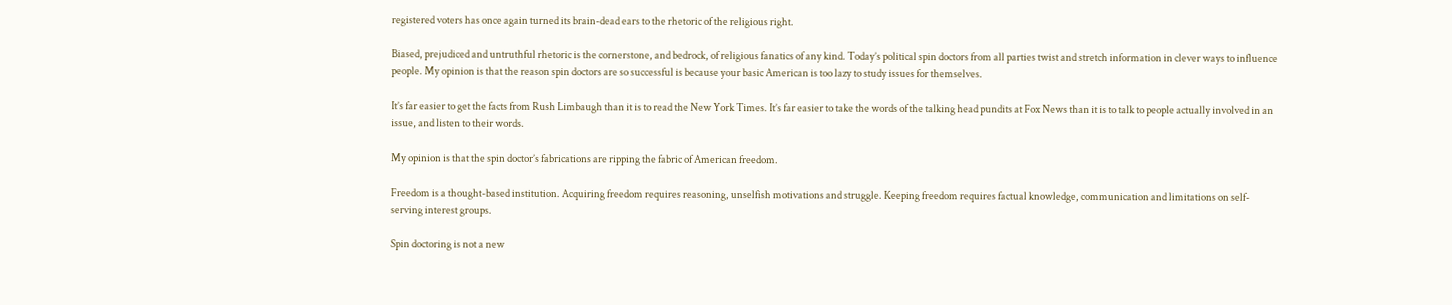registered voters has once again turned its brain-dead ears to the rhetoric of the religious right.

Biased, prejudiced and untruthful rhetoric is the cornerstone, and bedrock, of religious fanatics of any kind. Today’s political spin doctors from all parties twist and stretch information in clever ways to influence people. My opinion is that the reason spin doctors are so successful is because your basic American is too lazy to study issues for themselves.

It’s far easier to get the facts from Rush Limbaugh than it is to read the New York Times. It’s far easier to take the words of the talking head pundits at Fox News than it is to talk to people actually involved in an issue, and listen to their words.

My opinion is that the spin doctor’s fabrications are ripping the fabric of American freedom.

Freedom is a thought-based institution. Acquiring freedom requires reasoning, unselfish motivations and struggle. Keeping freedom requires factual knowledge, communication and limitations on self-serving interest groups.

Spin doctoring is not a new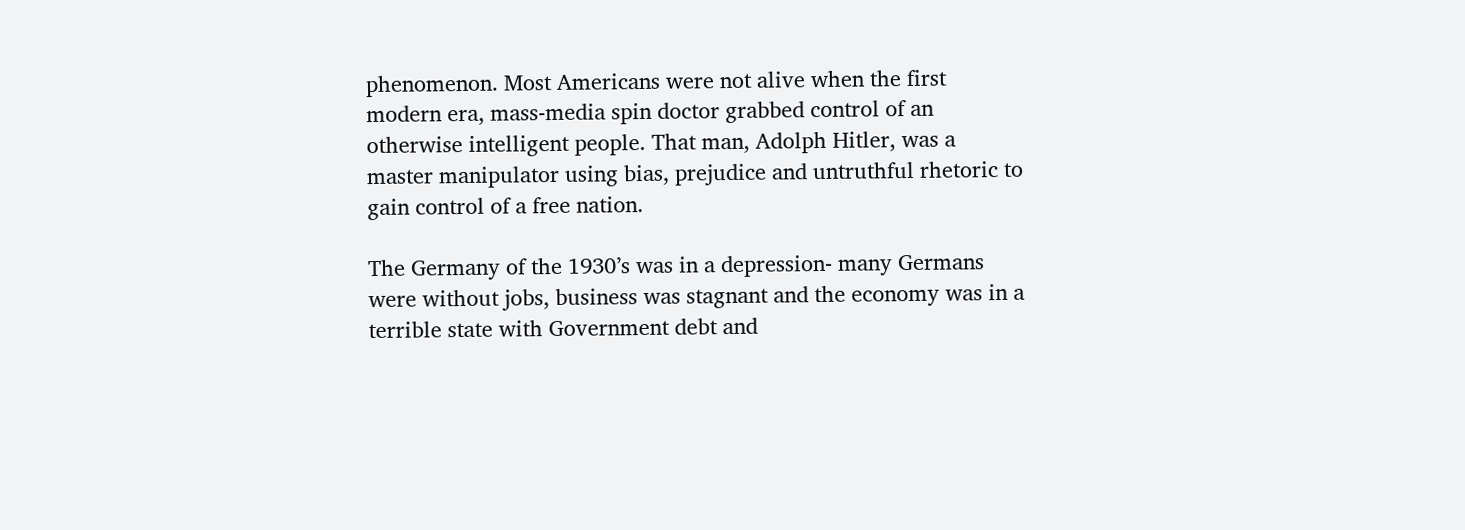phenomenon. Most Americans were not alive when the first modern era, mass-media spin doctor grabbed control of an otherwise intelligent people. That man, Adolph Hitler, was a master manipulator using bias, prejudice and untruthful rhetoric to gain control of a free nation.

The Germany of the 1930’s was in a depression- many Germans were without jobs, business was stagnant and the economy was in a terrible state with Government debt and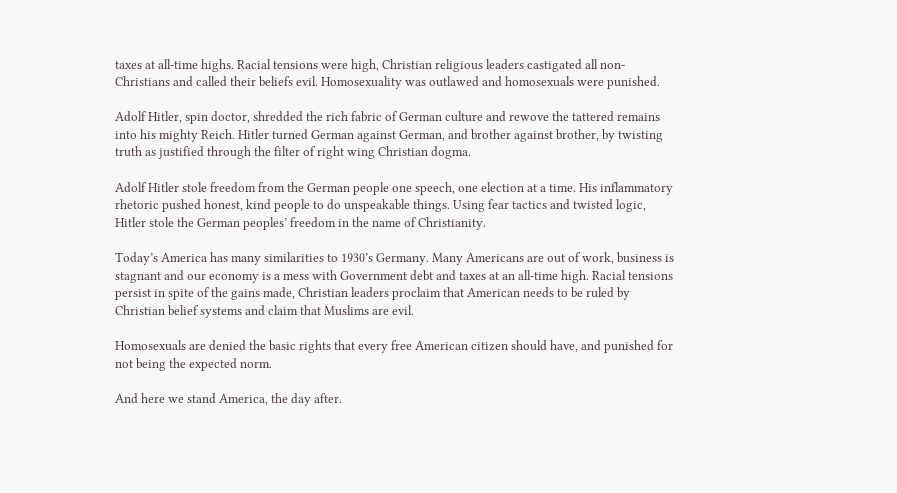taxes at all-time highs. Racial tensions were high, Christian religious leaders castigated all non-Christians and called their beliefs evil. Homosexuality was outlawed and homosexuals were punished.

Adolf Hitler, spin doctor, shredded the rich fabric of German culture and rewove the tattered remains into his mighty Reich. Hitler turned German against German, and brother against brother, by twisting truth as justified through the filter of right wing Christian dogma.

Adolf Hitler stole freedom from the German people one speech, one election at a time. His inflammatory rhetoric pushed honest, kind people to do unspeakable things. Using fear tactics and twisted logic, Hitler stole the German peoples’ freedom in the name of Christianity.

Today’s America has many similarities to 1930’s Germany. Many Americans are out of work, business is stagnant and our economy is a mess with Government debt and taxes at an all-time high. Racial tensions persist in spite of the gains made, Christian leaders proclaim that American needs to be ruled by Christian belief systems and claim that Muslims are evil.

Homosexuals are denied the basic rights that every free American citizen should have, and punished for not being the expected norm.

And here we stand America, the day after.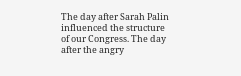The day after Sarah Palin influenced the structure of our Congress. The day after the angry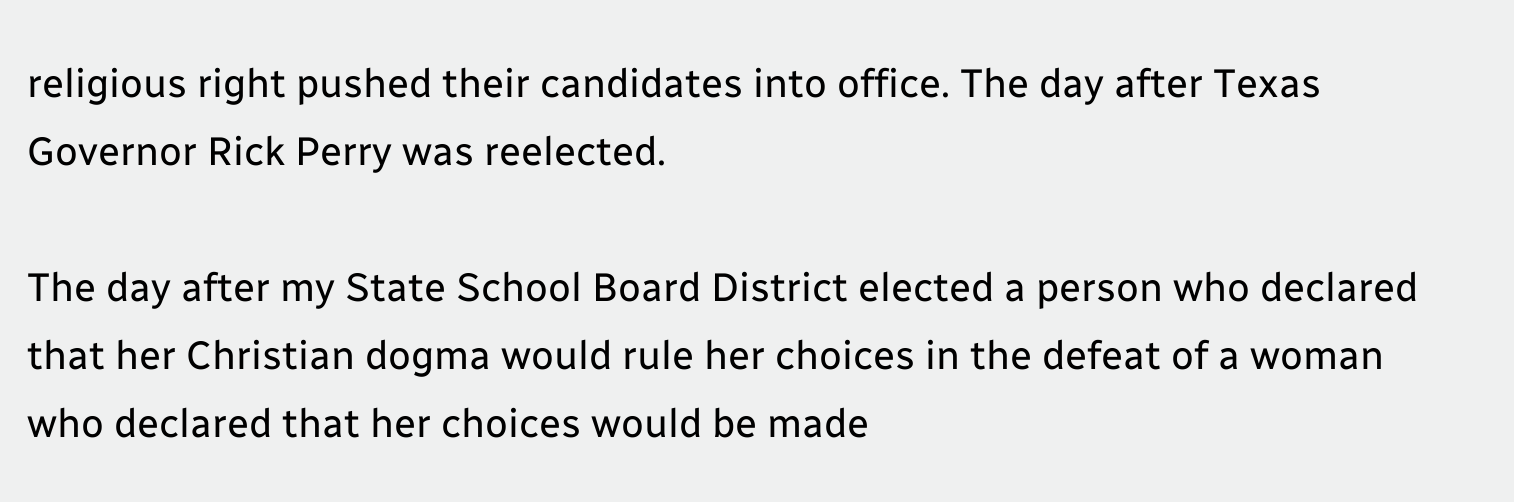religious right pushed their candidates into office. The day after Texas Governor Rick Perry was reelected.

The day after my State School Board District elected a person who declared that her Christian dogma would rule her choices in the defeat of a woman who declared that her choices would be made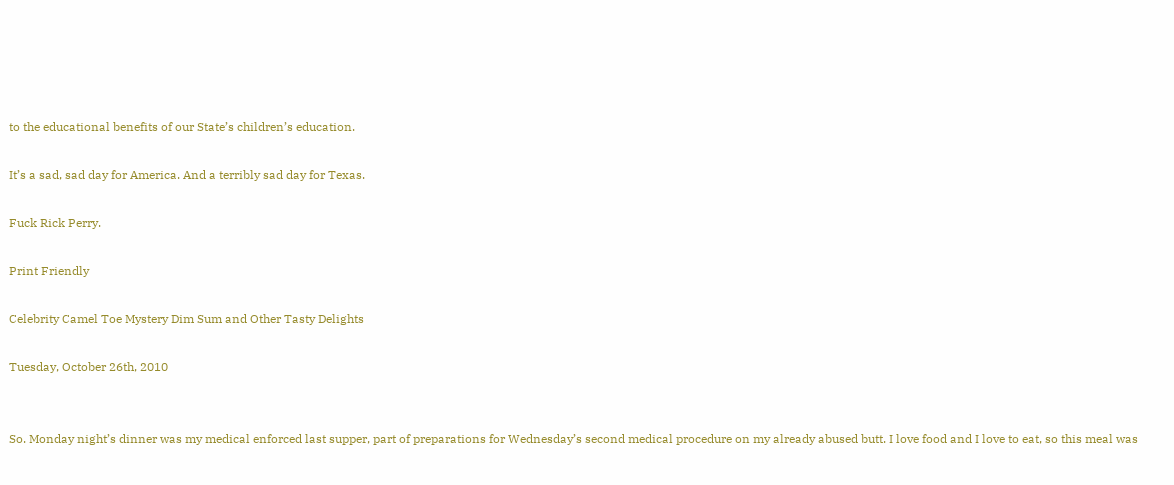to the educational benefits of our State’s children’s education.

It’s a sad, sad day for America. And a terribly sad day for Texas.

Fuck Rick Perry.

Print Friendly

Celebrity Camel Toe Mystery Dim Sum and Other Tasty Delights

Tuesday, October 26th, 2010


So. Monday night’s dinner was my medical enforced last supper, part of preparations for Wednesday’s second medical procedure on my already abused butt. I love food and I love to eat, so this meal was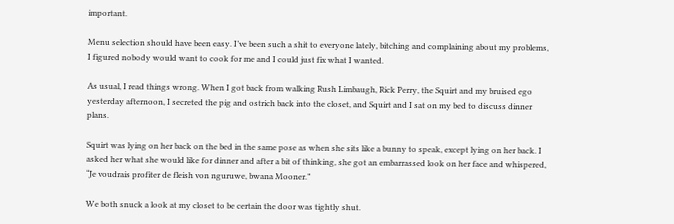important.

Menu selection should have been easy. I’ve been such a shit to everyone lately, bitching and complaining about my problems, I figured nobody would want to cook for me and I could just fix what I wanted.

As usual, I read things wrong. When I got back from walking Rush Limbaugh, Rick Perry, the Squirt and my bruised ego yesterday afternoon, I secreted the pig and ostrich back into the closet, and Squirt and I sat on my bed to discuss dinner plans.

Squirt was lying on her back on the bed in the same pose as when she sits like a bunny to speak, except lying on her back. I asked her what she would like for dinner and after a bit of thinking, she got an embarrassed look on her face and whispered, “Je voudrais profiter de fleish von nguruwe, bwana Mooner.”

We both snuck a look at my closet to be certain the door was tightly shut.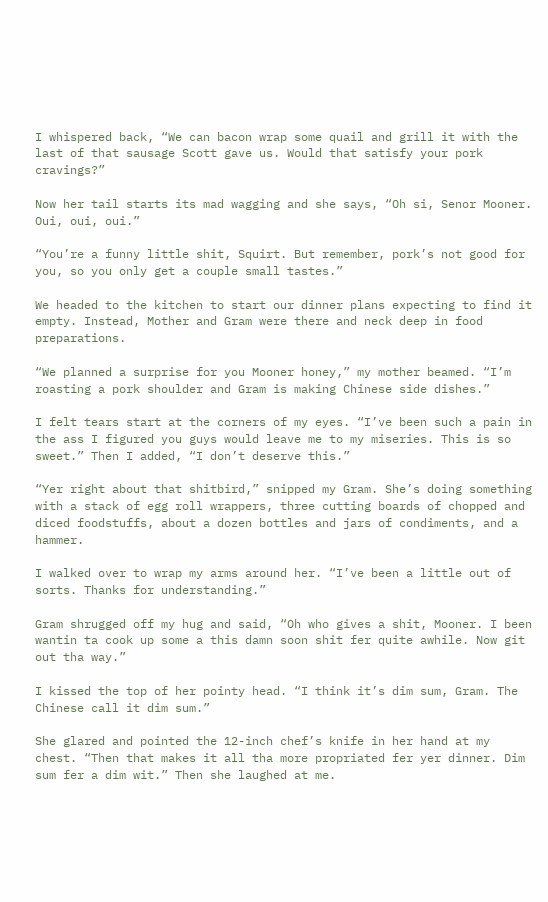I whispered back, “We can bacon wrap some quail and grill it with the last of that sausage Scott gave us. Would that satisfy your pork cravings?”

Now her tail starts its mad wagging and she says, “Oh si, Senor Mooner. Oui, oui, oui.”

“You’re a funny little shit, Squirt. But remember, pork’s not good for you, so you only get a couple small tastes.”

We headed to the kitchen to start our dinner plans expecting to find it empty. Instead, Mother and Gram were there and neck deep in food preparations.

“We planned a surprise for you Mooner honey,” my mother beamed. “I’m roasting a pork shoulder and Gram is making Chinese side dishes.”

I felt tears start at the corners of my eyes. “I’ve been such a pain in the ass I figured you guys would leave me to my miseries. This is so sweet.” Then I added, “I don’t deserve this.”

“Yer right about that shitbird,” snipped my Gram. She’s doing something with a stack of egg roll wrappers, three cutting boards of chopped and diced foodstuffs, about a dozen bottles and jars of condiments, and a hammer.

I walked over to wrap my arms around her. “I’ve been a little out of sorts. Thanks for understanding.”

Gram shrugged off my hug and said, “Oh who gives a shit, Mooner. I been wantin ta cook up some a this damn soon shit fer quite awhile. Now git out tha way.”

I kissed the top of her pointy head. “I think it’s dim sum, Gram. The Chinese call it dim sum.”

She glared and pointed the 12-inch chef’s knife in her hand at my chest. “Then that makes it all tha more propriated fer yer dinner. Dim sum fer a dim wit.” Then she laughed at me.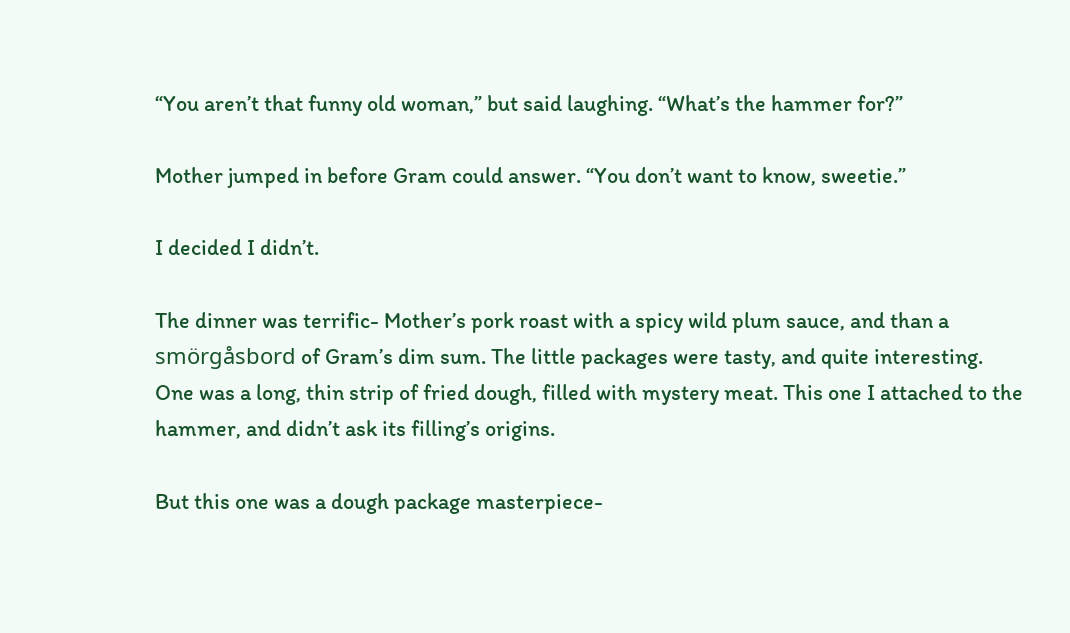“You aren’t that funny old woman,” but said laughing. “What’s the hammer for?”

Mother jumped in before Gram could answer. “You don’t want to know, sweetie.”

I decided I didn’t.

The dinner was terrific- Mother’s pork roast with a spicy wild plum sauce, and than a smörgåsbord of Gram’s dim sum. The little packages were tasty, and quite interesting. One was a long, thin strip of fried dough, filled with mystery meat. This one I attached to the hammer, and didn’t ask its filling’s origins.

But this one was a dough package masterpiece-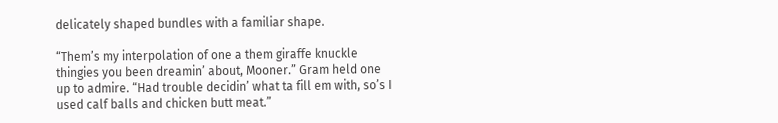delicately shaped bundles with a familiar shape.

“Them’s my interpolation of one a them giraffe knuckle thingies you been dreamin’ about, Mooner.” Gram held one up to admire. “Had trouble decidin’ what ta fill em with, so’s I used calf balls and chicken butt meat.”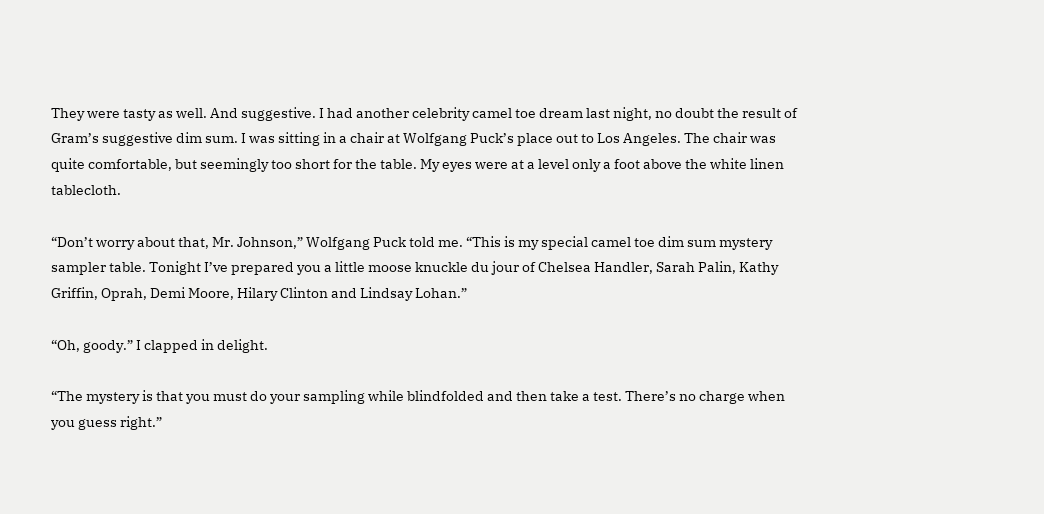They were tasty as well. And suggestive. I had another celebrity camel toe dream last night, no doubt the result of Gram’s suggestive dim sum. I was sitting in a chair at Wolfgang Puck’s place out to Los Angeles. The chair was quite comfortable, but seemingly too short for the table. My eyes were at a level only a foot above the white linen tablecloth.

“Don’t worry about that, Mr. Johnson,” Wolfgang Puck told me. “This is my special camel toe dim sum mystery sampler table. Tonight I’ve prepared you a little moose knuckle du jour of Chelsea Handler, Sarah Palin, Kathy Griffin, Oprah, Demi Moore, Hilary Clinton and Lindsay Lohan.”

“Oh, goody.” I clapped in delight.

“The mystery is that you must do your sampling while blindfolded and then take a test. There’s no charge when you guess right.”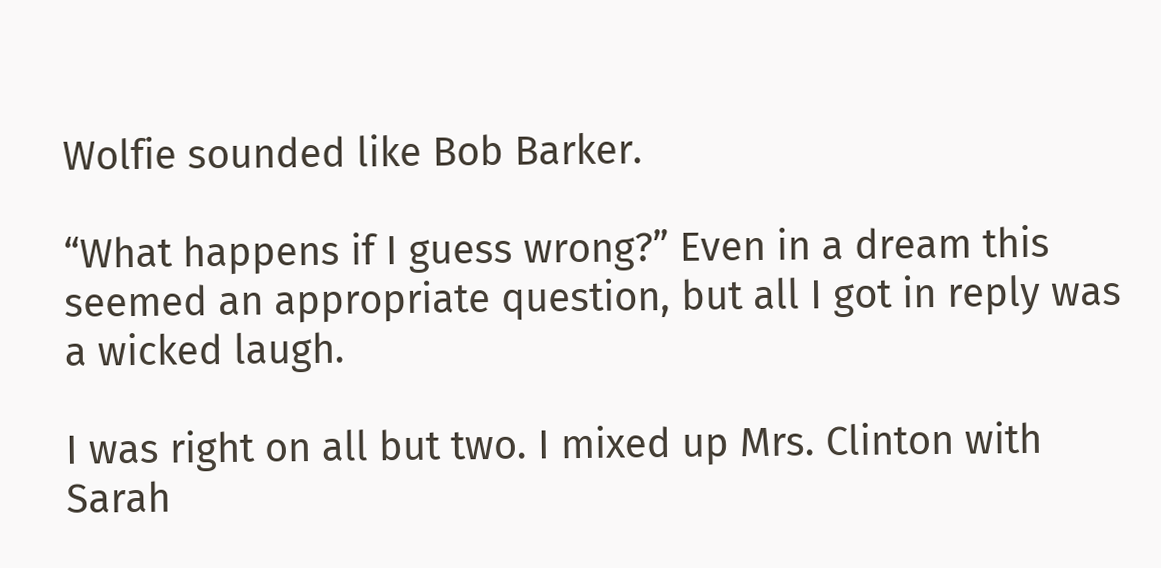Wolfie sounded like Bob Barker.

“What happens if I guess wrong?” Even in a dream this seemed an appropriate question, but all I got in reply was a wicked laugh.

I was right on all but two. I mixed up Mrs. Clinton with Sarah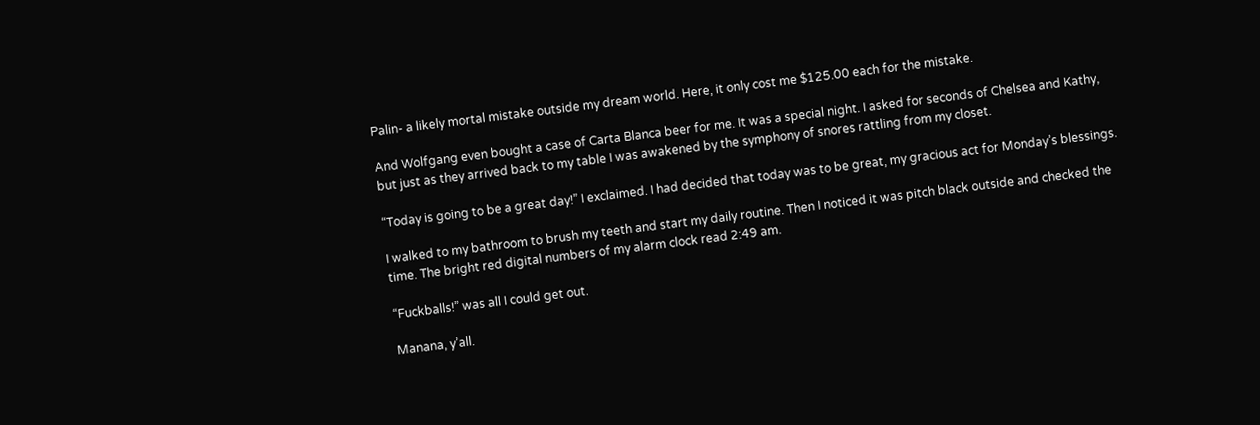Palin- a likely mortal mistake outside my dream world. Here, it only cost me $125.00 each for the mistake.

And Wolfgang even bought a case of Carta Blanca beer for me. It was a special night. I asked for seconds of Chelsea and Kathy, but just as they arrived back to my table I was awakened by the symphony of snores rattling from my closet.

“Today is going to be a great day!” I exclaimed. I had decided that today was to be great, my gracious act for Monday’s blessings.

I walked to my bathroom to brush my teeth and start my daily routine. Then I noticed it was pitch black outside and checked the time. The bright red digital numbers of my alarm clock read 2:49 am.

“Fuckballs!” was all I could get out.

Manana, y’all.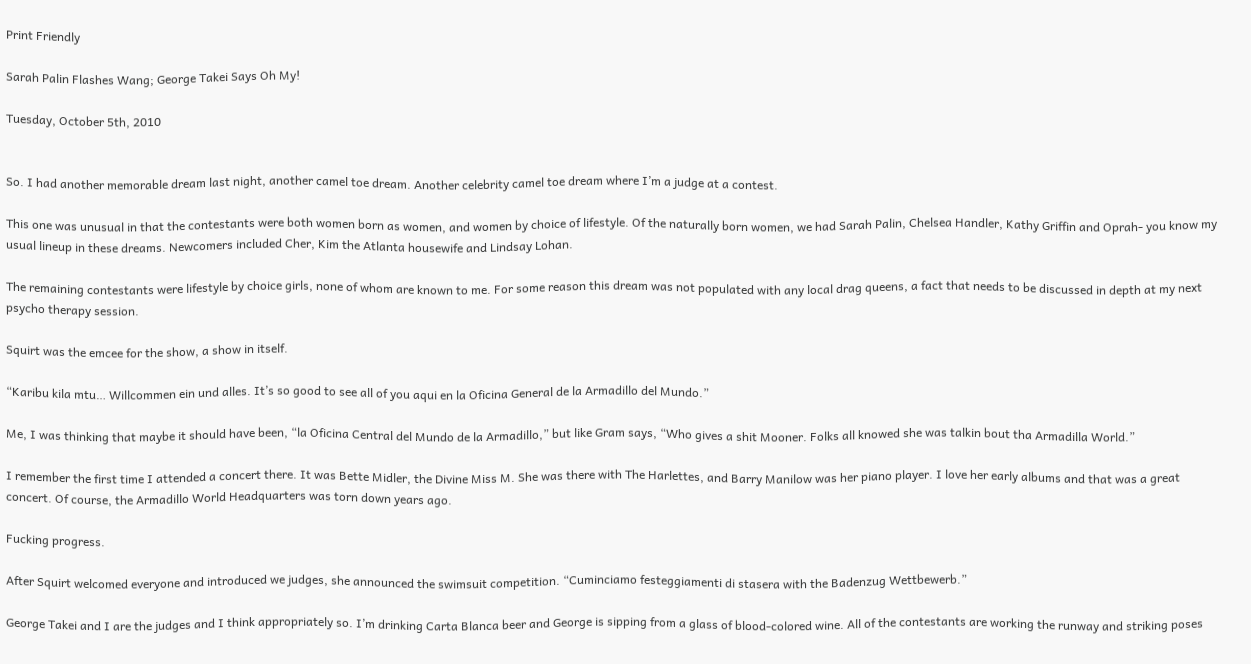Print Friendly

Sarah Palin Flashes Wang; George Takei Says Oh My!

Tuesday, October 5th, 2010


So. I had another memorable dream last night, another camel toe dream. Another celebrity camel toe dream where I’m a judge at a contest.

This one was unusual in that the contestants were both women born as women, and women by choice of lifestyle. Of the naturally born women, we had Sarah Palin, Chelsea Handler, Kathy Griffin and Oprah- you know my usual lineup in these dreams. Newcomers included Cher, Kim the Atlanta housewife and Lindsay Lohan.

The remaining contestants were lifestyle by choice girls, none of whom are known to me. For some reason this dream was not populated with any local drag queens, a fact that needs to be discussed in depth at my next psycho therapy session.

Squirt was the emcee for the show, a show in itself.

“Karibu kila mtu… Willcommen ein und alles. It’s so good to see all of you aqui en la Oficina General de la Armadillo del Mundo.”

Me, I was thinking that maybe it should have been, “la Oficina Central del Mundo de la Armadillo,” but like Gram says, “Who gives a shit Mooner. Folks all knowed she was talkin bout tha Armadilla World.”

I remember the first time I attended a concert there. It was Bette Midler, the Divine Miss M. She was there with The Harlettes, and Barry Manilow was her piano player. I love her early albums and that was a great concert. Of course, the Armadillo World Headquarters was torn down years ago.

Fucking progress.

After Squirt welcomed everyone and introduced we judges, she announced the swimsuit competition. “Cuminciamo festeggiamenti di stasera with the Badenzug Wettbewerb.”

George Takei and I are the judges and I think appropriately so. I’m drinking Carta Blanca beer and George is sipping from a glass of blood-colored wine. All of the contestants are working the runway and striking poses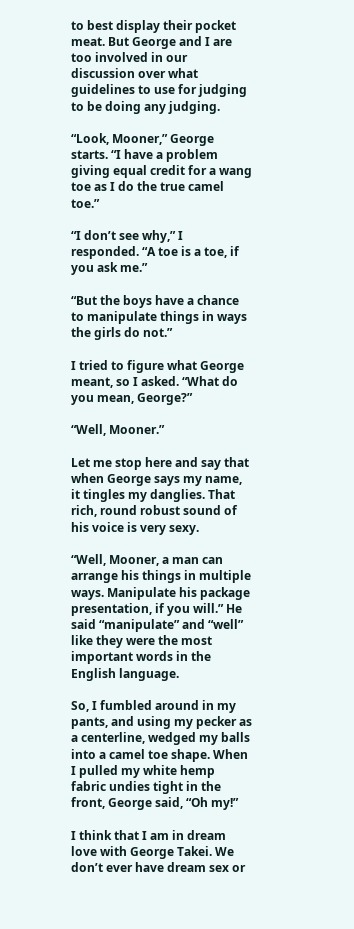to best display their pocket meat. But George and I are too involved in our discussion over what guidelines to use for judging to be doing any judging.

“Look, Mooner,” George starts. “I have a problem giving equal credit for a wang toe as I do the true camel toe.”

“I don’t see why,” I responded. “A toe is a toe, if you ask me.”

“But the boys have a chance to manipulate things in ways the girls do not.”

I tried to figure what George meant, so I asked. “What do you mean, George?”

“Well, Mooner.”

Let me stop here and say that when George says my name, it tingles my danglies. That rich, round robust sound of his voice is very sexy.

“Well, Mooner, a man can arrange his things in multiple ways. Manipulate his package presentation, if you will.” He said “manipulate” and “well” like they were the most important words in the English language.

So, I fumbled around in my pants, and using my pecker as a centerline, wedged my balls into a camel toe shape. When I pulled my white hemp fabric undies tight in the front, George said, “Oh my!”

I think that I am in dream love with George Takei. We don’t ever have dream sex or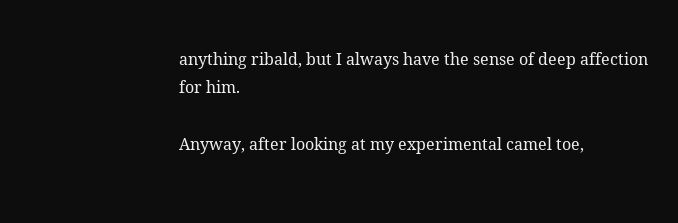anything ribald, but I always have the sense of deep affection for him.

Anyway, after looking at my experimental camel toe,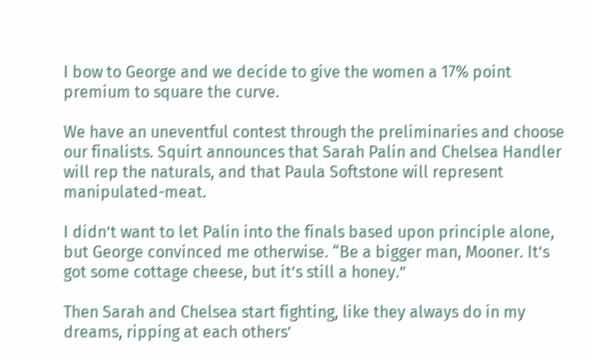I bow to George and we decide to give the women a 17% point premium to square the curve.

We have an uneventful contest through the preliminaries and choose our finalists. Squirt announces that Sarah Palin and Chelsea Handler will rep the naturals, and that Paula Softstone will represent manipulated-meat.

I didn’t want to let Palin into the finals based upon principle alone, but George convinced me otherwise. “Be a bigger man, Mooner. It’s got some cottage cheese, but it’s still a honey.”

Then Sarah and Chelsea start fighting, like they always do in my dreams, ripping at each others’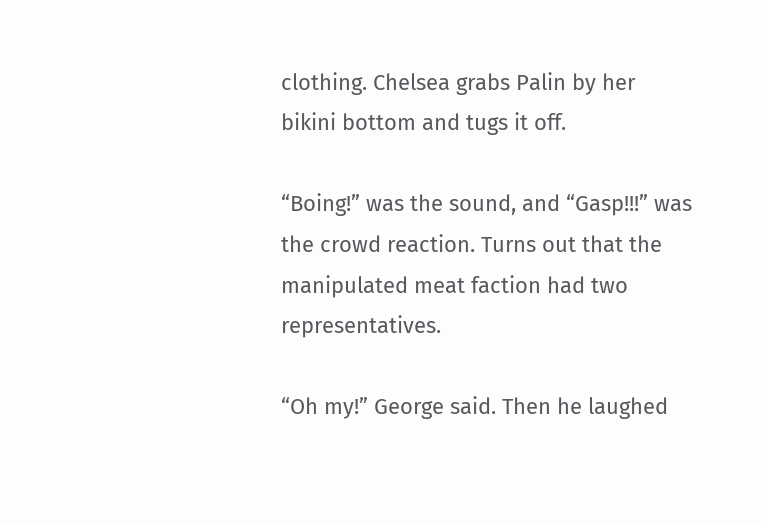clothing. Chelsea grabs Palin by her bikini bottom and tugs it off.

“Boing!” was the sound, and “Gasp!!!” was the crowd reaction. Turns out that the manipulated meat faction had two representatives.

“Oh my!” George said. Then he laughed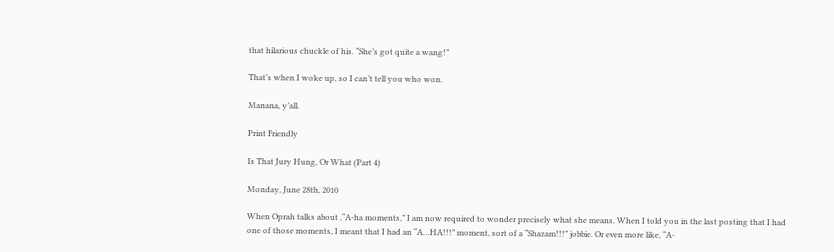that hilarious chuckle of his. “She’s got quite a wang!”

That’s when I woke up, so I can’t tell you who won.

Manana, y’all.

Print Friendly

Is That Jury Hung, Or What (Part 4)

Monday, June 28th, 2010

When Oprah talks about ,“A-ha moments,” I am now required to wonder precisely what she means. When I told you in the last posting that I had one of those moments, I meant that I had an “A…HA!!!” moment, sort of a “Shazam!!!” jobbie. Or even more like, “A-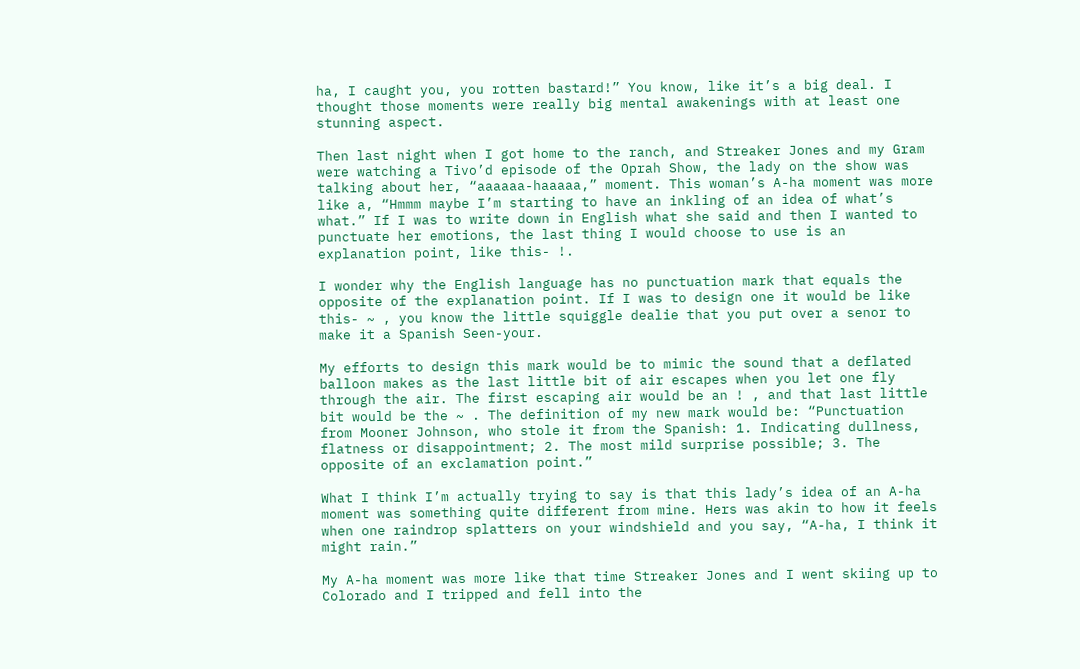ha, I caught you, you rotten bastard!” You know, like it’s a big deal. I thought those moments were really big mental awakenings with at least one stunning aspect.

Then last night when I got home to the ranch, and Streaker Jones and my Gram were watching a Tivo’d episode of the Oprah Show, the lady on the show was talking about her, “aaaaaa-haaaaa,” moment. This woman’s A-ha moment was more like a, “Hmmm maybe I’m starting to have an inkling of an idea of what’s what.” If I was to write down in English what she said and then I wanted to punctuate her emotions, the last thing I would choose to use is an explanation point, like this- !.

I wonder why the English language has no punctuation mark that equals the opposite of the explanation point. If I was to design one it would be like this- ~ , you know the little squiggle dealie that you put over a senor to make it a Spanish Seen-your.

My efforts to design this mark would be to mimic the sound that a deflated balloon makes as the last little bit of air escapes when you let one fly through the air. The first escaping air would be an ! , and that last little bit would be the ~ . The definition of my new mark would be: “Punctuation from Mooner Johnson, who stole it from the Spanish: 1. Indicating dullness, flatness or disappointment; 2. The most mild surprise possible; 3. The opposite of an exclamation point.”

What I think I’m actually trying to say is that this lady’s idea of an A-ha moment was something quite different from mine. Hers was akin to how it feels when one raindrop splatters on your windshield and you say, “A-ha, I think it might rain.”

My A-ha moment was more like that time Streaker Jones and I went skiing up to Colorado and I tripped and fell into the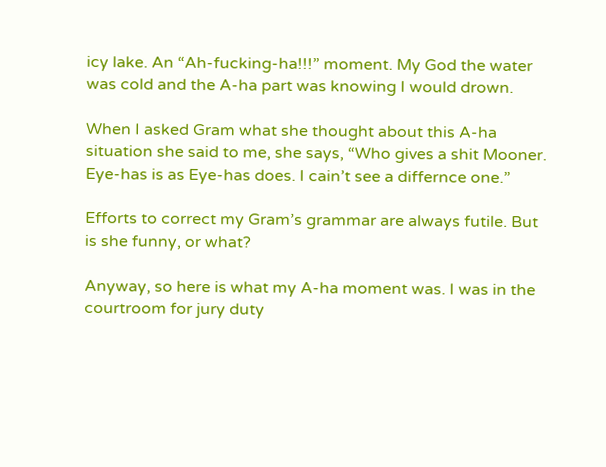icy lake. An “Ah-fucking-ha!!!” moment. My God the water was cold and the A-ha part was knowing I would drown.

When I asked Gram what she thought about this A-ha situation she said to me, she says, “Who gives a shit Mooner. Eye-has is as Eye-has does. I cain’t see a differnce one.”

Efforts to correct my Gram’s grammar are always futile. But is she funny, or what?

Anyway, so here is what my A-ha moment was. I was in the courtroom for jury duty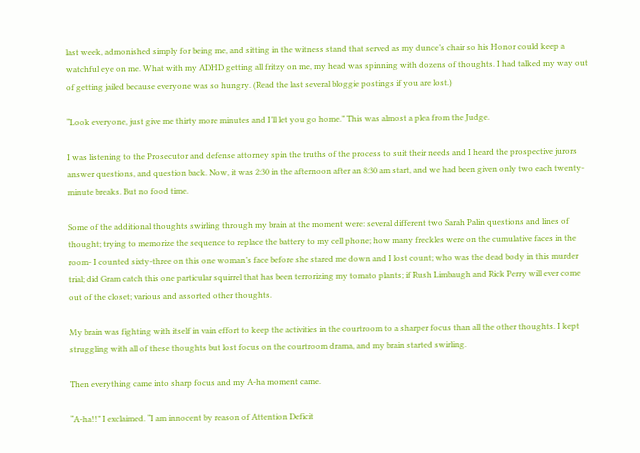last week, admonished simply for being me, and sitting in the witness stand that served as my dunce’s chair so his Honor could keep a watchful eye on me. What with my ADHD getting all fritzy on me, my head was spinning with dozens of thoughts. I had talked my way out of getting jailed because everyone was so hungry. (Read the last several bloggie postings if you are lost.)

“Look everyone, just give me thirty more minutes and I’ll let you go home.” This was almost a plea from the Judge.

I was listening to the Prosecutor and defense attorney spin the truths of the process to suit their needs and I heard the prospective jurors answer questions, and question back. Now, it was 2:30 in the afternoon after an 8:30 am start, and we had been given only two each twenty-minute breaks. But no food time.

Some of the additional thoughts swirling through my brain at the moment were: several different two Sarah Palin questions and lines of thought; trying to memorize the sequence to replace the battery to my cell phone; how many freckles were on the cumulative faces in the room- I counted sixty-three on this one woman’s face before she stared me down and I lost count; who was the dead body in this murder trial; did Gram catch this one particular squirrel that has been terrorizing my tomato plants; if Rush Limbaugh and Rick Perry will ever come out of the closet; various and assorted other thoughts.

My brain was fighting with itself in vain effort to keep the activities in the courtroom to a sharper focus than all the other thoughts. I kept struggling with all of these thoughts but lost focus on the courtroom drama, and my brain started swirling.

Then everything came into sharp focus and my A-ha moment came.

“A-ha!!” I exclaimed. “I am innocent by reason of Attention Deficit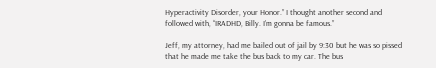Hyperactivity Disorder, your Honor.” I thought another second and followed with, “IRADHD, Billy. I’m gonna be famous.”

Jeff, my attorney, had me bailed out of jail by 9:30 but he was so pissed that he made me take the bus back to my car. The bus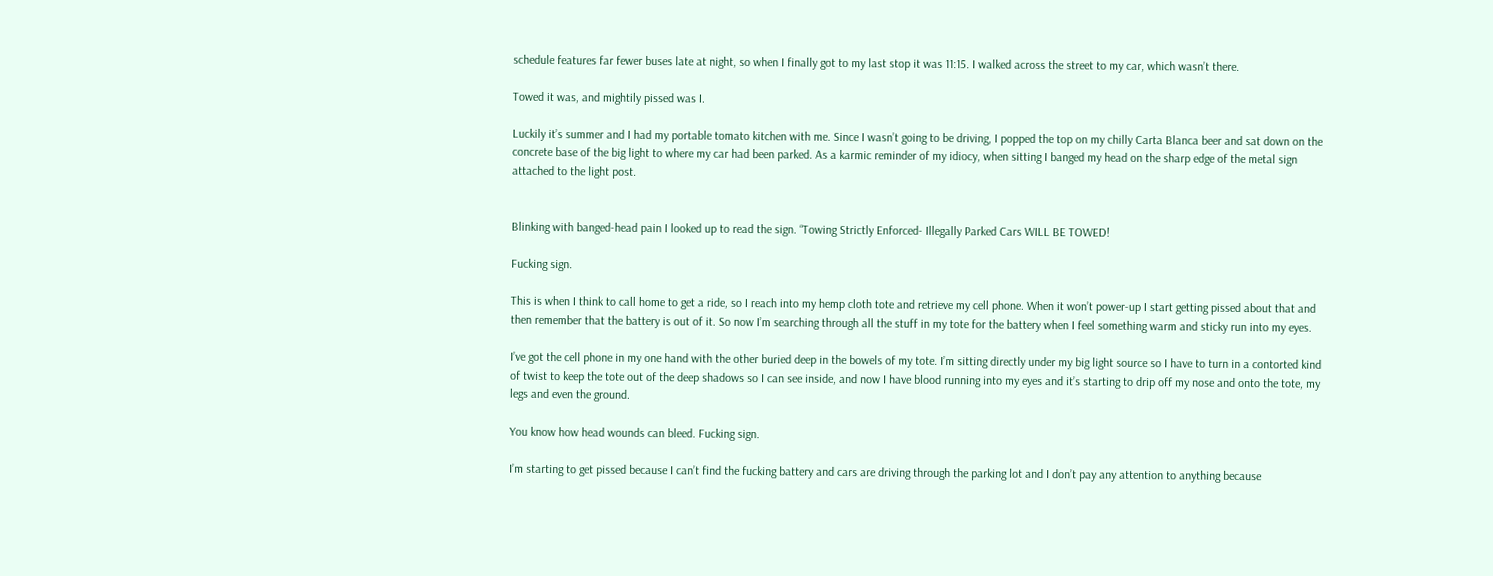schedule features far fewer buses late at night, so when I finally got to my last stop it was 11:15. I walked across the street to my car, which wasn’t there.

Towed it was, and mightily pissed was I.

Luckily it’s summer and I had my portable tomato kitchen with me. Since I wasn’t going to be driving, I popped the top on my chilly Carta Blanca beer and sat down on the concrete base of the big light to where my car had been parked. As a karmic reminder of my idiocy, when sitting I banged my head on the sharp edge of the metal sign attached to the light post.


Blinking with banged-head pain I looked up to read the sign. “Towing Strictly Enforced- Illegally Parked Cars WILL BE TOWED!

Fucking sign.

This is when I think to call home to get a ride, so I reach into my hemp cloth tote and retrieve my cell phone. When it won’t power-up I start getting pissed about that and then remember that the battery is out of it. So now I’m searching through all the stuff in my tote for the battery when I feel something warm and sticky run into my eyes.

I’ve got the cell phone in my one hand with the other buried deep in the bowels of my tote. I’m sitting directly under my big light source so I have to turn in a contorted kind of twist to keep the tote out of the deep shadows so I can see inside, and now I have blood running into my eyes and it’s starting to drip off my nose and onto the tote, my legs and even the ground.

You know how head wounds can bleed. Fucking sign.

I’m starting to get pissed because I can’t find the fucking battery and cars are driving through the parking lot and I don’t pay any attention to anything because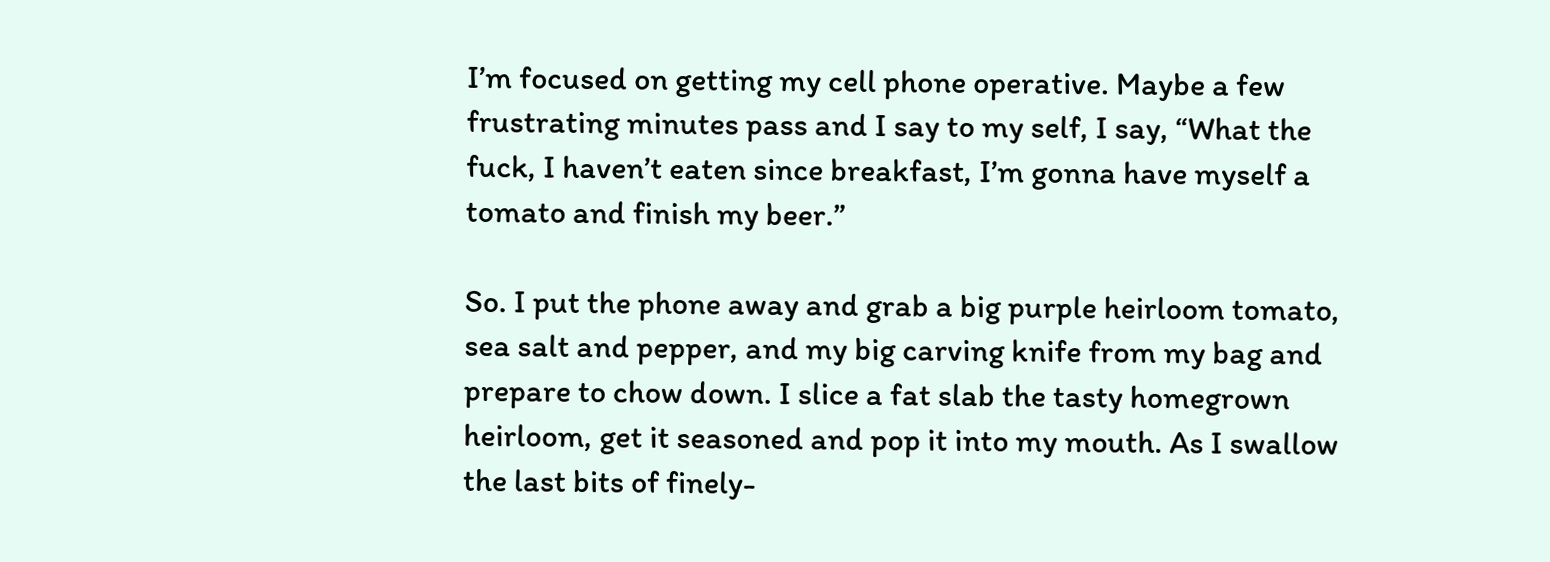I’m focused on getting my cell phone operative. Maybe a few frustrating minutes pass and I say to my self, I say, “What the fuck, I haven’t eaten since breakfast, I’m gonna have myself a tomato and finish my beer.”

So. I put the phone away and grab a big purple heirloom tomato, sea salt and pepper, and my big carving knife from my bag and prepare to chow down. I slice a fat slab the tasty homegrown heirloom, get it seasoned and pop it into my mouth. As I swallow the last bits of finely-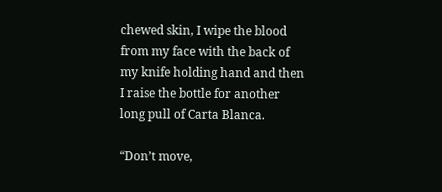chewed skin, I wipe the blood from my face with the back of my knife holding hand and then I raise the bottle for another long pull of Carta Blanca.

“Don’t move,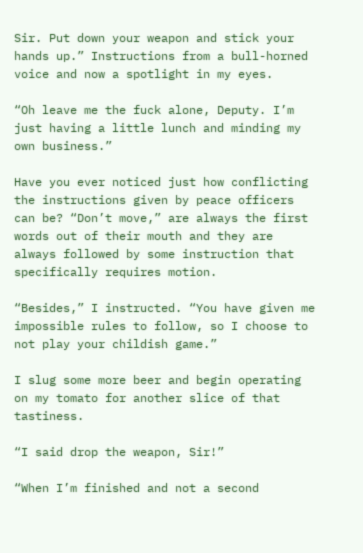Sir. Put down your weapon and stick your hands up.” Instructions from a bull-horned voice and now a spotlight in my eyes.

“Oh leave me the fuck alone, Deputy. I’m just having a little lunch and minding my own business.”

Have you ever noticed just how conflicting the instructions given by peace officers can be? “Don’t move,” are always the first words out of their mouth and they are always followed by some instruction that specifically requires motion.

“Besides,” I instructed. “You have given me impossible rules to follow, so I choose to not play your childish game.”

I slug some more beer and begin operating on my tomato for another slice of that tastiness.

“I said drop the weapon, Sir!”

“When I’m finished and not a second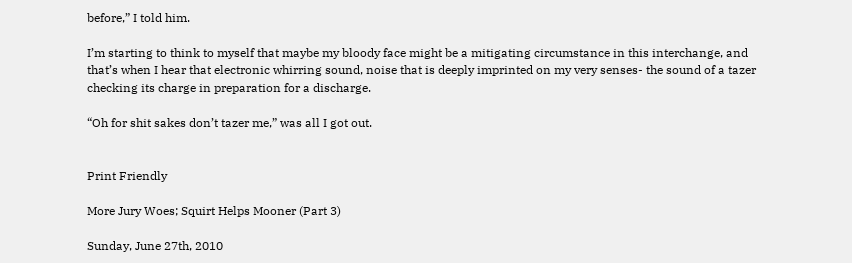before,” I told him.

I’m starting to think to myself that maybe my bloody face might be a mitigating circumstance in this interchange, and that’s when I hear that electronic whirring sound, noise that is deeply imprinted on my very senses- the sound of a tazer checking its charge in preparation for a discharge.

“Oh for shit sakes don’t tazer me,” was all I got out.


Print Friendly

More Jury Woes; Squirt Helps Mooner (Part 3)

Sunday, June 27th, 2010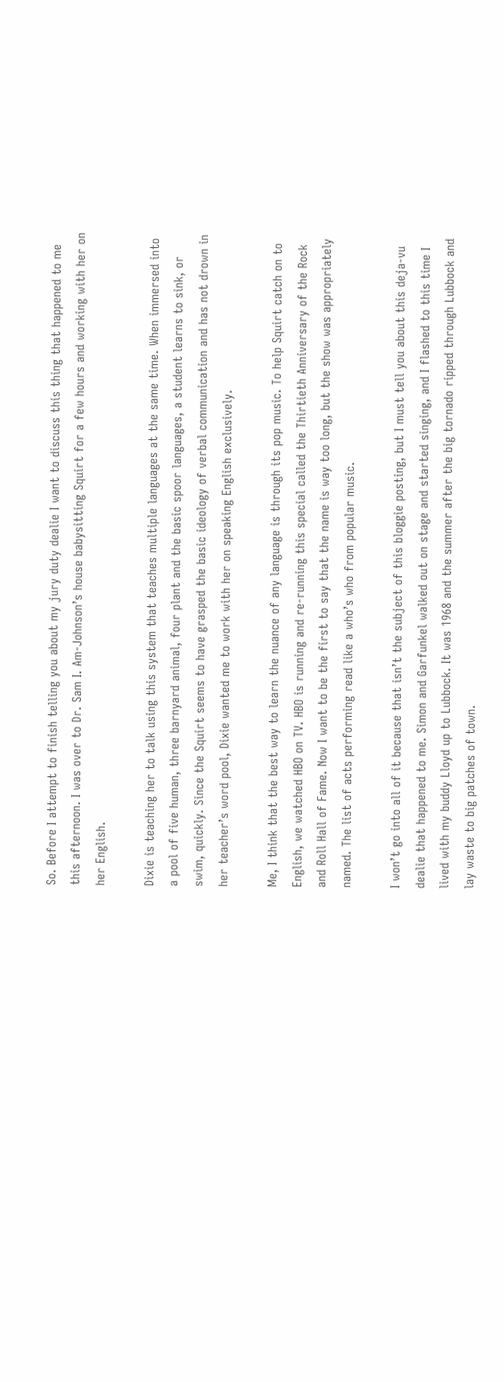So. Before I attempt to finish telling you about my jury duty dealie I want to discuss this thing that happened to me this afternoon. I was over to Dr. Sam I. Am-Johnson’s house babysitting Squirt for a few hours and working with her on her English.

Dixie is teaching her to talk using this system that teaches multiple languages at the same time. When immersed into a pool of five human, three barnyard animal, four plant and the basic spoor languages, a student learns to sink, or swim, quickly. Since the Squirt seems to have grasped the basic ideology of verbal communication and has not drown in her teacher’s word pool, Dixie wanted me to work with her on speaking English exclusively.

Me, I think that the best way to learn the nuance of any language is through its pop music. To help Squirt catch on to English, we watched HBO on TV. HBO is running and re-running this special called the Thirtieth Anniversary of the Rock and Roll Hall of Fame. Now I want to be the first to say that the name is way too long, but the show was appropriately named. The list of acts performing read like a who’s who from popular music.

I won’t go into all of it because that isn’t the subject of this bloggie posting, but I must tell you about this deja-vu dealie that happened to me. Simon and Garfunkel walked out on stage and started singing, and I flashed to this time I lived with my buddy Lloyd up to Lubbock. It was 1968 and the summer after the big tornado ripped through Lubbock and lay waste to big patches of town.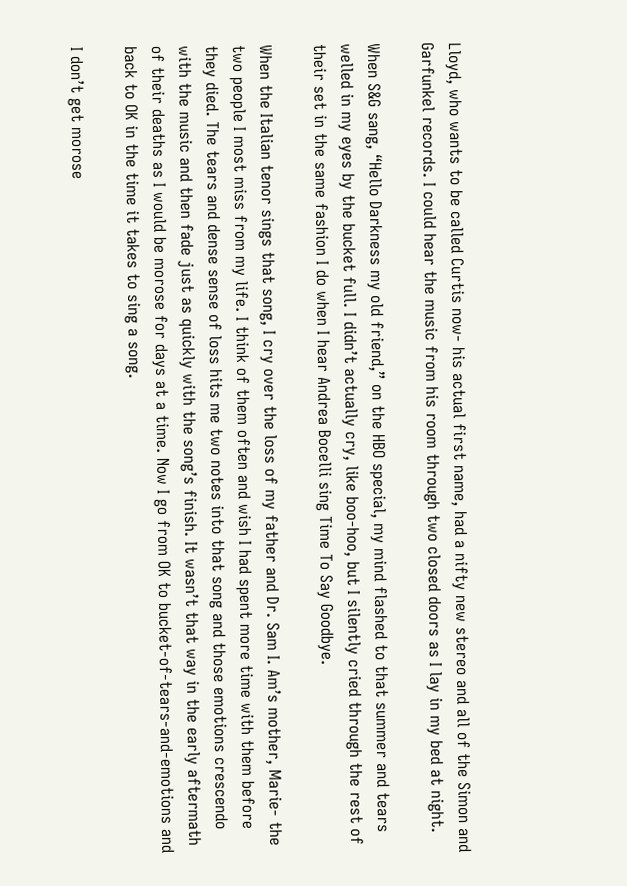Lloyd, who wants to be called Curtis now- his actual first name, had a nifty new stereo and all of the Simon and Garfunkel records. I could hear the music from his room through two closed doors as I lay in my bed at night.

When S&G sang, “Hello Darkness my old friend,” on the HBO special, my mind flashed to that summer and tears welled in my eyes by the bucket full. I didn’t actually cry, like boo-hoo, but I silently cried through the rest of their set in the same fashion I do when I hear Andrea Bocelli sing Time To Say Goodbye.

When the Italian tenor sings that song, I cry over the loss of my father and Dr. Sam I. Am’s mother, Marie- the two people I most miss from my life. I think of them often and wish I had spent more time with them before they died. The tears and dense sense of loss hits me two notes into that song and those emotions crescendo with the music and then fade just as quickly with the song’s finish. It wasn’t that way in the early aftermath of their deaths as I would be morose for days at a time. Now I go from OK to bucket-of-tears-and-emotions and back to OK in the time it takes to sing a song.

I don’t get morose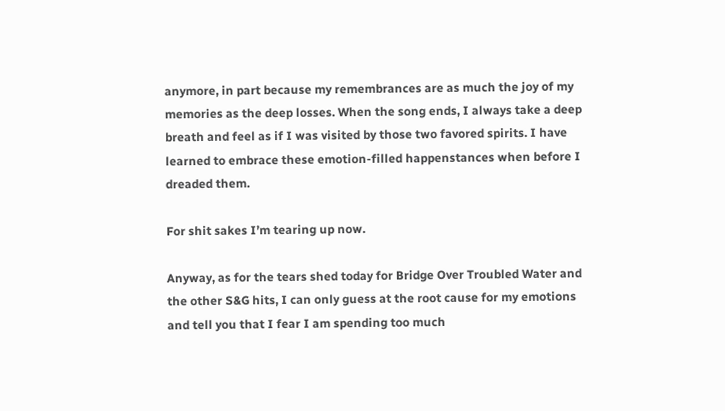anymore, in part because my remembrances are as much the joy of my memories as the deep losses. When the song ends, I always take a deep breath and feel as if I was visited by those two favored spirits. I have learned to embrace these emotion-filled happenstances when before I dreaded them.

For shit sakes I’m tearing up now.

Anyway, as for the tears shed today for Bridge Over Troubled Water and the other S&G hits, I can only guess at the root cause for my emotions and tell you that I fear I am spending too much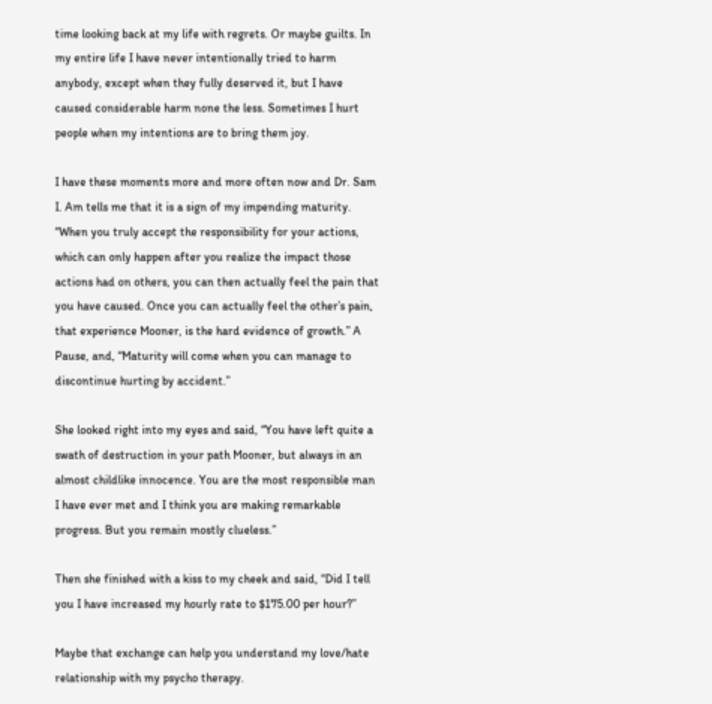time looking back at my life with regrets. Or maybe guilts. In my entire life I have never intentionally tried to harm anybody, except when they fully deserved it, but I have caused considerable harm none the less. Sometimes I hurt people when my intentions are to bring them joy.

I have these moments more and more often now and Dr. Sam I. Am tells me that it is a sign of my impending maturity. “When you truly accept the responsibility for your actions, which can only happen after you realize the impact those actions had on others, you can then actually feel the pain that you have caused. Once you can actually feel the other’s pain, that experience Mooner, is the hard evidence of growth.” A Pause, and, “Maturity will come when you can manage to discontinue hurting by accident.”

She looked right into my eyes and said, “You have left quite a swath of destruction in your path Mooner, but always in an almost childlike innocence. You are the most responsible man I have ever met and I think you are making remarkable progress. But you remain mostly clueless.”

Then she finished with a kiss to my cheek and said, “Did I tell you I have increased my hourly rate to $175.00 per hour?”

Maybe that exchange can help you understand my love/hate relationship with my psycho therapy.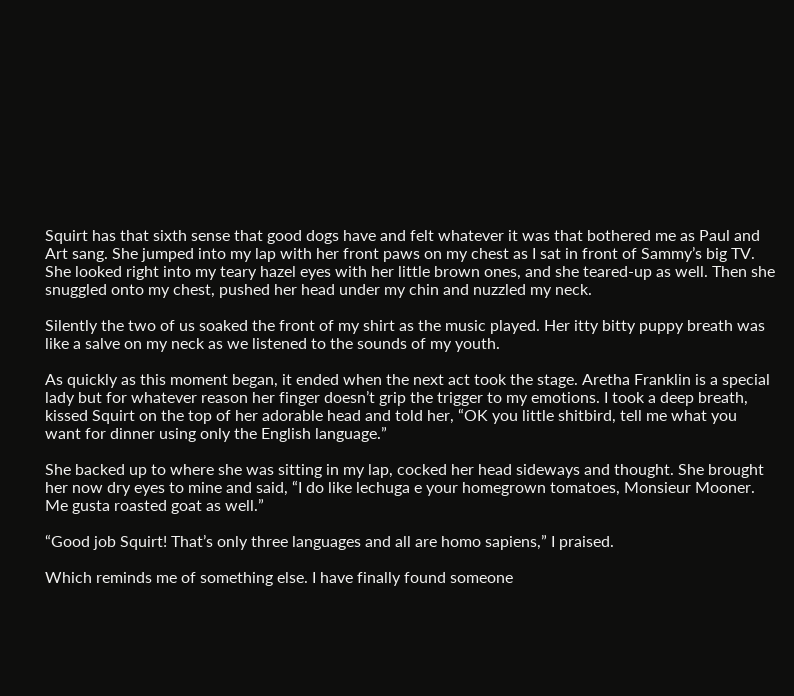Squirt has that sixth sense that good dogs have and felt whatever it was that bothered me as Paul and Art sang. She jumped into my lap with her front paws on my chest as I sat in front of Sammy’s big TV. She looked right into my teary hazel eyes with her little brown ones, and she teared-up as well. Then she snuggled onto my chest, pushed her head under my chin and nuzzled my neck.

Silently the two of us soaked the front of my shirt as the music played. Her itty bitty puppy breath was like a salve on my neck as we listened to the sounds of my youth.

As quickly as this moment began, it ended when the next act took the stage. Aretha Franklin is a special lady but for whatever reason her finger doesn’t grip the trigger to my emotions. I took a deep breath, kissed Squirt on the top of her adorable head and told her, “OK you little shitbird, tell me what you want for dinner using only the English language.”

She backed up to where she was sitting in my lap, cocked her head sideways and thought. She brought her now dry eyes to mine and said, “I do like lechuga e your homegrown tomatoes, Monsieur Mooner. Me gusta roasted goat as well.”

“Good job Squirt! That’s only three languages and all are homo sapiens,” I praised.

Which reminds me of something else. I have finally found someone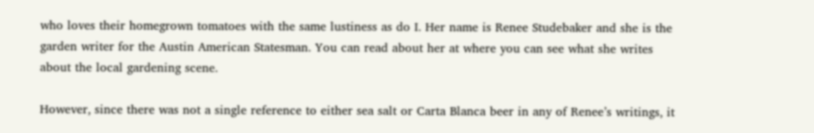who loves their homegrown tomatoes with the same lustiness as do I. Her name is Renee Studebaker and she is the garden writer for the Austin American Statesman. You can read about her at where you can see what she writes about the local gardening scene.

However, since there was not a single reference to either sea salt or Carta Blanca beer in any of Renee’s writings, it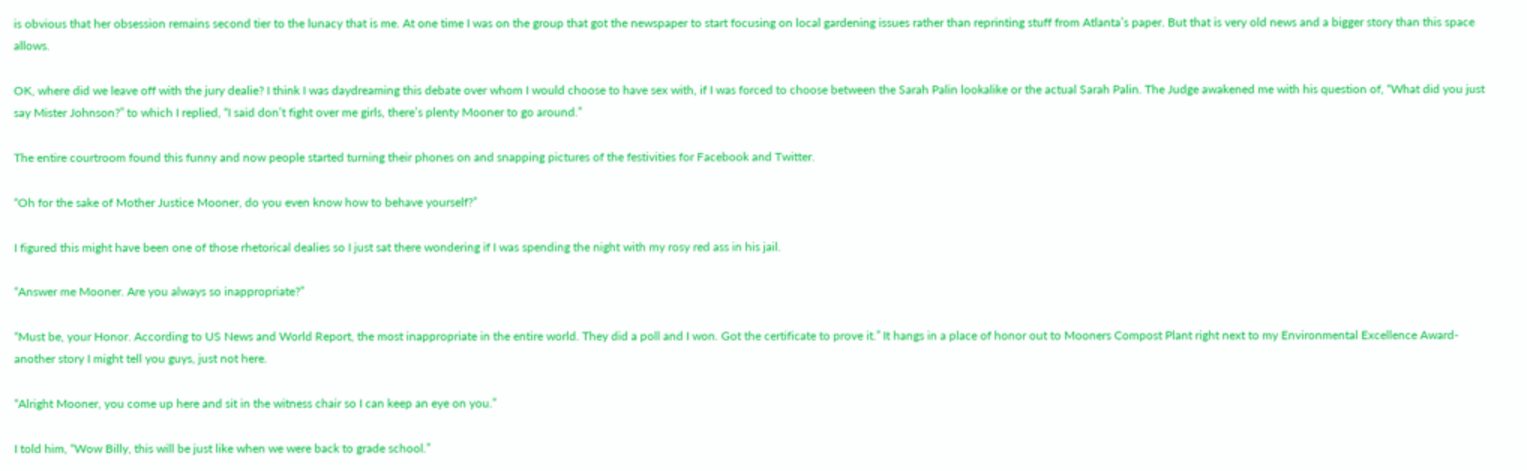is obvious that her obsession remains second tier to the lunacy that is me. At one time I was on the group that got the newspaper to start focusing on local gardening issues rather than reprinting stuff from Atlanta’s paper. But that is very old news and a bigger story than this space allows.

OK, where did we leave off with the jury dealie? I think I was daydreaming this debate over whom I would choose to have sex with, if I was forced to choose between the Sarah Palin lookalike or the actual Sarah Palin. The Judge awakened me with his question of, “What did you just say Mister Johnson?” to which I replied, “I said don’t fight over me girls, there’s plenty Mooner to go around.”

The entire courtroom found this funny and now people started turning their phones on and snapping pictures of the festivities for Facebook and Twitter.

“Oh for the sake of Mother Justice Mooner, do you even know how to behave yourself?”

I figured this might have been one of those rhetorical dealies so I just sat there wondering if I was spending the night with my rosy red ass in his jail.

“Answer me Mooner. Are you always so inappropriate?”

“Must be, your Honor. According to US News and World Report, the most inappropriate in the entire world. They did a poll and I won. Got the certificate to prove it.” It hangs in a place of honor out to Mooners Compost Plant right next to my Environmental Excellence Award- another story I might tell you guys, just not here.

“Alright Mooner, you come up here and sit in the witness chair so I can keep an eye on you.”

I told him, “Wow Billy, this will be just like when we were back to grade school.”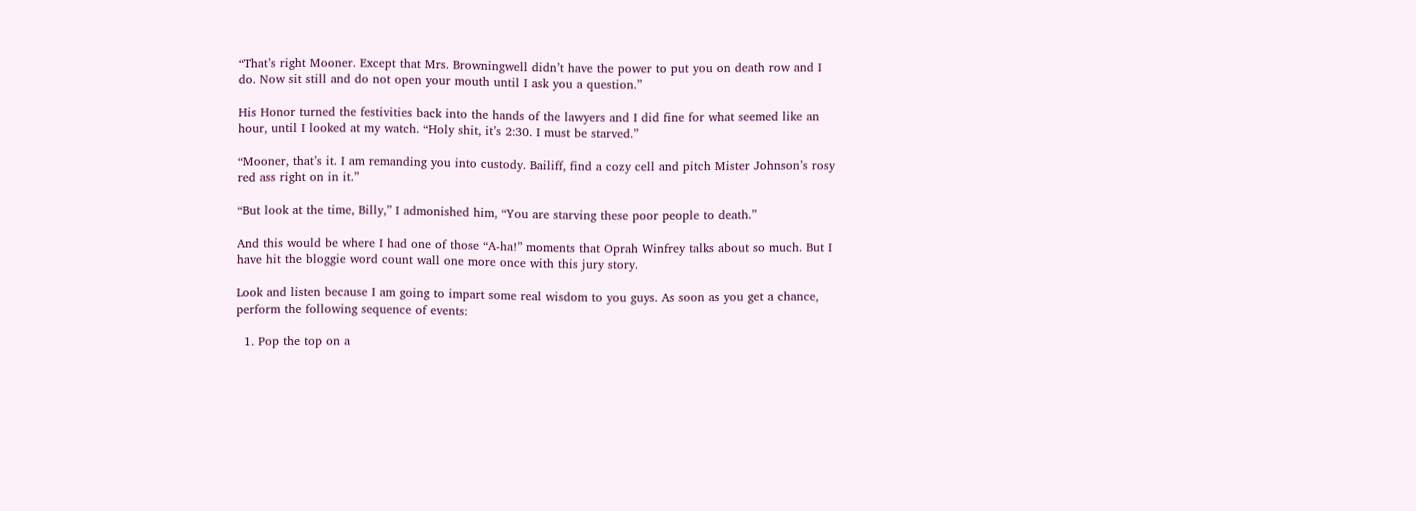“That’s right Mooner. Except that Mrs. Browningwell didn’t have the power to put you on death row and I do. Now sit still and do not open your mouth until I ask you a question.”

His Honor turned the festivities back into the hands of the lawyers and I did fine for what seemed like an hour, until I looked at my watch. “Holy shit, it’s 2:30. I must be starved.”

“Mooner, that’s it. I am remanding you into custody. Bailiff, find a cozy cell and pitch Mister Johnson’s rosy red ass right on in it.”

“But look at the time, Billy,” I admonished him, “You are starving these poor people to death.”

And this would be where I had one of those “A-ha!” moments that Oprah Winfrey talks about so much. But I have hit the bloggie word count wall one more once with this jury story.

Look and listen because I am going to impart some real wisdom to you guys. As soon as you get a chance, perform the following sequence of events:

  1. Pop the top on a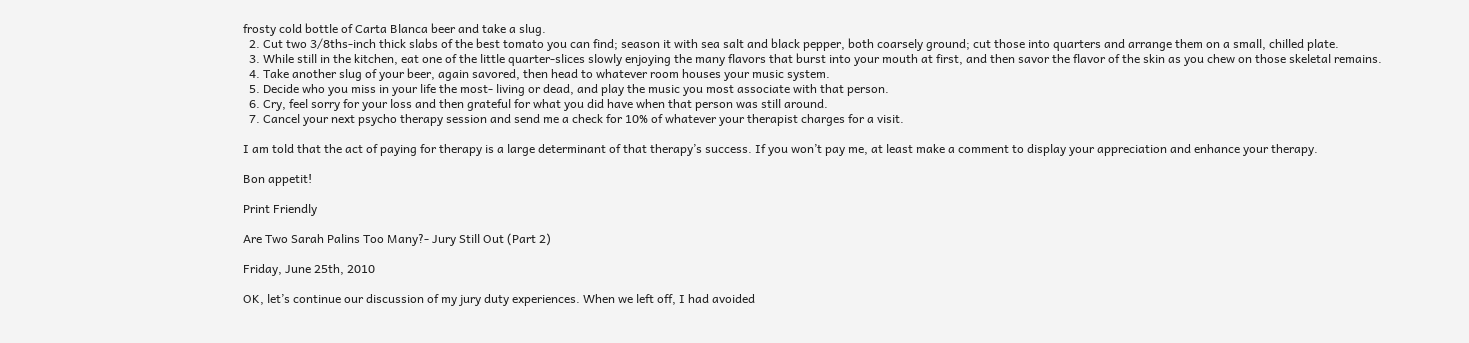frosty cold bottle of Carta Blanca beer and take a slug.
  2. Cut two 3/8ths-inch thick slabs of the best tomato you can find; season it with sea salt and black pepper, both coarsely ground; cut those into quarters and arrange them on a small, chilled plate.
  3. While still in the kitchen, eat one of the little quarter-slices slowly enjoying the many flavors that burst into your mouth at first, and then savor the flavor of the skin as you chew on those skeletal remains.
  4. Take another slug of your beer, again savored, then head to whatever room houses your music system.
  5. Decide who you miss in your life the most- living or dead, and play the music you most associate with that person.
  6. Cry, feel sorry for your loss and then grateful for what you did have when that person was still around.
  7. Cancel your next psycho therapy session and send me a check for 10% of whatever your therapist charges for a visit.

I am told that the act of paying for therapy is a large determinant of that therapy’s success. If you won’t pay me, at least make a comment to display your appreciation and enhance your therapy.

Bon appetit!

Print Friendly

Are Two Sarah Palins Too Many?- Jury Still Out (Part 2)

Friday, June 25th, 2010

OK, let’s continue our discussion of my jury duty experiences. When we left off, I had avoided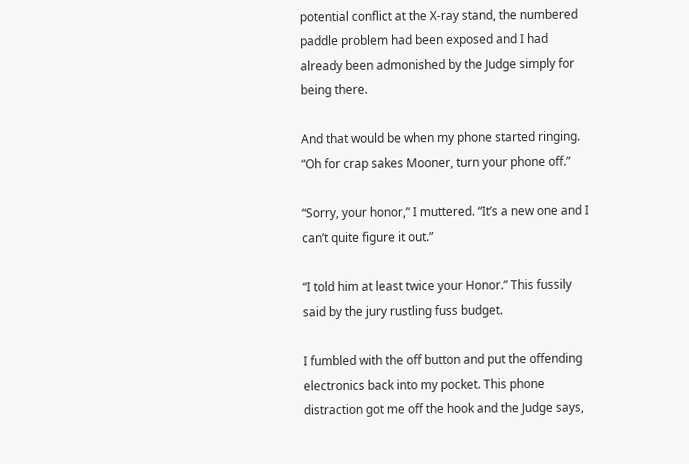potential conflict at the X-ray stand, the numbered paddle problem had been exposed and I had already been admonished by the Judge simply for being there.

And that would be when my phone started ringing. “Oh for crap sakes Mooner, turn your phone off.”

“Sorry, your honor,” I muttered. “It’s a new one and I can’t quite figure it out.”

“I told him at least twice your Honor.” This fussily said by the jury rustling fuss budget.

I fumbled with the off button and put the offending electronics back into my pocket. This phone distraction got me off the hook and the Judge says,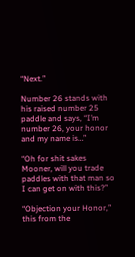“Next.”

Number 26 stands with his raised number 25 paddle and says, “I’m number 26, your honor and my name is…”

“Oh for shit sakes Mooner, will you trade paddles with that man so I can get on with this?”

“Objection your Honor,” this from the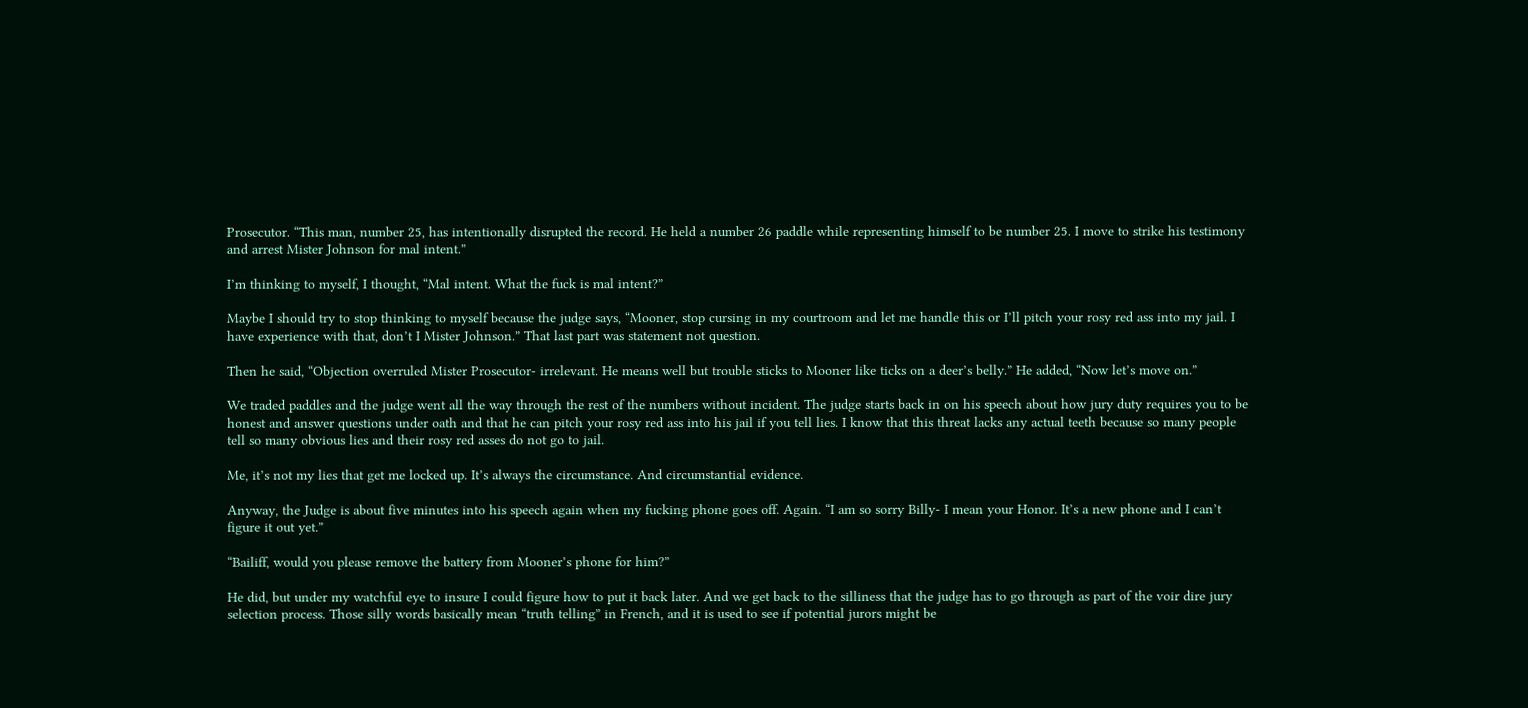Prosecutor. “This man, number 25, has intentionally disrupted the record. He held a number 26 paddle while representing himself to be number 25. I move to strike his testimony and arrest Mister Johnson for mal intent.”

I’m thinking to myself, I thought, “Mal intent. What the fuck is mal intent?”

Maybe I should try to stop thinking to myself because the judge says, “Mooner, stop cursing in my courtroom and let me handle this or I’ll pitch your rosy red ass into my jail. I have experience with that, don’t I Mister Johnson.” That last part was statement not question.

Then he said, “Objection overruled Mister Prosecutor- irrelevant. He means well but trouble sticks to Mooner like ticks on a deer’s belly.” He added, “Now let’s move on.”

We traded paddles and the judge went all the way through the rest of the numbers without incident. The judge starts back in on his speech about how jury duty requires you to be honest and answer questions under oath and that he can pitch your rosy red ass into his jail if you tell lies. I know that this threat lacks any actual teeth because so many people tell so many obvious lies and their rosy red asses do not go to jail.

Me, it’s not my lies that get me locked up. It’s always the circumstance. And circumstantial evidence.

Anyway, the Judge is about five minutes into his speech again when my fucking phone goes off. Again. “I am so sorry Billy- I mean your Honor. It’s a new phone and I can’t figure it out yet.”

“Bailiff, would you please remove the battery from Mooner’s phone for him?”

He did, but under my watchful eye to insure I could figure how to put it back later. And we get back to the silliness that the judge has to go through as part of the voir dire jury selection process. Those silly words basically mean “truth telling” in French, and it is used to see if potential jurors might be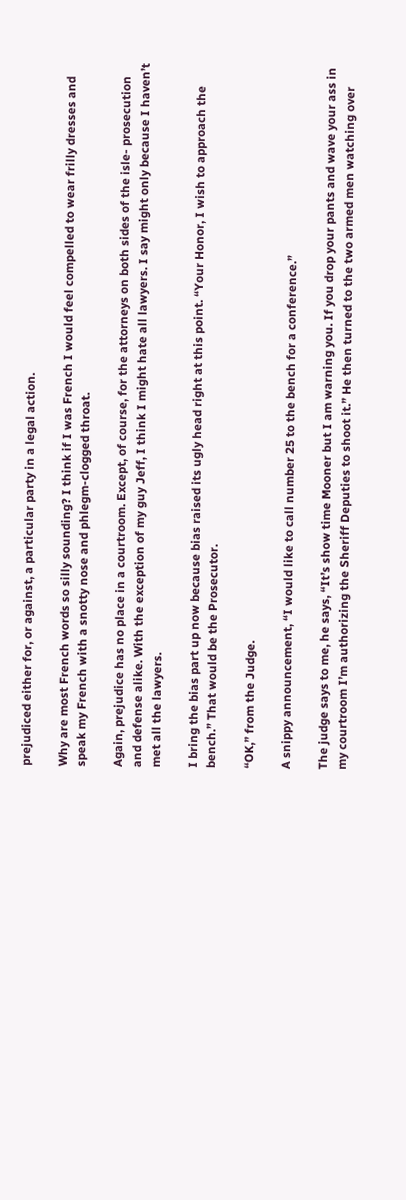prejudiced either for, or against, a particular party in a legal action.

Why are most French words so silly sounding? I think if I was French I would feel compelled to wear frilly dresses and speak my French with a snotty nose and phlegm-clogged throat.

Again, prejudice has no place in a courtroom. Except, of course, for the attorneys on both sides of the isle- prosecution and defense alike. With the exception of my guy Jeff, I think I might hate all lawyers. I say might only because I haven’t met all the lawyers.

I bring the bias part up now because bias raised its ugly head right at this point. “Your Honor, I wish to approach the bench.” That would be the Prosecutor.

“OK,” from the Judge.

A snippy announcement, “I would like to call number 25 to the bench for a conference.”

The judge says to me, he says, “It’s show time Mooner but I am warning you. If you drop your pants and wave your ass in my courtroom I’m authorizing the Sheriff Deputies to shoot it.” He then turned to the two armed men watching over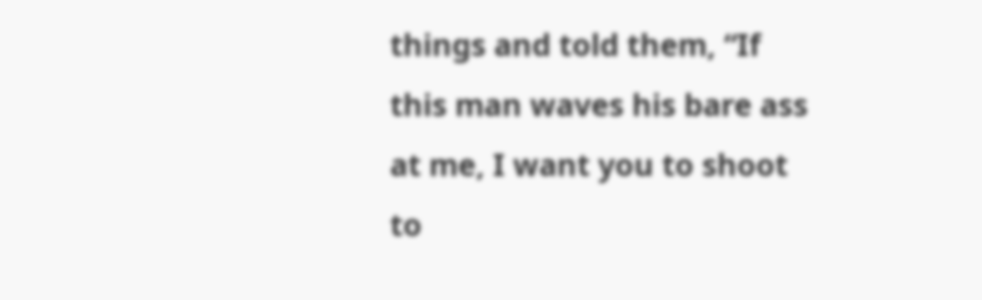things and told them, “If this man waves his bare ass at me, I want you to shoot to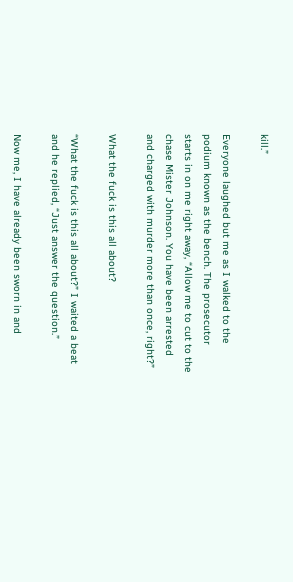kill.”

Everyone laughed but me as I walked to the podium known as the bench. The prosecutor starts in on me right away, “Allow me to cut to the chase Mister Johnson. You have been arrested and charged with murder more than once, right?”

What the fuck is this all about?

“What the fuck is this all about?” I waited a beat and he replied, “Just answer the question.”

Now me, I have already been sworn in and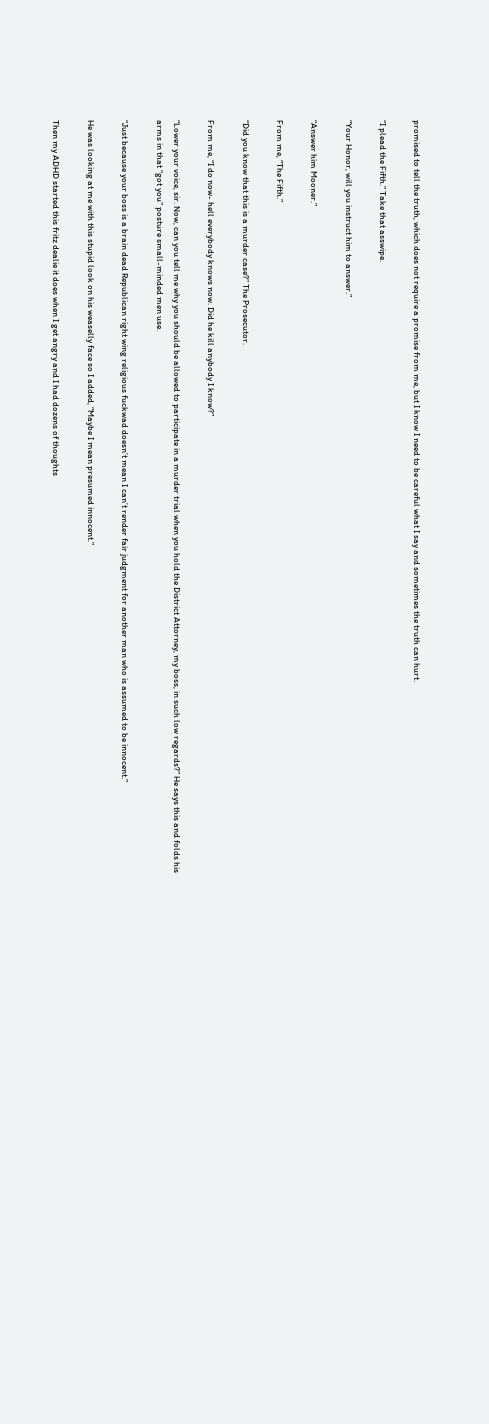promised to tell the truth, which does not require a promise from me, but I know I need to be careful what I say and sometimes the truth can hurt.

“I plead the Fifth.” Take that asswipe.

“Your Honor, will you instruct him to answer.”

“Answer him Mooner.”

From me, “The Fifth.”

“Did you know that this is a murder case?” The Prosecutor.

From me, “I do now- hell everybody knows now. Did he kill anybody I know?”

“Lower your voice, sir. Now, can you tell me why you should be allowed to participate in a murder trial when you hold the District Attorney, my boss, in such low regards?” He says this and folds his arms in that “got you” posture small-minded men use.

“Just because your boss is a brain dead Republican right wing religious fuckwad doesn’t mean I can’t render fair judgment for another man who is assumed to be innocent.”

He was looking at me with this stupid look on his weaselly face so I added, “Maybe I mean presumed innocent.”

Then my ADHD started this fritz dealie it does when I get angry and I had dozens of thoughts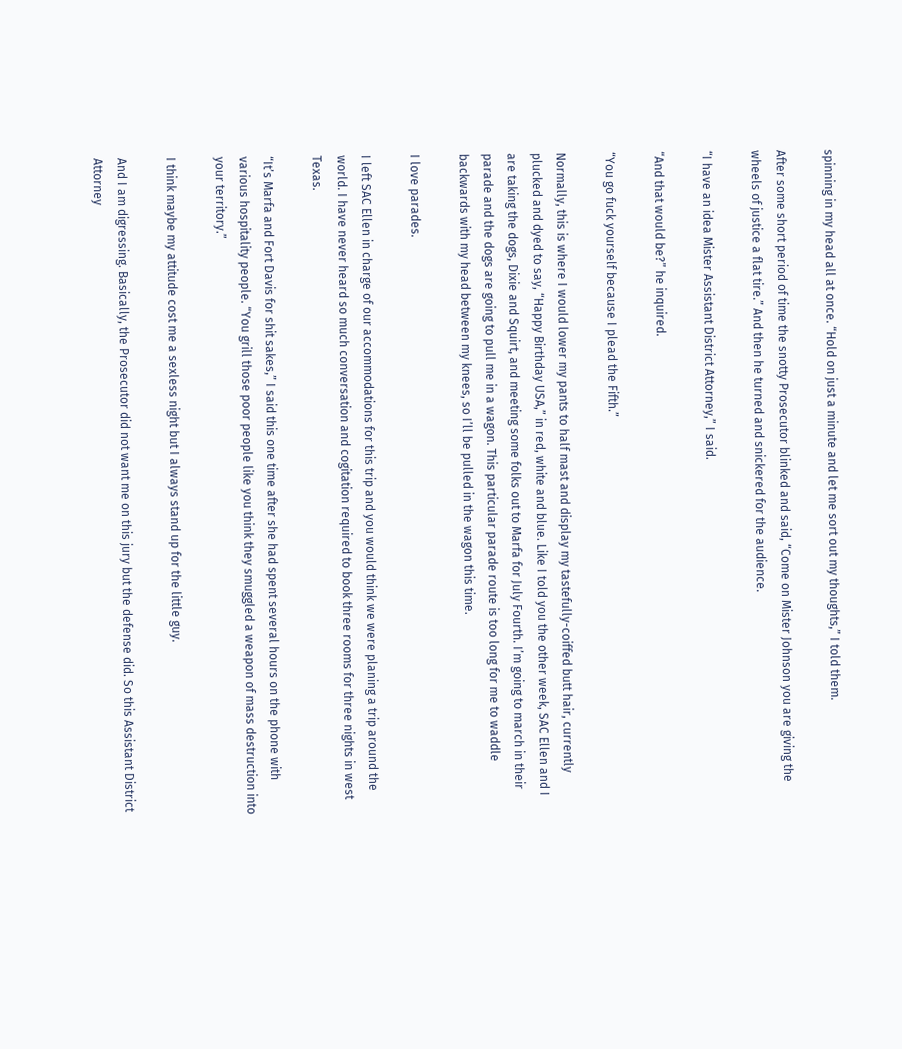spinning in my head all at once. “Hold on just a minute and let me sort out my thoughts,” I told them.

After some short period of time the snotty Prosecutor blinked and said, “Come on Mister Johnson you are giving the wheels of justice a flat tire.” And then he turned and snickered for the audience.

“I have an idea Mister Assistant District Attorney,” I said.

“And that would be?” he inquired.

“You go fuck yourself because I plead the Fifth.”

Normally, this is where I would lower my pants to half mast and display my tastefully-coiffed butt hair, currently plucked and dyed to say, “Happy Birthday USA,” in red, white and blue. Like I told you the other week, SAC Ellen and I are taking the dogs, Dixie and Squirt, and meeting some folks out to Marfa for July Fourth. I’m going to march in their parade and the dogs are going to pull me in a wagon. This particular parade route is too long for me to waddle backwards with my head between my knees, so I’ll be pulled in the wagon this time.

I love parades.

I left SAC Ellen in charge of our accommodations for this trip and you would think we were planing a trip around the world. I have never heard so much conversation and cogitation required to book three rooms for three nights in west Texas.

“It’s Marfa and Fort Davis for shit sakes,” I said this one time after she had spent several hours on the phone with various hospitality people. “You grill those poor people like you think they smuggled a weapon of mass destruction into your territory.”

I think maybe my attitude cost me a sexless night but I always stand up for the little guy.

And I am digressing. Basically, the Prosecutor did not want me on this jury but the defense did. So this Assistant District Attorney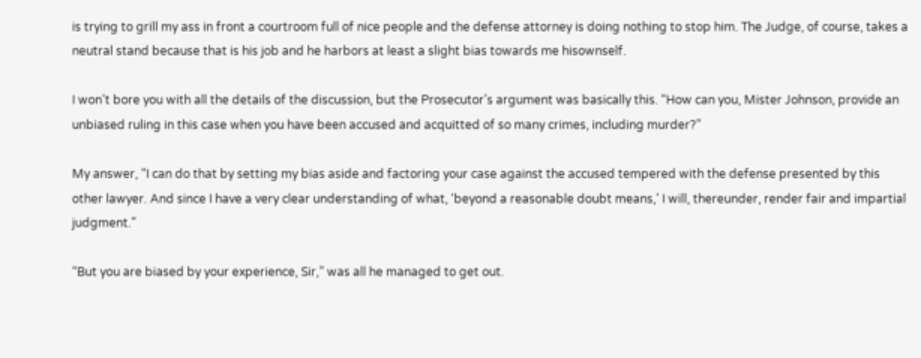is trying to grill my ass in front a courtroom full of nice people and the defense attorney is doing nothing to stop him. The Judge, of course, takes a neutral stand because that is his job and he harbors at least a slight bias towards me hisownself.

I won’t bore you with all the details of the discussion, but the Prosecutor’s argument was basically this. “How can you, Mister Johnson, provide an unbiased ruling in this case when you have been accused and acquitted of so many crimes, including murder?”

My answer, “I can do that by setting my bias aside and factoring your case against the accused tempered with the defense presented by this other lawyer. And since I have a very clear understanding of what, ‘beyond a reasonable doubt means,’ I will, thereunder, render fair and impartial judgment.”

“But you are biased by your experience, Sir,” was all he managed to get out.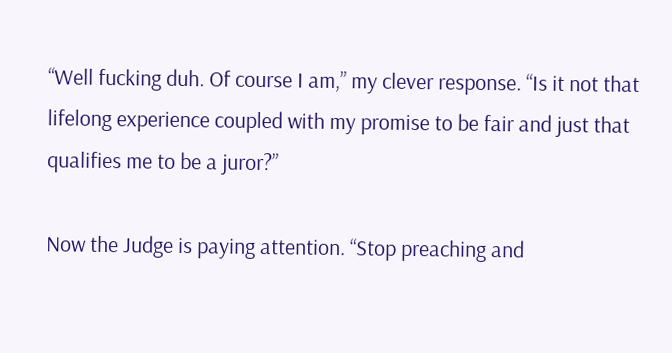“Well fucking duh. Of course I am,” my clever response. “Is it not that lifelong experience coupled with my promise to be fair and just that qualifies me to be a juror?”

Now the Judge is paying attention. “Stop preaching and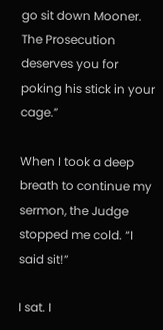go sit down Mooner. The Prosecution deserves you for poking his stick in your cage.”

When I took a deep breath to continue my sermon, the Judge stopped me cold. “I said sit!”

I sat. I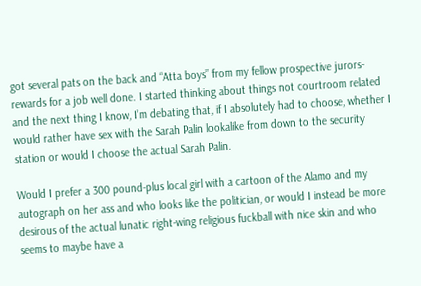got several pats on the back and “Atta boys” from my fellow prospective jurors- rewards for a job well done. I started thinking about things not courtroom related and the next thing I know, I’m debating that, if I absolutely had to choose, whether I would rather have sex with the Sarah Palin lookalike from down to the security station or would I choose the actual Sarah Palin.

Would I prefer a 300 pound-plus local girl with a cartoon of the Alamo and my autograph on her ass and who looks like the politician, or would I instead be more desirous of the actual lunatic right-wing religious fuckball with nice skin and who seems to maybe have a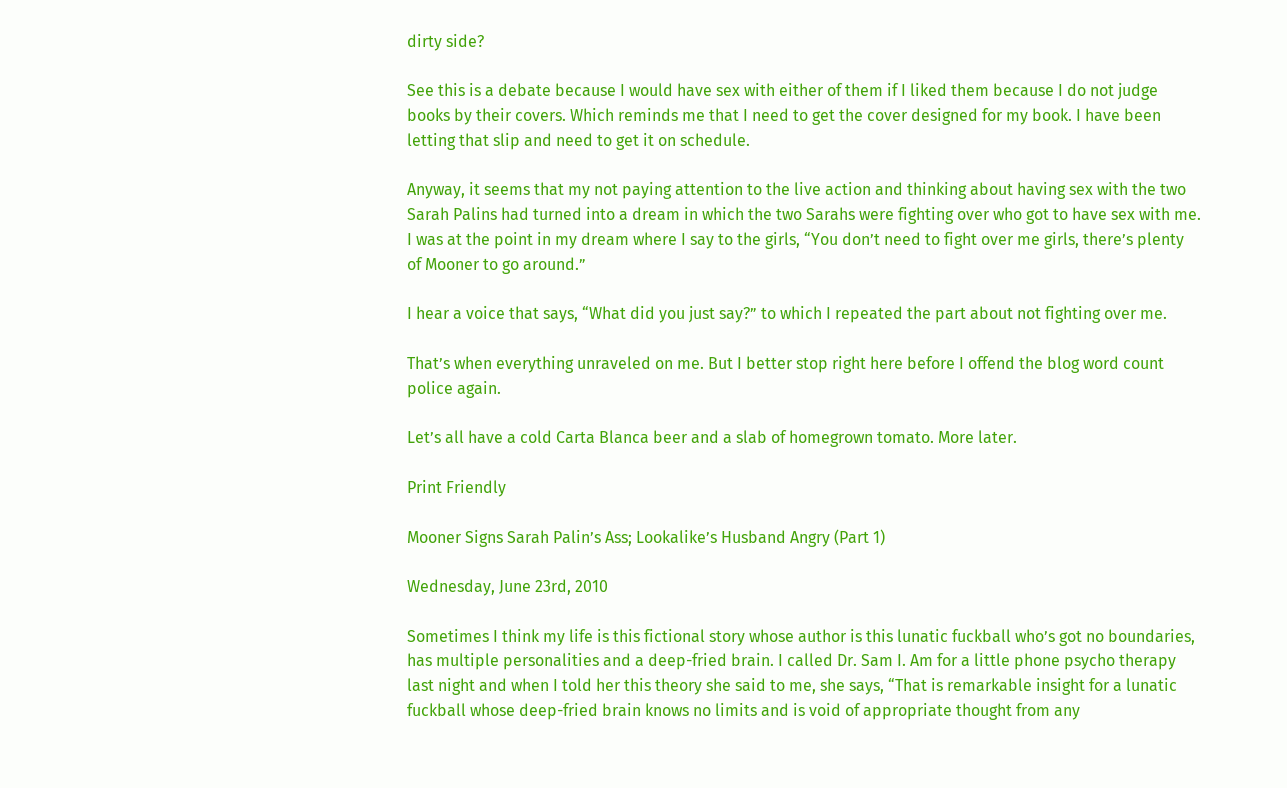dirty side?

See this is a debate because I would have sex with either of them if I liked them because I do not judge books by their covers. Which reminds me that I need to get the cover designed for my book. I have been letting that slip and need to get it on schedule.

Anyway, it seems that my not paying attention to the live action and thinking about having sex with the two Sarah Palins had turned into a dream in which the two Sarahs were fighting over who got to have sex with me. I was at the point in my dream where I say to the girls, “You don’t need to fight over me girls, there’s plenty of Mooner to go around.”

I hear a voice that says, “What did you just say?” to which I repeated the part about not fighting over me.

That’s when everything unraveled on me. But I better stop right here before I offend the blog word count police again.

Let’s all have a cold Carta Blanca beer and a slab of homegrown tomato. More later.

Print Friendly

Mooner Signs Sarah Palin’s Ass; Lookalike’s Husband Angry (Part 1)

Wednesday, June 23rd, 2010

Sometimes I think my life is this fictional story whose author is this lunatic fuckball who’s got no boundaries, has multiple personalities and a deep-fried brain. I called Dr. Sam I. Am for a little phone psycho therapy last night and when I told her this theory she said to me, she says, “That is remarkable insight for a lunatic fuckball whose deep-fried brain knows no limits and is void of appropriate thought from any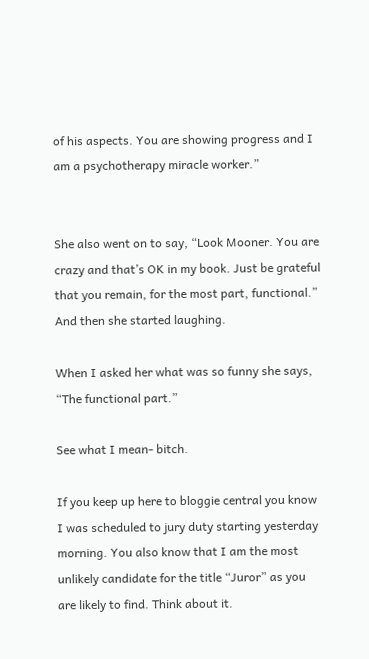of his aspects. You are showing progress and I am a psychotherapy miracle worker.”


She also went on to say, “Look Mooner. You are crazy and that’s OK in my book. Just be grateful that you remain, for the most part, functional.” And then she started laughing.

When I asked her what was so funny she says, “The functional part.”

See what I mean- bitch.

If you keep up here to bloggie central you know I was scheduled to jury duty starting yesterday morning. You also know that I am the most unlikely candidate for the title “Juror” as you are likely to find. Think about it.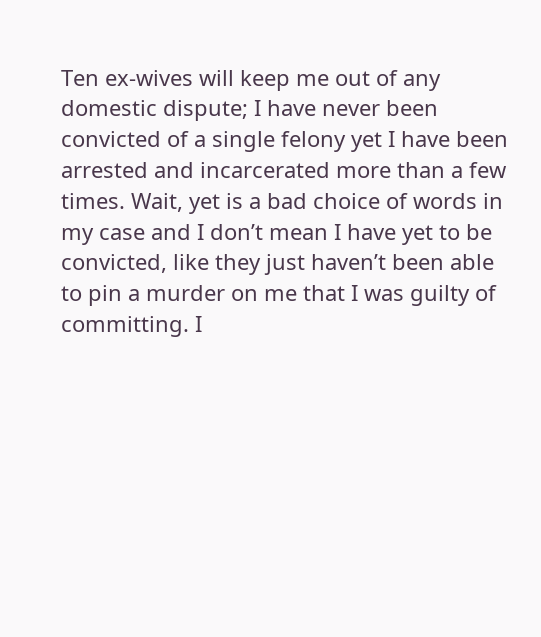Ten ex-wives will keep me out of any domestic dispute; I have never been convicted of a single felony yet I have been arrested and incarcerated more than a few times. Wait, yet is a bad choice of words in my case and I don’t mean I have yet to be convicted, like they just haven’t been able to pin a murder on me that I was guilty of committing. I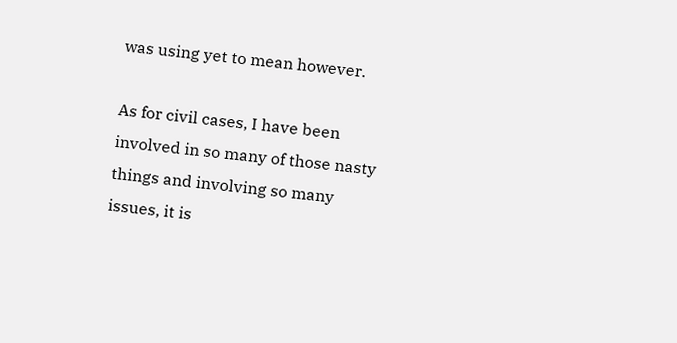was using yet to mean however.

As for civil cases, I have been involved in so many of those nasty things and involving so many issues, it is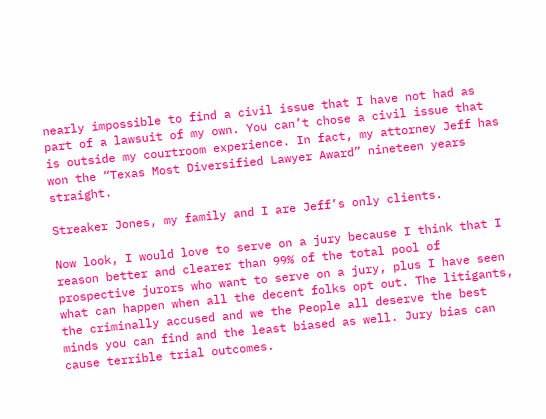nearly impossible to find a civil issue that I have not had as part of a lawsuit of my own. You can’t chose a civil issue that is outside my courtroom experience. In fact, my attorney Jeff has won the “Texas Most Diversified Lawyer Award” nineteen years straight.

Streaker Jones, my family and I are Jeff’s only clients.

Now look, I would love to serve on a jury because I think that I reason better and clearer than 99% of the total pool of prospective jurors who want to serve on a jury, plus I have seen what can happen when all the decent folks opt out. The litigants, the criminally accused and we the People all deserve the best minds you can find and the least biased as well. Jury bias can cause terrible trial outcomes.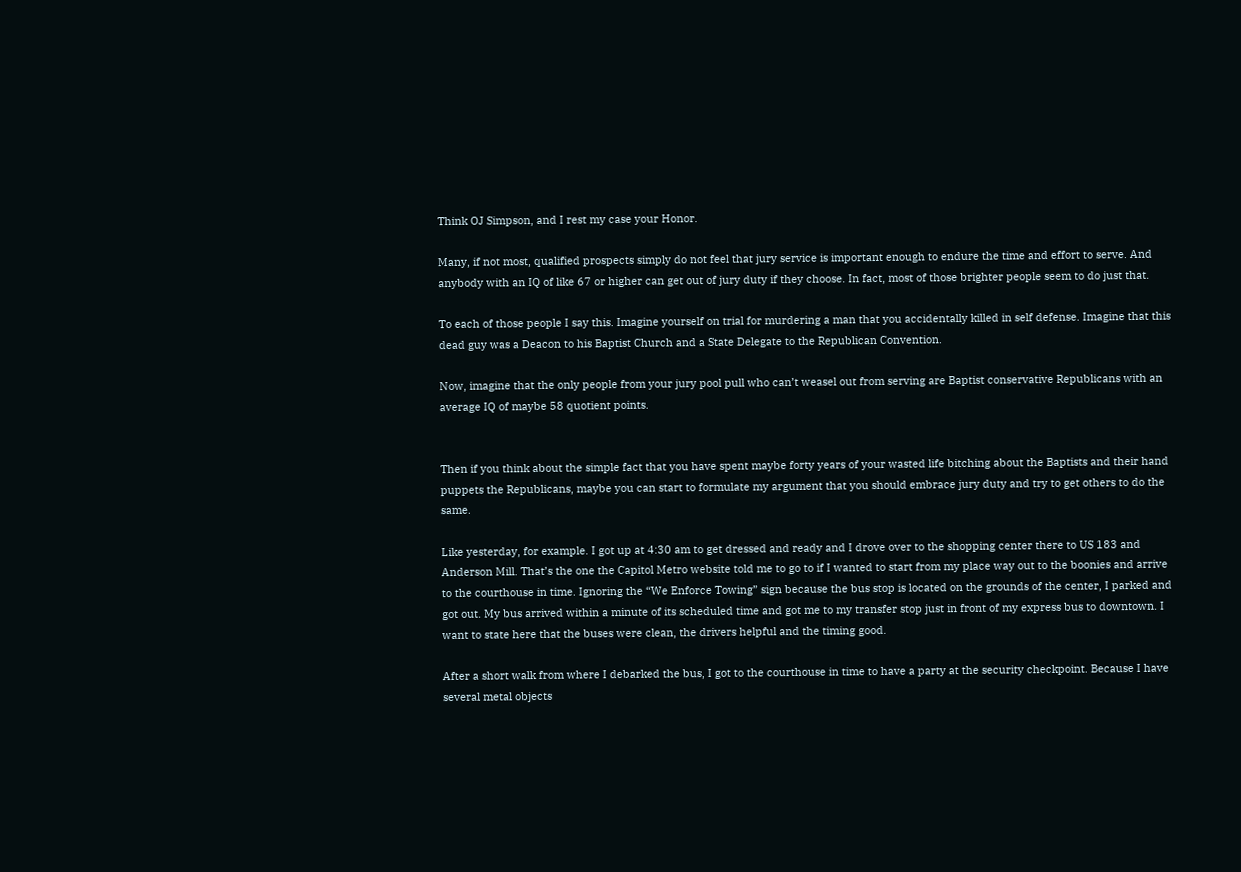Think OJ Simpson, and I rest my case your Honor.

Many, if not most, qualified prospects simply do not feel that jury service is important enough to endure the time and effort to serve. And anybody with an IQ of like 67 or higher can get out of jury duty if they choose. In fact, most of those brighter people seem to do just that.

To each of those people I say this. Imagine yourself on trial for murdering a man that you accidentally killed in self defense. Imagine that this dead guy was a Deacon to his Baptist Church and a State Delegate to the Republican Convention.

Now, imagine that the only people from your jury pool pull who can’t weasel out from serving are Baptist conservative Republicans with an average IQ of maybe 58 quotient points.


Then if you think about the simple fact that you have spent maybe forty years of your wasted life bitching about the Baptists and their hand puppets the Republicans, maybe you can start to formulate my argument that you should embrace jury duty and try to get others to do the same.

Like yesterday, for example. I got up at 4:30 am to get dressed and ready and I drove over to the shopping center there to US 183 and Anderson Mill. That’s the one the Capitol Metro website told me to go to if I wanted to start from my place way out to the boonies and arrive to the courthouse in time. Ignoring the “We Enforce Towing” sign because the bus stop is located on the grounds of the center, I parked and got out. My bus arrived within a minute of its scheduled time and got me to my transfer stop just in front of my express bus to downtown. I want to state here that the buses were clean, the drivers helpful and the timing good.

After a short walk from where I debarked the bus, I got to the courthouse in time to have a party at the security checkpoint. Because I have several metal objects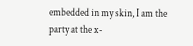embedded in my skin, I am the party at the x-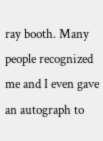ray booth. Many people recognized me and I even gave an autograph to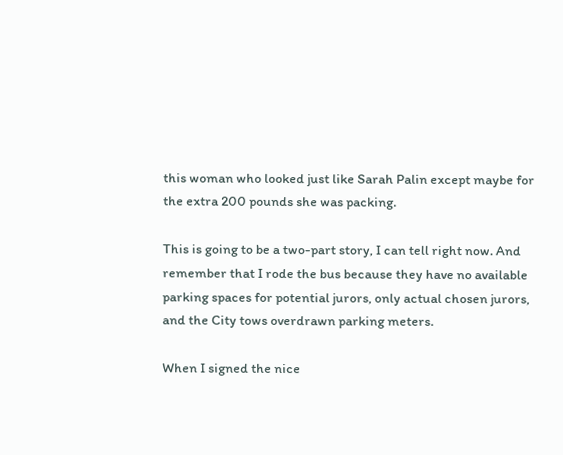this woman who looked just like Sarah Palin except maybe for the extra 200 pounds she was packing.

This is going to be a two-part story, I can tell right now. And remember that I rode the bus because they have no available parking spaces for potential jurors, only actual chosen jurors, and the City tows overdrawn parking meters.

When I signed the nice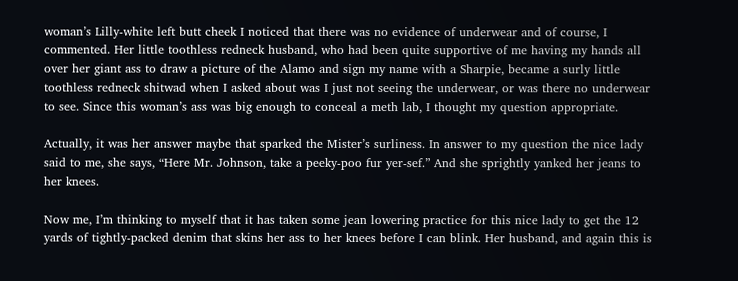woman’s Lilly-white left butt cheek I noticed that there was no evidence of underwear and of course, I commented. Her little toothless redneck husband, who had been quite supportive of me having my hands all over her giant ass to draw a picture of the Alamo and sign my name with a Sharpie, became a surly little toothless redneck shitwad when I asked about was I just not seeing the underwear, or was there no underwear to see. Since this woman’s ass was big enough to conceal a meth lab, I thought my question appropriate.

Actually, it was her answer maybe that sparked the Mister’s surliness. In answer to my question the nice lady said to me, she says, “Here Mr. Johnson, take a peeky-poo fur yer-sef.” And she sprightly yanked her jeans to her knees.

Now me, I’m thinking to myself that it has taken some jean lowering practice for this nice lady to get the 12 yards of tightly-packed denim that skins her ass to her knees before I can blink. Her husband, and again this is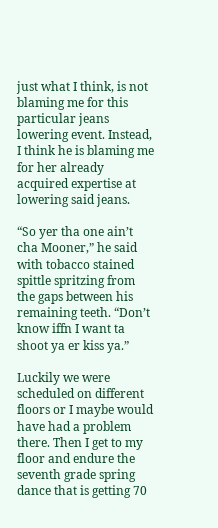just what I think, is not blaming me for this particular jeans lowering event. Instead, I think he is blaming me for her already acquired expertise at lowering said jeans.

“So yer tha one ain’t cha Mooner,” he said with tobacco stained spittle spritzing from the gaps between his remaining teeth. “Don’t know iffn I want ta shoot ya er kiss ya.”

Luckily we were scheduled on different floors or I maybe would have had a problem there. Then I get to my floor and endure the seventh grade spring dance that is getting 70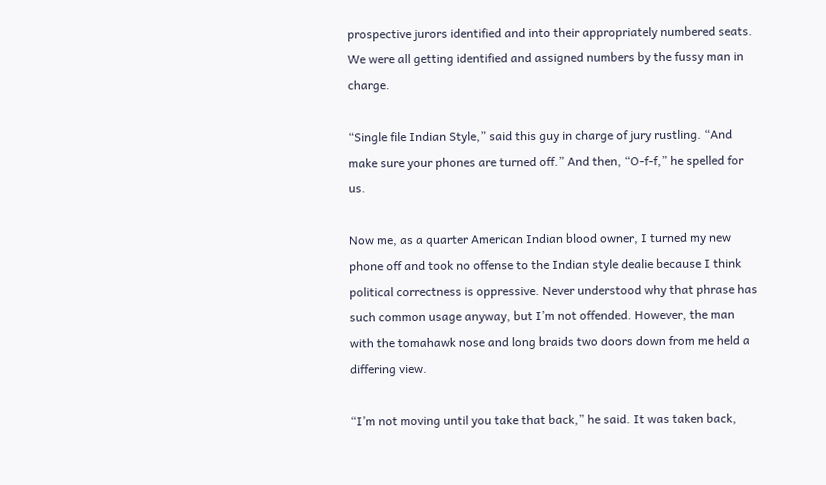prospective jurors identified and into their appropriately numbered seats. We were all getting identified and assigned numbers by the fussy man in charge.

“Single file Indian Style,” said this guy in charge of jury rustling. “And make sure your phones are turned off.” And then, “O-f-f,” he spelled for us.

Now me, as a quarter American Indian blood owner, I turned my new phone off and took no offense to the Indian style dealie because I think political correctness is oppressive. Never understood why that phrase has such common usage anyway, but I’m not offended. However, the man with the tomahawk nose and long braids two doors down from me held a differing view.

“I’m not moving until you take that back,” he said. It was taken back,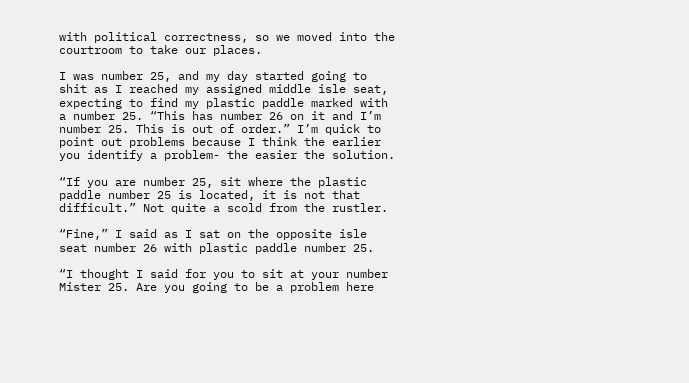with political correctness, so we moved into the courtroom to take our places.

I was number 25, and my day started going to shit as I reached my assigned middle isle seat, expecting to find my plastic paddle marked with a number 25. “This has number 26 on it and I’m number 25. This is out of order.” I’m quick to point out problems because I think the earlier you identify a problem- the easier the solution.

“If you are number 25, sit where the plastic paddle number 25 is located, it is not that difficult.” Not quite a scold from the rustler.

“Fine,” I said as I sat on the opposite isle seat number 26 with plastic paddle number 25.

“I thought I said for you to sit at your number Mister 25. Are you going to be a problem here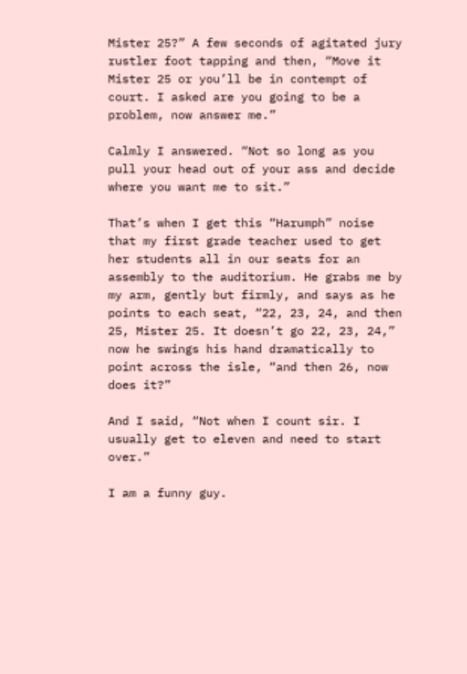Mister 25?” A few seconds of agitated jury rustler foot tapping and then, “Move it Mister 25 or you’ll be in contempt of court. I asked are you going to be a problem, now answer me.”

Calmly I answered. “Not so long as you pull your head out of your ass and decide where you want me to sit.”

That’s when I get this “Harumph” noise that my first grade teacher used to get her students all in our seats for an assembly to the auditorium. He grabs me by my arm, gently but firmly, and says as he points to each seat, “22, 23, 24, and then 25, Mister 25. It doesn’t go 22, 23, 24,” now he swings his hand dramatically to point across the isle, “and then 26, now does it?”

And I said, “Not when I count sir. I usually get to eleven and need to start over.”

I am a funny guy.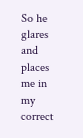So he glares and places me in my correct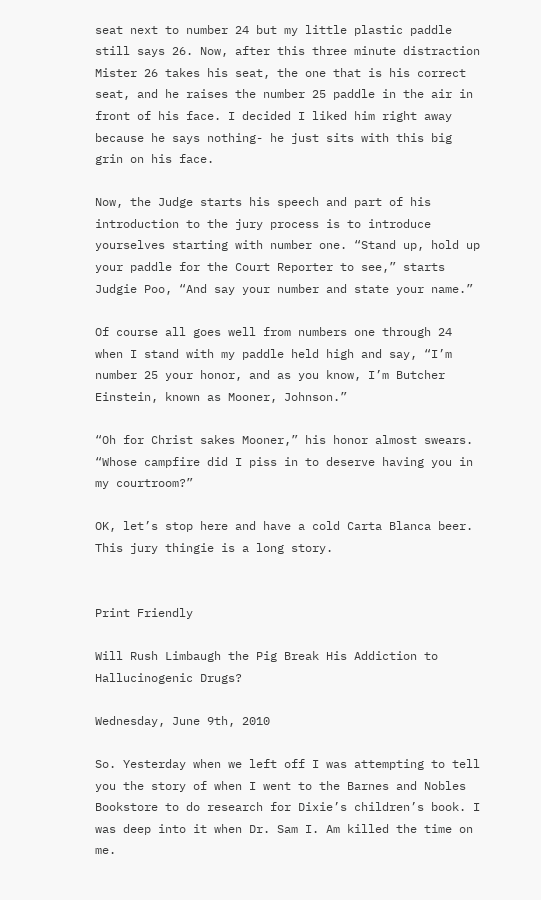seat next to number 24 but my little plastic paddle still says 26. Now, after this three minute distraction Mister 26 takes his seat, the one that is his correct seat, and he raises the number 25 paddle in the air in front of his face. I decided I liked him right away because he says nothing- he just sits with this big grin on his face.

Now, the Judge starts his speech and part of his introduction to the jury process is to introduce yourselves starting with number one. “Stand up, hold up your paddle for the Court Reporter to see,” starts Judgie Poo, “And say your number and state your name.”

Of course all goes well from numbers one through 24 when I stand with my paddle held high and say, “I’m number 25 your honor, and as you know, I’m Butcher Einstein, known as Mooner, Johnson.”

“Oh for Christ sakes Mooner,” his honor almost swears. “Whose campfire did I piss in to deserve having you in my courtroom?”

OK, let’s stop here and have a cold Carta Blanca beer. This jury thingie is a long story.


Print Friendly

Will Rush Limbaugh the Pig Break His Addiction to Hallucinogenic Drugs?

Wednesday, June 9th, 2010

So. Yesterday when we left off I was attempting to tell you the story of when I went to the Barnes and Nobles Bookstore to do research for Dixie’s children’s book. I was deep into it when Dr. Sam I. Am killed the time on me.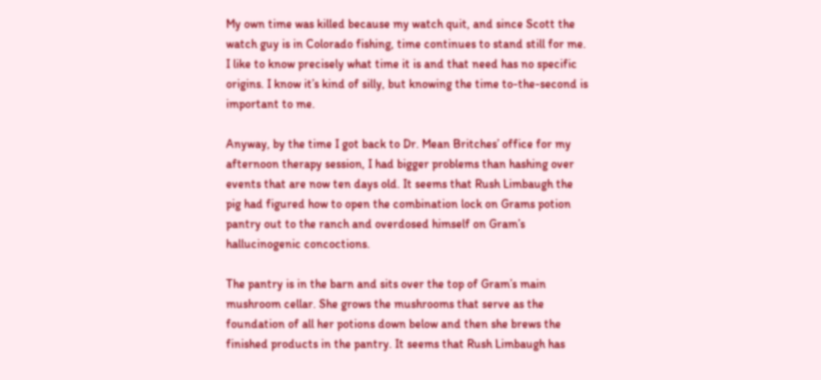My own time was killed because my watch quit, and since Scott the watch guy is in Colorado fishing, time continues to stand still for me. I like to know precisely what time it is and that need has no specific origins. I know it’s kind of silly, but knowing the time to-the-second is important to me.

Anyway, by the time I got back to Dr. Mean Britches’ office for my afternoon therapy session, I had bigger problems than hashing over events that are now ten days old. It seems that Rush Limbaugh the pig had figured how to open the combination lock on Grams potion pantry out to the ranch and overdosed himself on Gram’s hallucinogenic concoctions.

The pantry is in the barn and sits over the top of Gram’s main mushroom cellar. She grows the mushrooms that serve as the foundation of all her potions down below and then she brews the finished products in the pantry. It seems that Rush Limbaugh has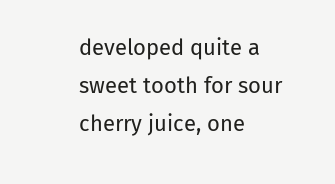developed quite a sweet tooth for sour cherry juice, one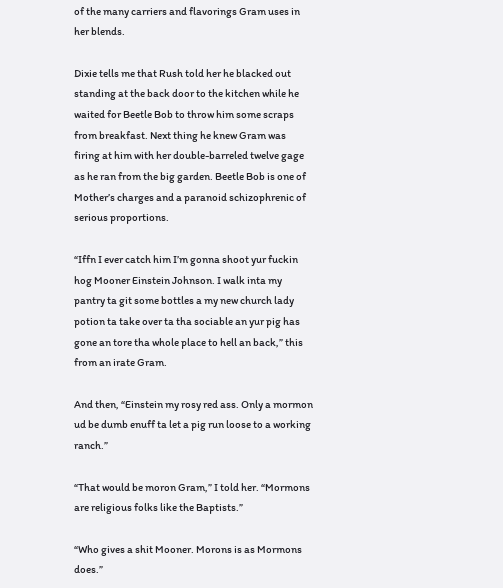of the many carriers and flavorings Gram uses in her blends.

Dixie tells me that Rush told her he blacked out standing at the back door to the kitchen while he waited for Beetle Bob to throw him some scraps from breakfast. Next thing he knew Gram was firing at him with her double-barreled twelve gage as he ran from the big garden. Beetle Bob is one of Mother’s charges and a paranoid schizophrenic of serious proportions.

“Iffn I ever catch him I’m gonna shoot yur fuckin hog Mooner Einstein Johnson. I walk inta my pantry ta git some bottles a my new church lady potion ta take over ta tha sociable an yur pig has gone an tore tha whole place to hell an back,” this from an irate Gram.

And then, “Einstein my rosy red ass. Only a mormon ud be dumb enuff ta let a pig run loose to a working ranch.”

“That would be moron Gram,” I told her. “Mormons are religious folks like the Baptists.”

“Who gives a shit Mooner. Morons is as Mormons does.”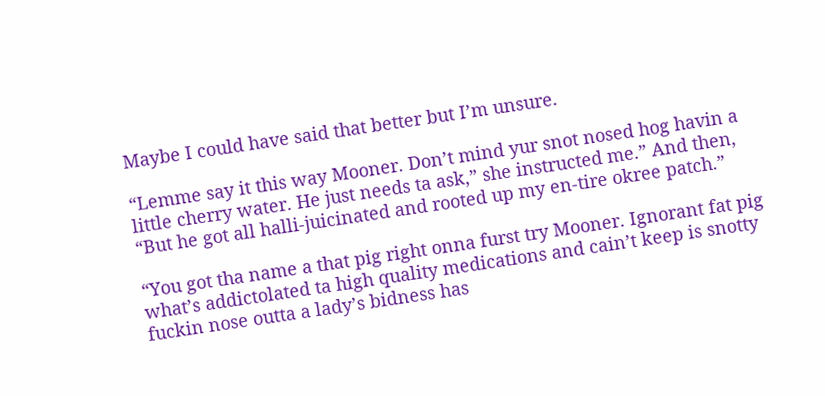Maybe I could have said that better but I’m unsure.

“Lemme say it this way Mooner. Don’t mind yur snot nosed hog havin a little cherry water. He just needs ta ask,” she instructed me.” And then, “But he got all halli-juicinated and rooted up my en-tire okree patch.”

“You got tha name a that pig right onna furst try Mooner. Ignorant fat pig what’s addictolated ta high quality medications and cain’t keep is snotty fuckin nose outta a lady’s bidness has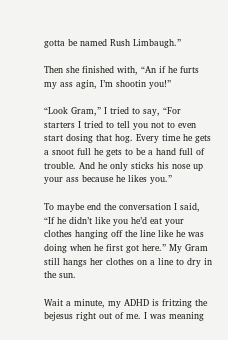gotta be named Rush Limbaugh.”

Then she finished with, “An if he furts my ass agin, I’m shootin you!”

“Look Gram,” I tried to say, “For starters I tried to tell you not to even start dosing that hog. Every time he gets a snoot full he gets to be a hand full of trouble. And he only sticks his nose up your ass because he likes you.”

To maybe end the conversation I said, “If he didn’t like you he’d eat your clothes hanging off the line like he was doing when he first got here.” My Gram still hangs her clothes on a line to dry in the sun.

Wait a minute, my ADHD is fritzing the bejesus right out of me. I was meaning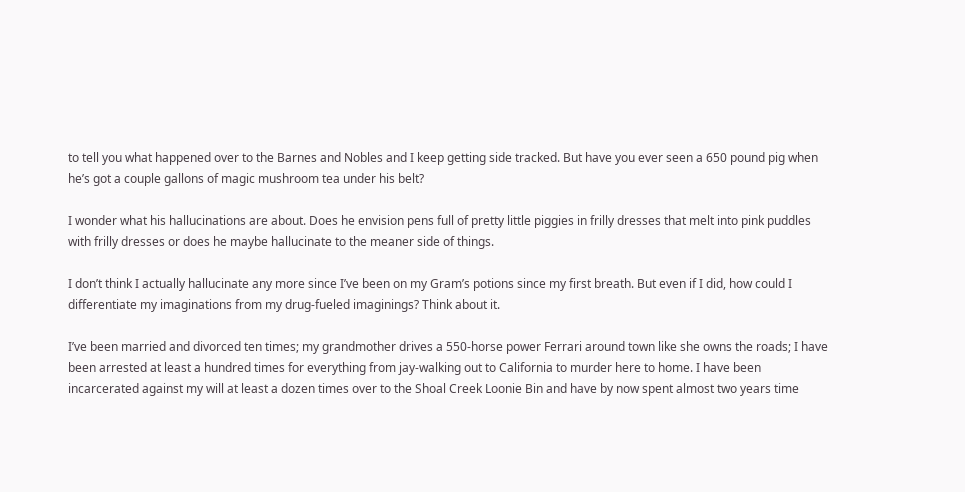to tell you what happened over to the Barnes and Nobles and I keep getting side tracked. But have you ever seen a 650 pound pig when he’s got a couple gallons of magic mushroom tea under his belt?

I wonder what his hallucinations are about. Does he envision pens full of pretty little piggies in frilly dresses that melt into pink puddles with frilly dresses or does he maybe hallucinate to the meaner side of things.

I don’t think I actually hallucinate any more since I’ve been on my Gram’s potions since my first breath. But even if I did, how could I differentiate my imaginations from my drug-fueled imaginings? Think about it.

I’ve been married and divorced ten times; my grandmother drives a 550-horse power Ferrari around town like she owns the roads; I have been arrested at least a hundred times for everything from jay-walking out to California to murder here to home. I have been incarcerated against my will at least a dozen times over to the Shoal Creek Loonie Bin and have by now spent almost two years time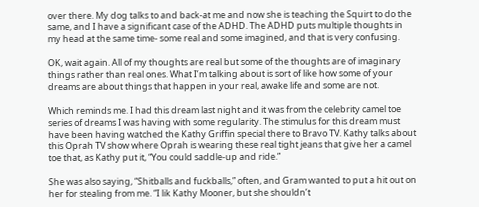over there. My dog talks to and back-at me and now she is teaching the Squirt to do the same, and I have a significant case of the ADHD. The ADHD puts multiple thoughts in my head at the same time- some real and some imagined, and that is very confusing.

OK, wait again. All of my thoughts are real but some of the thoughts are of imaginary things rather than real ones. What I’m talking about is sort of like how some of your dreams are about things that happen in your real, awake life and some are not.

Which reminds me. I had this dream last night and it was from the celebrity camel toe series of dreams I was having with some regularity. The stimulus for this dream must have been having watched the Kathy Griffin special there to Bravo TV. Kathy talks about this Oprah TV show where Oprah is wearing these real tight jeans that give her a camel toe that, as Kathy put it, “You could saddle-up and ride.”

She was also saying, “Shitballs and fuckballs,” often, and Gram wanted to put a hit out on her for stealing from me. “I lik Kathy Mooner, but she shouldn’t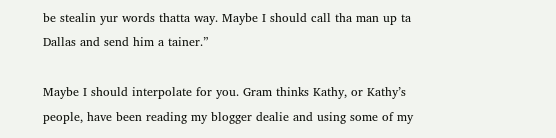be stealin yur words thatta way. Maybe I should call tha man up ta Dallas and send him a tainer.”

Maybe I should interpolate for you. Gram thinks Kathy, or Kathy’s people, have been reading my blogger dealie and using some of my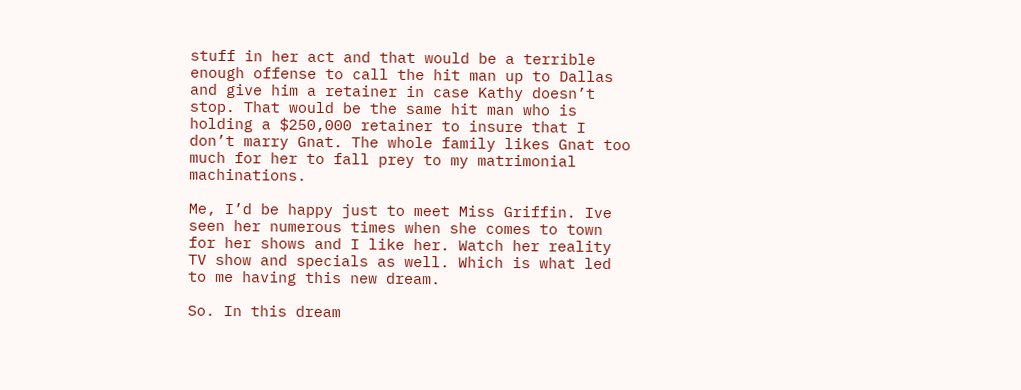stuff in her act and that would be a terrible enough offense to call the hit man up to Dallas and give him a retainer in case Kathy doesn’t stop. That would be the same hit man who is holding a $250,000 retainer to insure that I don’t marry Gnat. The whole family likes Gnat too much for her to fall prey to my matrimonial machinations.

Me, I’d be happy just to meet Miss Griffin. Ive seen her numerous times when she comes to town for her shows and I like her. Watch her reality TV show and specials as well. Which is what led to me having this new dream.

So. In this dream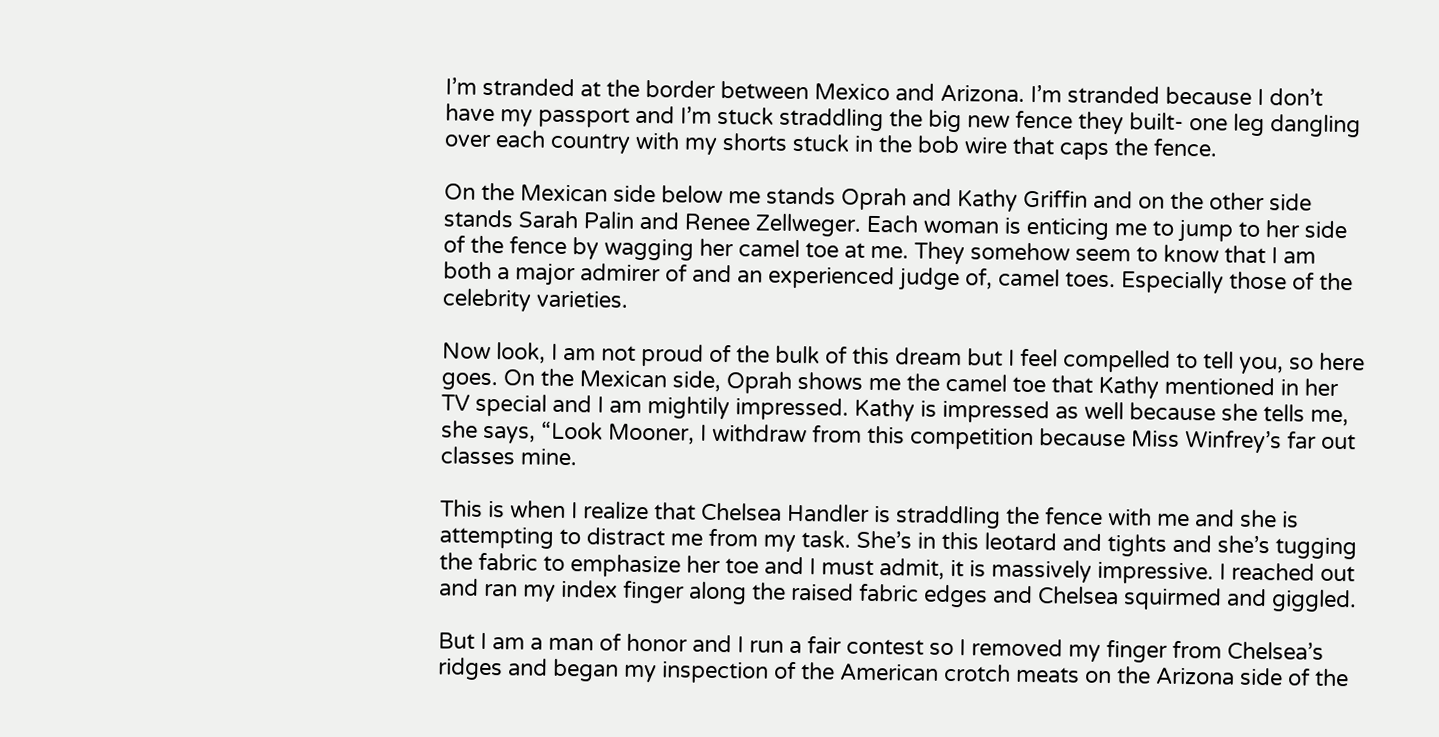I’m stranded at the border between Mexico and Arizona. I’m stranded because I don’t have my passport and I’m stuck straddling the big new fence they built- one leg dangling over each country with my shorts stuck in the bob wire that caps the fence.

On the Mexican side below me stands Oprah and Kathy Griffin and on the other side stands Sarah Palin and Renee Zellweger. Each woman is enticing me to jump to her side of the fence by wagging her camel toe at me. They somehow seem to know that I am both a major admirer of and an experienced judge of, camel toes. Especially those of the celebrity varieties.

Now look, I am not proud of the bulk of this dream but I feel compelled to tell you, so here goes. On the Mexican side, Oprah shows me the camel toe that Kathy mentioned in her TV special and I am mightily impressed. Kathy is impressed as well because she tells me, she says, “Look Mooner, I withdraw from this competition because Miss Winfrey’s far out classes mine.

This is when I realize that Chelsea Handler is straddling the fence with me and she is attempting to distract me from my task. She’s in this leotard and tights and she’s tugging the fabric to emphasize her toe and I must admit, it is massively impressive. I reached out and ran my index finger along the raised fabric edges and Chelsea squirmed and giggled.

But I am a man of honor and I run a fair contest so I removed my finger from Chelsea’s ridges and began my inspection of the American crotch meats on the Arizona side of the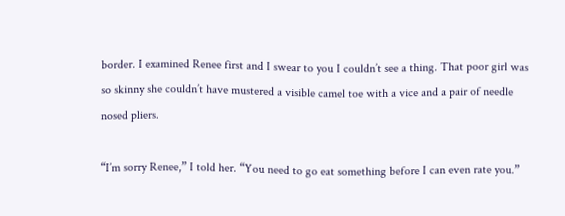border. I examined Renee first and I swear to you I couldn’t see a thing. That poor girl was so skinny she couldn’t have mustered a visible camel toe with a vice and a pair of needle nosed pliers.

“I’m sorry Renee,” I told her. “You need to go eat something before I can even rate you.”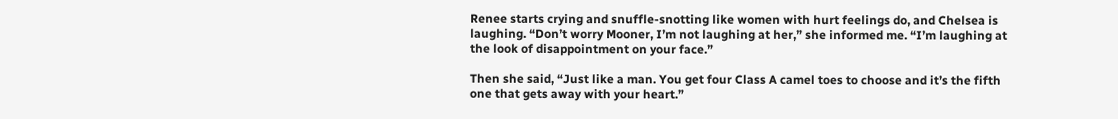Renee starts crying and snuffle-snotting like women with hurt feelings do, and Chelsea is laughing. “Don’t worry Mooner, I’m not laughing at her,” she informed me. “I’m laughing at the look of disappointment on your face.”

Then she said, “Just like a man. You get four Class A camel toes to choose and it’s the fifth one that gets away with your heart.”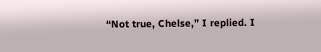“Not true, Chelse,” I replied. I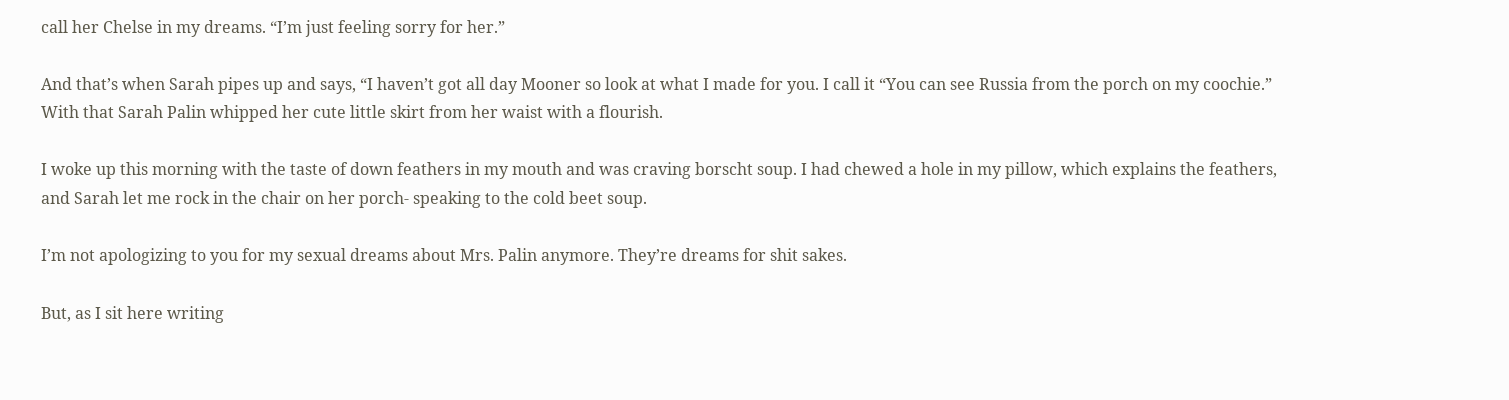call her Chelse in my dreams. “I’m just feeling sorry for her.”

And that’s when Sarah pipes up and says, “I haven’t got all day Mooner so look at what I made for you. I call it “You can see Russia from the porch on my coochie.” With that Sarah Palin whipped her cute little skirt from her waist with a flourish.

I woke up this morning with the taste of down feathers in my mouth and was craving borscht soup. I had chewed a hole in my pillow, which explains the feathers, and Sarah let me rock in the chair on her porch- speaking to the cold beet soup.

I’m not apologizing to you for my sexual dreams about Mrs. Palin anymore. They’re dreams for shit sakes.

But, as I sit here writing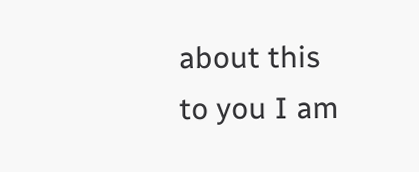about this to you I am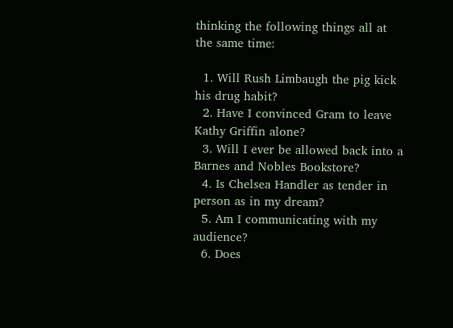thinking the following things all at the same time:

  1. Will Rush Limbaugh the pig kick his drug habit?
  2. Have I convinced Gram to leave Kathy Griffin alone?
  3. Will I ever be allowed back into a Barnes and Nobles Bookstore?
  4. Is Chelsea Handler as tender in person as in my dream?
  5. Am I communicating with my audience?
  6. Does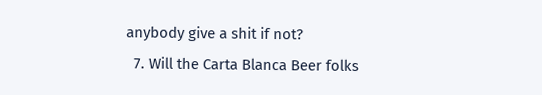anybody give a shit if not?
  7. Will the Carta Blanca Beer folks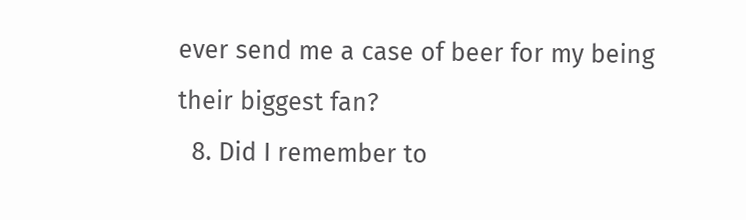ever send me a case of beer for my being their biggest fan?
  8. Did I remember to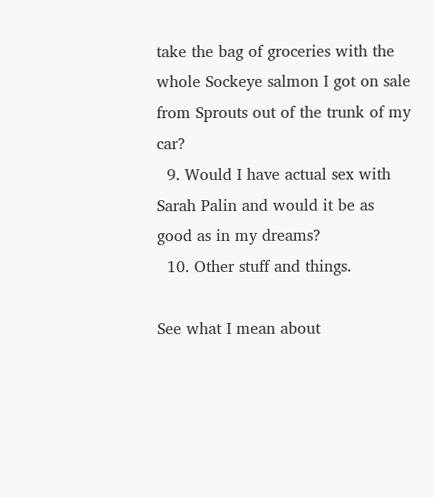take the bag of groceries with the whole Sockeye salmon I got on sale from Sprouts out of the trunk of my car?
  9. Would I have actual sex with Sarah Palin and would it be as good as in my dreams?
  10. Other stuff and things.

See what I mean about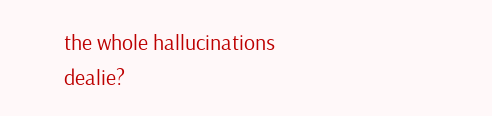the whole hallucinations dealie?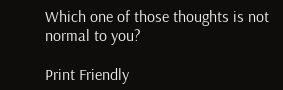Which one of those thoughts is not normal to you?

Print Friendly